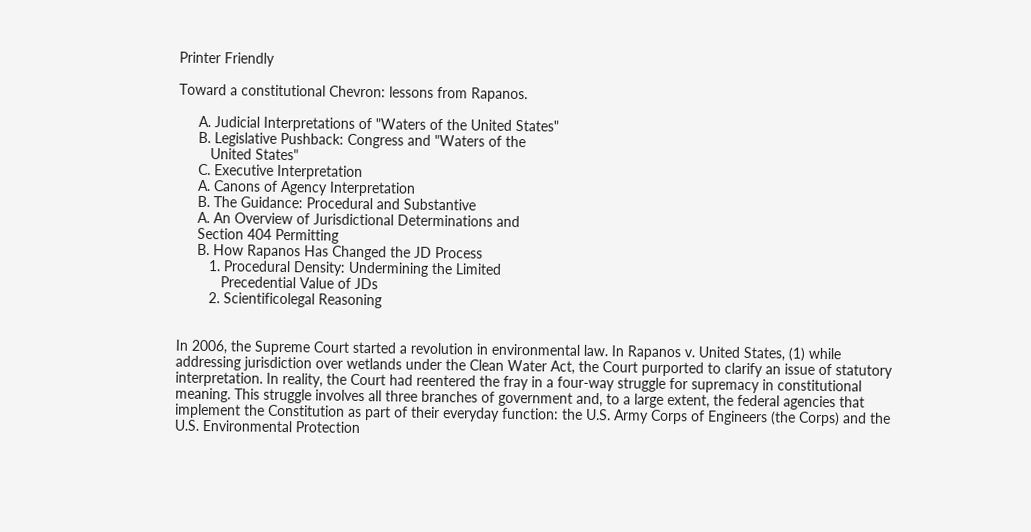Printer Friendly

Toward a constitutional Chevron: lessons from Rapanos.

     A. Judicial Interpretations of "Waters of the United States"
     B. Legislative Pushback: Congress and "Waters of the
        United States"
     C. Executive Interpretation
     A. Canons of Agency Interpretation
     B. The Guidance: Procedural and Substantive
     A. An Overview of Jurisdictional Determinations and
     Section 404 Permitting
     B. How Rapanos Has Changed the JD Process
        1. Procedural Density: Undermining the Limited
           Precedential Value of JDs
        2. Scientificolegal Reasoning


In 2006, the Supreme Court started a revolution in environmental law. In Rapanos v. United States, (1) while addressing jurisdiction over wetlands under the Clean Water Act, the Court purported to clarify an issue of statutory interpretation. In reality, the Court had reentered the fray in a four-way struggle for supremacy in constitutional meaning. This struggle involves all three branches of government and, to a large extent, the federal agencies that implement the Constitution as part of their everyday function: the U.S. Army Corps of Engineers (the Corps) and the U.S. Environmental Protection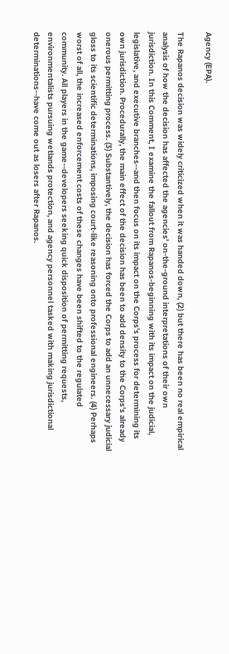Agency (EPA).

The Rapanos decision was widely criticized when it was handed down, (2) but there has been no real empirical analysis of how the decision has affected the agencies' on-the-ground interpretations of their own jurisdiction. In this Comment, I examine the fallout from Rapanos-beginning with its impact on the judicial, legislative, and executive branches--and then focus on its impact on the Corps's process for determining its own jurisdiction. Procedurally, the main effect of the decision has been to add density to the Corps's already onerous permitting process. (3) Substantively, the decision has forced the Corps to add an unnecessary judicial gloss to its scientific determinations, imposing court-like reasoning onto professional engineers. (4) Perhaps worst of all, the increased enforcement costs of these changes have been shifted to the regulated community. All players in the game--developers seeking quick disposition of permitting requests, environmentalists pursuing wetlands protection, and agency personnel tasked with making jurisdictional determinations--have come out as losers after Rapanos.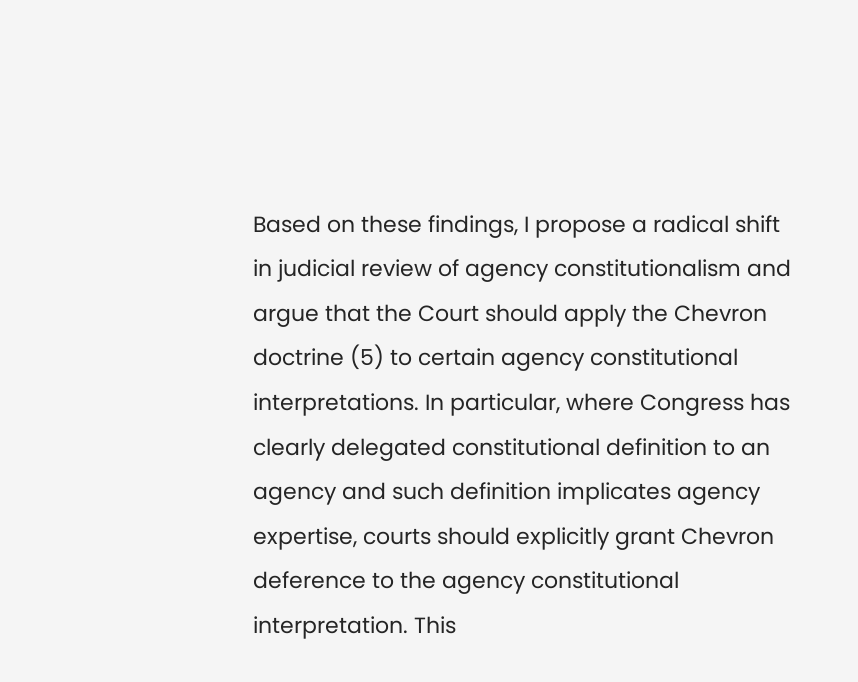Based on these findings, I propose a radical shift in judicial review of agency constitutionalism and argue that the Court should apply the Chevron doctrine (5) to certain agency constitutional interpretations. In particular, where Congress has clearly delegated constitutional definition to an agency and such definition implicates agency expertise, courts should explicitly grant Chevron deference to the agency constitutional interpretation. This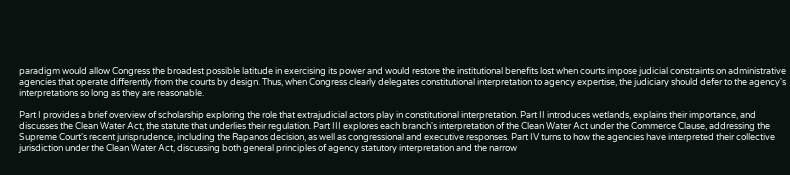paradigm would allow Congress the broadest possible latitude in exercising its power and would restore the institutional benefits lost when courts impose judicial constraints on administrative agencies that operate differently from the courts by design. Thus, when Congress clearly delegates constitutional interpretation to agency expertise, the judiciary should defer to the agency's interpretations so long as they are reasonable.

Part I provides a brief overview of scholarship exploring the role that extrajudicial actors play in constitutional interpretation. Part II introduces wetlands, explains their importance, and discusses the Clean Water Act, the statute that underlies their regulation. Part III explores each branch's interpretation of the Clean Water Act under the Commerce Clause, addressing the Supreme Court's recent jurisprudence, including the Rapanos decision, as well as congressional and executive responses. Part IV turns to how the agencies have interpreted their collective jurisdiction under the Clean Water Act, discussing both general principles of agency statutory interpretation and the narrow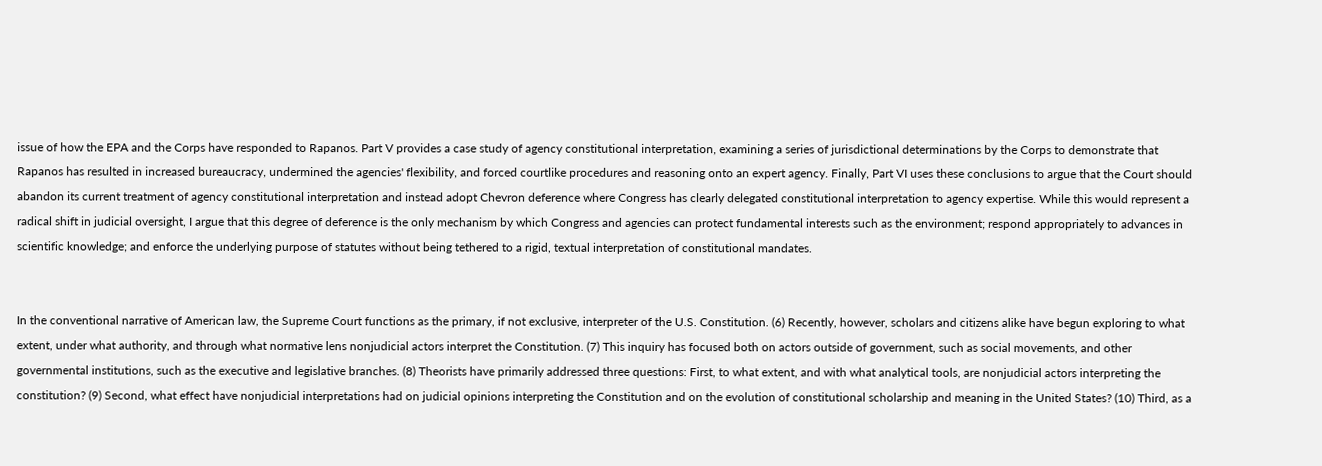issue of how the EPA and the Corps have responded to Rapanos. Part V provides a case study of agency constitutional interpretation, examining a series of jurisdictional determinations by the Corps to demonstrate that Rapanos has resulted in increased bureaucracy, undermined the agencies' flexibility, and forced courtlike procedures and reasoning onto an expert agency. Finally, Part VI uses these conclusions to argue that the Court should abandon its current treatment of agency constitutional interpretation and instead adopt Chevron deference where Congress has clearly delegated constitutional interpretation to agency expertise. While this would represent a radical shift in judicial oversight, I argue that this degree of deference is the only mechanism by which Congress and agencies can protect fundamental interests such as the environment; respond appropriately to advances in scientific knowledge; and enforce the underlying purpose of statutes without being tethered to a rigid, textual interpretation of constitutional mandates.


In the conventional narrative of American law, the Supreme Court functions as the primary, if not exclusive, interpreter of the U.S. Constitution. (6) Recently, however, scholars and citizens alike have begun exploring to what extent, under what authority, and through what normative lens nonjudicial actors interpret the Constitution. (7) This inquiry has focused both on actors outside of government, such as social movements, and other governmental institutions, such as the executive and legislative branches. (8) Theorists have primarily addressed three questions: First, to what extent, and with what analytical tools, are nonjudicial actors interpreting the constitution? (9) Second, what effect have nonjudicial interpretations had on judicial opinions interpreting the Constitution and on the evolution of constitutional scholarship and meaning in the United States? (10) Third, as a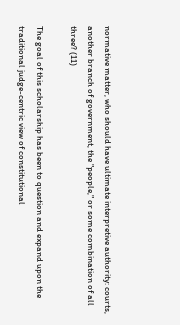normative matter, who should have ultimate interpretive authority: courts, another branch of government, the "people," or some combination of all three? (11)

The goal of this scholarship has been to question and expand upon the traditional judge-centric view of constitutional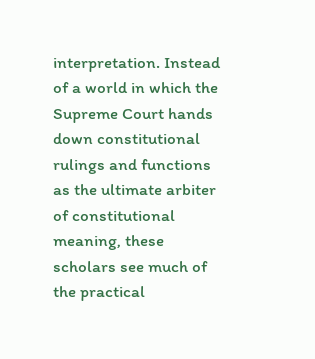interpretation. Instead of a world in which the Supreme Court hands down constitutional rulings and functions as the ultimate arbiter of constitutional meaning, these scholars see much of the practical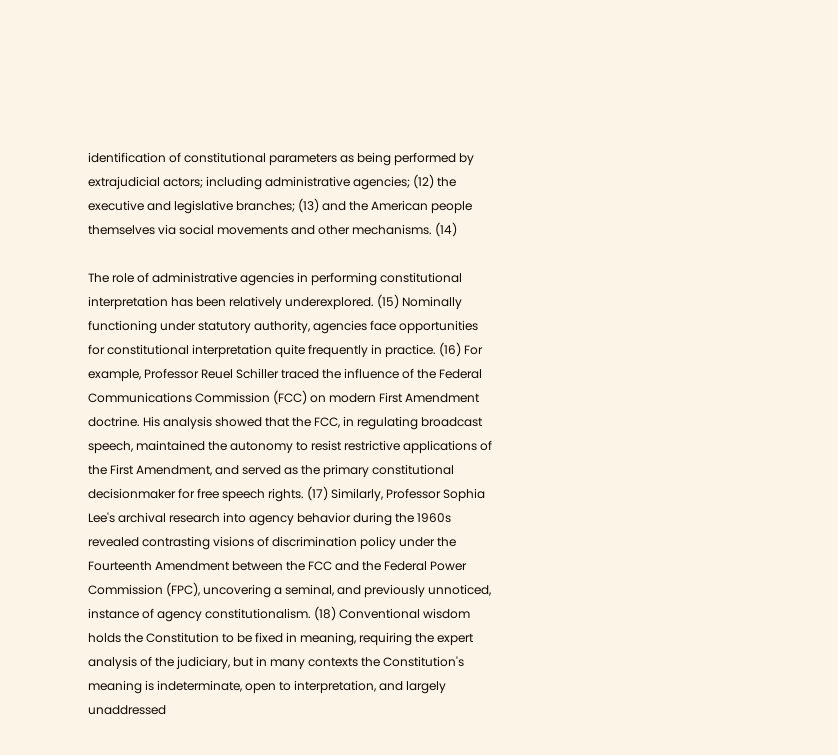identification of constitutional parameters as being performed by extrajudicial actors; including administrative agencies; (12) the executive and legislative branches; (13) and the American people themselves via social movements and other mechanisms. (14)

The role of administrative agencies in performing constitutional interpretation has been relatively underexplored. (15) Nominally functioning under statutory authority, agencies face opportunities for constitutional interpretation quite frequently in practice. (16) For example, Professor Reuel Schiller traced the influence of the Federal Communications Commission (FCC) on modern First Amendment doctrine. His analysis showed that the FCC, in regulating broadcast speech, maintained the autonomy to resist restrictive applications of the First Amendment, and served as the primary constitutional decisionmaker for free speech rights. (17) Similarly, Professor Sophia Lee's archival research into agency behavior during the 1960s revealed contrasting visions of discrimination policy under the Fourteenth Amendment between the FCC and the Federal Power Commission (FPC), uncovering a seminal, and previously unnoticed, instance of agency constitutionalism. (18) Conventional wisdom holds the Constitution to be fixed in meaning, requiring the expert analysis of the judiciary, but in many contexts the Constitution's meaning is indeterminate, open to interpretation, and largely unaddressed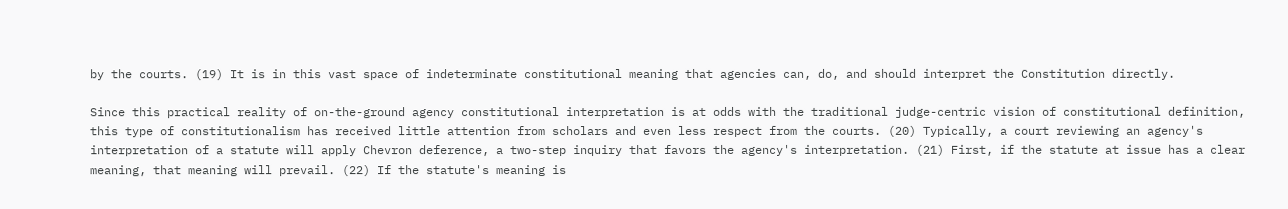by the courts. (19) It is in this vast space of indeterminate constitutional meaning that agencies can, do, and should interpret the Constitution directly.

Since this practical reality of on-the-ground agency constitutional interpretation is at odds with the traditional judge-centric vision of constitutional definition, this type of constitutionalism has received little attention from scholars and even less respect from the courts. (20) Typically, a court reviewing an agency's interpretation of a statute will apply Chevron deference, a two-step inquiry that favors the agency's interpretation. (21) First, if the statute at issue has a clear meaning, that meaning will prevail. (22) If the statute's meaning is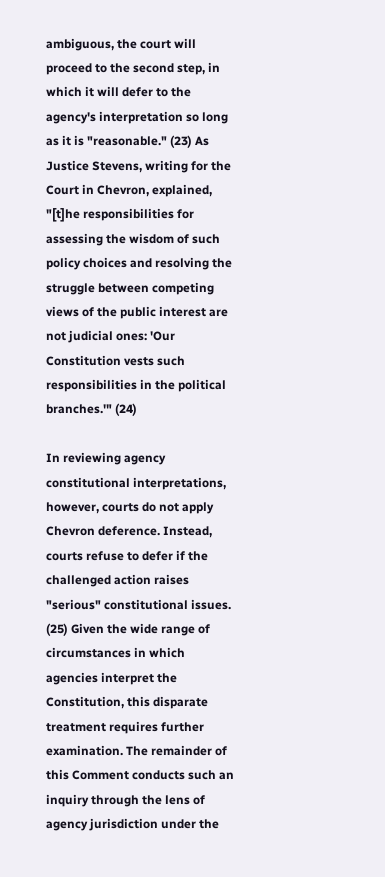ambiguous, the court will proceed to the second step, in which it will defer to the agency's interpretation so long as it is "reasonable." (23) As Justice Stevens, writing for the Court in Chevron, explained, "[t]he responsibilities for assessing the wisdom of such policy choices and resolving the struggle between competing views of the public interest are not judicial ones: 'Our Constitution vests such responsibilities in the political branches.'" (24)

In reviewing agency constitutional interpretations, however, courts do not apply Chevron deference. Instead, courts refuse to defer if the challenged action raises "serious" constitutional issues. (25) Given the wide range of circumstances in which agencies interpret the Constitution, this disparate treatment requires further examination. The remainder of this Comment conducts such an inquiry through the lens of agency jurisdiction under the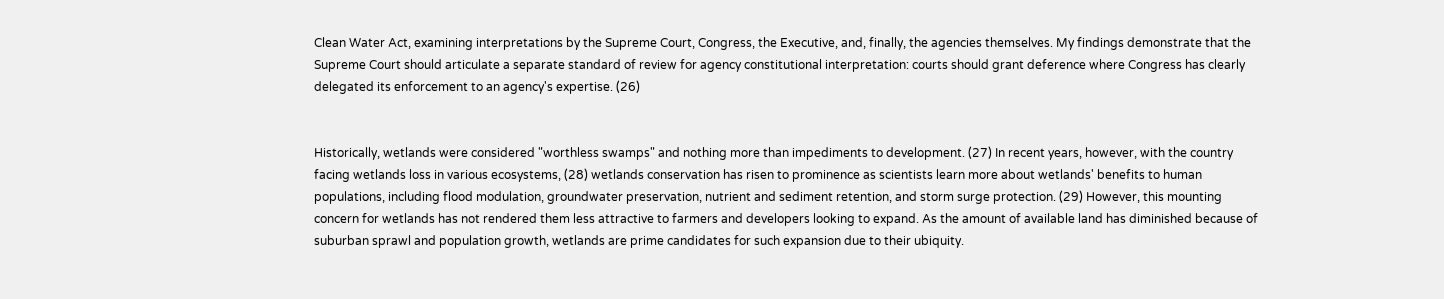Clean Water Act, examining interpretations by the Supreme Court, Congress, the Executive, and, finally, the agencies themselves. My findings demonstrate that the Supreme Court should articulate a separate standard of review for agency constitutional interpretation: courts should grant deference where Congress has clearly delegated its enforcement to an agency's expertise. (26)


Historically, wetlands were considered "worthless swamps" and nothing more than impediments to development. (27) In recent years, however, with the country facing wetlands loss in various ecosystems, (28) wetlands conservation has risen to prominence as scientists learn more about wetlands' benefits to human populations, including flood modulation, groundwater preservation, nutrient and sediment retention, and storm surge protection. (29) However, this mounting concern for wetlands has not rendered them less attractive to farmers and developers looking to expand. As the amount of available land has diminished because of suburban sprawl and population growth, wetlands are prime candidates for such expansion due to their ubiquity.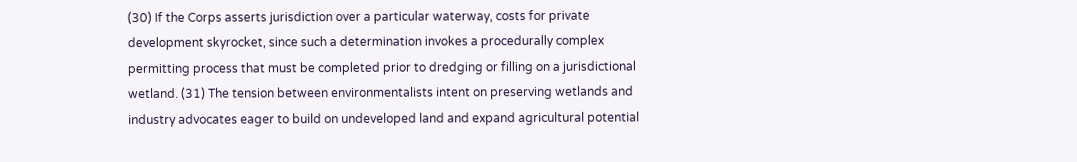(30) If the Corps asserts jurisdiction over a particular waterway, costs for private development skyrocket, since such a determination invokes a procedurally complex permitting process that must be completed prior to dredging or filling on a jurisdictional wetland. (31) The tension between environmentalists intent on preserving wetlands and industry advocates eager to build on undeveloped land and expand agricultural potential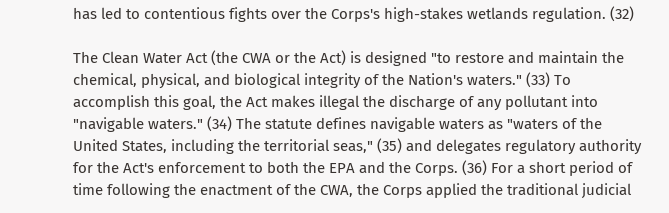has led to contentious fights over the Corps's high-stakes wetlands regulation. (32)

The Clean Water Act (the CWA or the Act) is designed "to restore and maintain the chemical, physical, and biological integrity of the Nation's waters." (33) To accomplish this goal, the Act makes illegal the discharge of any pollutant into "navigable waters." (34) The statute defines navigable waters as "waters of the United States, including the territorial seas," (35) and delegates regulatory authority for the Act's enforcement to both the EPA and the Corps. (36) For a short period of time following the enactment of the CWA, the Corps applied the traditional judicial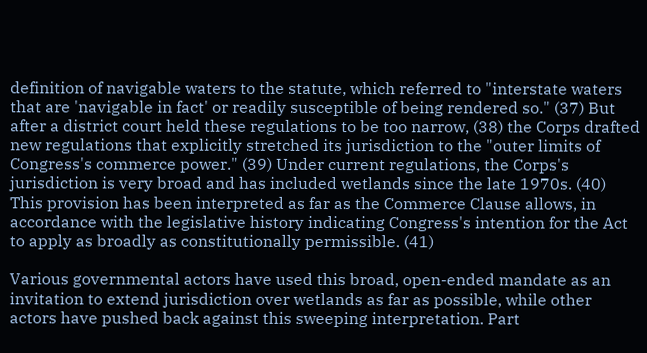definition of navigable waters to the statute, which referred to "interstate waters that are 'navigable in fact' or readily susceptible of being rendered so." (37) But after a district court held these regulations to be too narrow, (38) the Corps drafted new regulations that explicitly stretched its jurisdiction to the "outer limits of Congress's commerce power." (39) Under current regulations, the Corps's jurisdiction is very broad and has included wetlands since the late 1970s. (40) This provision has been interpreted as far as the Commerce Clause allows, in accordance with the legislative history indicating Congress's intention for the Act to apply as broadly as constitutionally permissible. (41)

Various governmental actors have used this broad, open-ended mandate as an invitation to extend jurisdiction over wetlands as far as possible, while other actors have pushed back against this sweeping interpretation. Part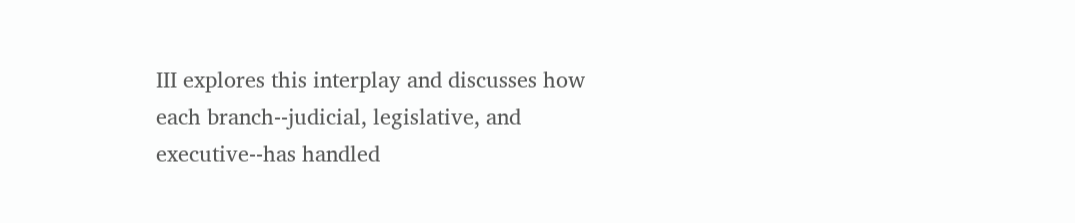III explores this interplay and discusses how each branch--judicial, legislative, and executive--has handled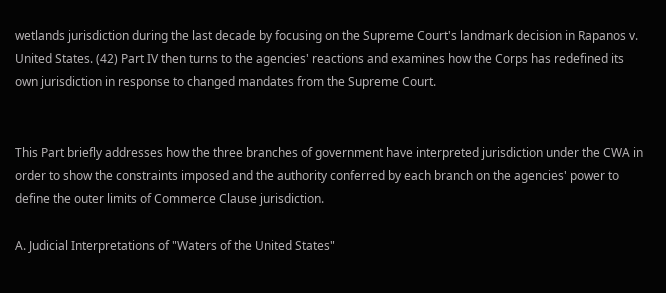wetlands jurisdiction during the last decade by focusing on the Supreme Court's landmark decision in Rapanos v. United States. (42) Part IV then turns to the agencies' reactions and examines how the Corps has redefined its own jurisdiction in response to changed mandates from the Supreme Court.


This Part briefly addresses how the three branches of government have interpreted jurisdiction under the CWA in order to show the constraints imposed and the authority conferred by each branch on the agencies' power to define the outer limits of Commerce Clause jurisdiction.

A. Judicial Interpretations of "Waters of the United States"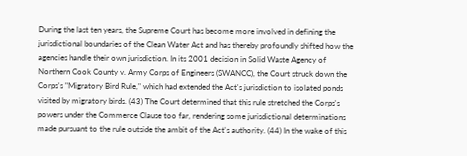During the last ten years, the Supreme Court has become more involved in defining the jurisdictional boundaries of the Clean Water Act and has thereby profoundly shifted how the agencies handle their own jurisdiction. In its 2001 decision in Solid Waste Agency of Northern Cook County v. Army Corps of Engineers (SWANCC), the Court struck down the Corps's "Migratory Bird Rule," which had extended the Act's jurisdiction to isolated ponds visited by migratory birds. (43) The Court determined that this rule stretched the Corps's powers under the Commerce Clause too far, rendering some jurisdictional determinations made pursuant to the rule outside the ambit of the Act's authority. (44) In the wake of this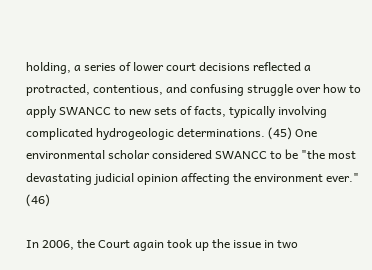holding, a series of lower court decisions reflected a protracted, contentious, and confusing struggle over how to apply SWANCC to new sets of facts, typically involving complicated hydrogeologic determinations. (45) One environmental scholar considered SWANCC to be "the most devastating judicial opinion affecting the environment ever." (46)

In 2006, the Court again took up the issue in two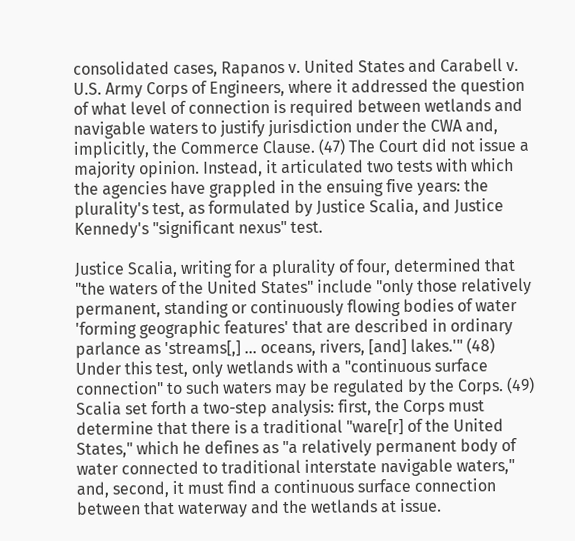consolidated cases, Rapanos v. United States and Carabell v. U.S. Army Corps of Engineers, where it addressed the question of what level of connection is required between wetlands and navigable waters to justify jurisdiction under the CWA and, implicitly, the Commerce Clause. (47) The Court did not issue a majority opinion. Instead, it articulated two tests with which the agencies have grappled in the ensuing five years: the plurality's test, as formulated by Justice Scalia, and Justice Kennedy's "significant nexus" test.

Justice Scalia, writing for a plurality of four, determined that "the waters of the United States" include "only those relatively permanent, standing or continuously flowing bodies of water 'forming geographic features' that are described in ordinary parlance as 'streams[,] ... oceans, rivers, [and] lakes.'" (48) Under this test, only wetlands with a "continuous surface connection" to such waters may be regulated by the Corps. (49) Scalia set forth a two-step analysis: first, the Corps must determine that there is a traditional "ware[r] of the United States," which he defines as "a relatively permanent body of water connected to traditional interstate navigable waters," and, second, it must find a continuous surface connection between that waterway and the wetlands at issue.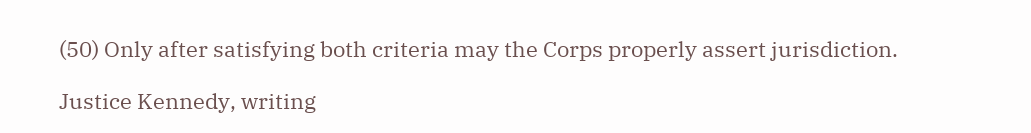(50) Only after satisfying both criteria may the Corps properly assert jurisdiction.

Justice Kennedy, writing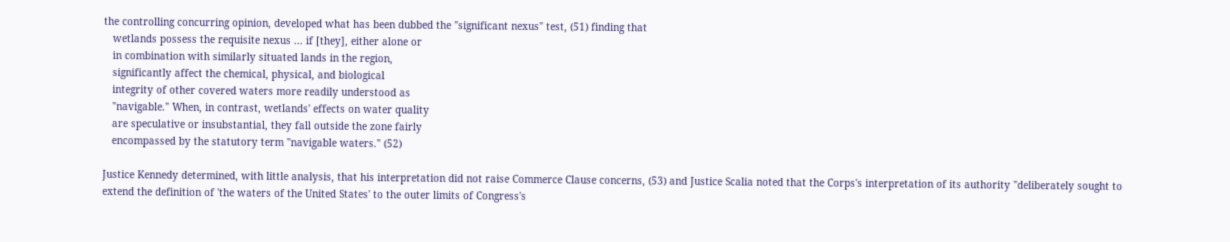the controlling concurring opinion, developed what has been dubbed the "significant nexus" test, (51) finding that
   wetlands possess the requisite nexus ... if [they], either alone or
   in combination with similarly situated lands in the region,
   significantly affect the chemical, physical, and biological
   integrity of other covered waters more readily understood as
   "navigable." When, in contrast, wetlands' effects on water quality
   are speculative or insubstantial, they fall outside the zone fairly
   encompassed by the statutory term "navigable waters." (52)

Justice Kennedy determined, with little analysis, that his interpretation did not raise Commerce Clause concerns, (53) and Justice Scalia noted that the Corps's interpretation of its authority "deliberately sought to extend the definition of 'the waters of the United States' to the outer limits of Congress's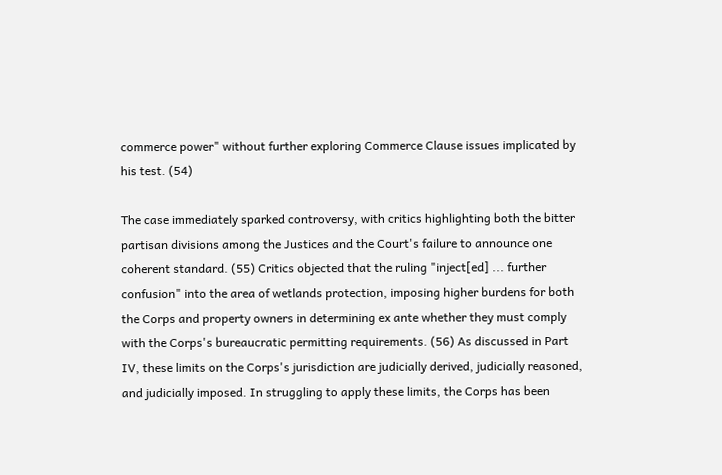commerce power" without further exploring Commerce Clause issues implicated by his test. (54)

The case immediately sparked controversy, with critics highlighting both the bitter partisan divisions among the Justices and the Court's failure to announce one coherent standard. (55) Critics objected that the ruling "inject[ed] ... further confusion" into the area of wetlands protection, imposing higher burdens for both the Corps and property owners in determining ex ante whether they must comply with the Corps's bureaucratic permitting requirements. (56) As discussed in Part IV, these limits on the Corps's jurisdiction are judicially derived, judicially reasoned, and judicially imposed. In struggling to apply these limits, the Corps has been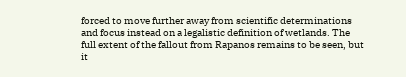forced to move further away from scientific determinations and focus instead on a legalistic definition of wetlands. The full extent of the fallout from Rapanos remains to be seen, but it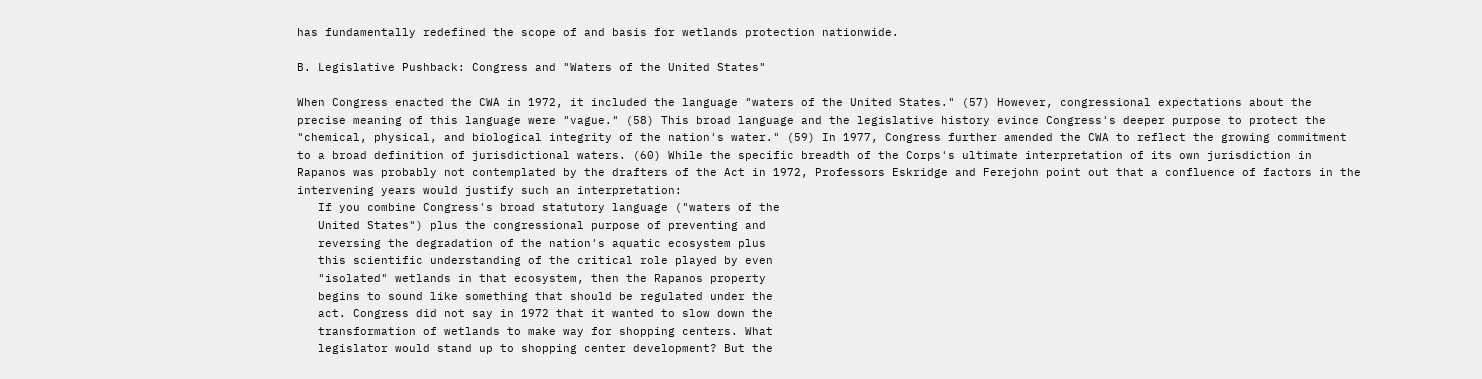has fundamentally redefined the scope of and basis for wetlands protection nationwide.

B. Legislative Pushback: Congress and "Waters of the United States"

When Congress enacted the CWA in 1972, it included the language "waters of the United States." (57) However, congressional expectations about the precise meaning of this language were "vague." (58) This broad language and the legislative history evince Congress's deeper purpose to protect the "chemical, physical, and biological integrity of the nation's water." (59) In 1977, Congress further amended the CWA to reflect the growing commitment to a broad definition of jurisdictional waters. (60) While the specific breadth of the Corps's ultimate interpretation of its own jurisdiction in Rapanos was probably not contemplated by the drafters of the Act in 1972, Professors Eskridge and Ferejohn point out that a confluence of factors in the intervening years would justify such an interpretation:
   If you combine Congress's broad statutory language ("waters of the
   United States") plus the congressional purpose of preventing and
   reversing the degradation of the nation's aquatic ecosystem plus
   this scientific understanding of the critical role played by even
   "isolated" wetlands in that ecosystem, then the Rapanos property
   begins to sound like something that should be regulated under the
   act. Congress did not say in 1972 that it wanted to slow down the
   transformation of wetlands to make way for shopping centers. What
   legislator would stand up to shopping center development? But the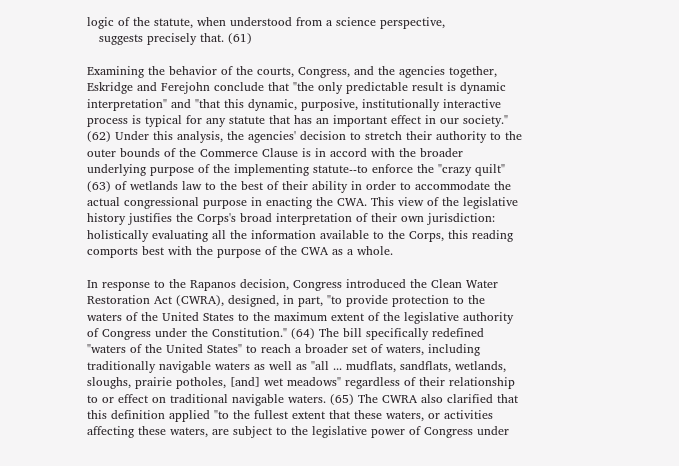logic of the statute, when understood from a science perspective,
   suggests precisely that. (61)

Examining the behavior of the courts, Congress, and the agencies together, Eskridge and Ferejohn conclude that "the only predictable result is dynamic interpretation" and "that this dynamic, purposive, institutionally interactive process is typical for any statute that has an important effect in our society." (62) Under this analysis, the agencies' decision to stretch their authority to the outer bounds of the Commerce Clause is in accord with the broader underlying purpose of the implementing statute--to enforce the "crazy quilt" (63) of wetlands law to the best of their ability in order to accommodate the actual congressional purpose in enacting the CWA. This view of the legislative history justifies the Corps's broad interpretation of their own jurisdiction: holistically evaluating all the information available to the Corps, this reading comports best with the purpose of the CWA as a whole.

In response to the Rapanos decision, Congress introduced the Clean Water Restoration Act (CWRA), designed, in part, "to provide protection to the waters of the United States to the maximum extent of the legislative authority of Congress under the Constitution." (64) The bill specifically redefined "waters of the United States" to reach a broader set of waters, including traditionally navigable waters as well as "all ... mudflats, sandflats, wetlands, sloughs, prairie potholes, [and] wet meadows" regardless of their relationship to or effect on traditional navigable waters. (65) The CWRA also clarified that this definition applied "to the fullest extent that these waters, or activities affecting these waters, are subject to the legislative power of Congress under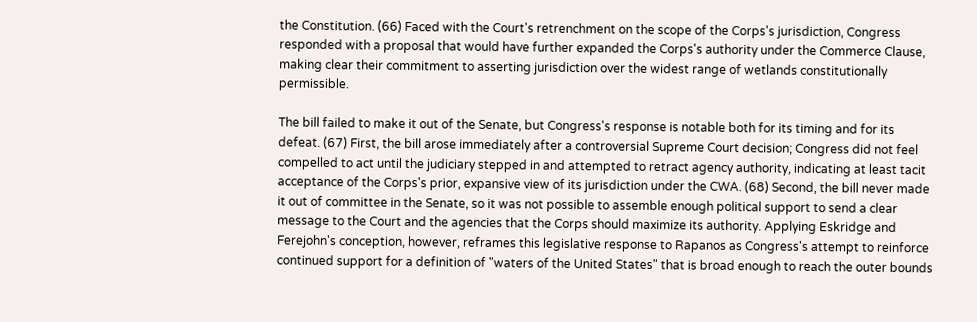the Constitution. (66) Faced with the Court's retrenchment on the scope of the Corps's jurisdiction, Congress responded with a proposal that would have further expanded the Corps's authority under the Commerce Clause, making clear their commitment to asserting jurisdiction over the widest range of wetlands constitutionally permissible.

The bill failed to make it out of the Senate, but Congress's response is notable both for its timing and for its defeat. (67) First, the bill arose immediately after a controversial Supreme Court decision; Congress did not feel compelled to act until the judiciary stepped in and attempted to retract agency authority, indicating at least tacit acceptance of the Corps's prior, expansive view of its jurisdiction under the CWA. (68) Second, the bill never made it out of committee in the Senate, so it was not possible to assemble enough political support to send a clear message to the Court and the agencies that the Corps should maximize its authority. Applying Eskridge and Ferejohn's conception, however, reframes this legislative response to Rapanos as Congress's attempt to reinforce continued support for a definition of "waters of the United States" that is broad enough to reach the outer bounds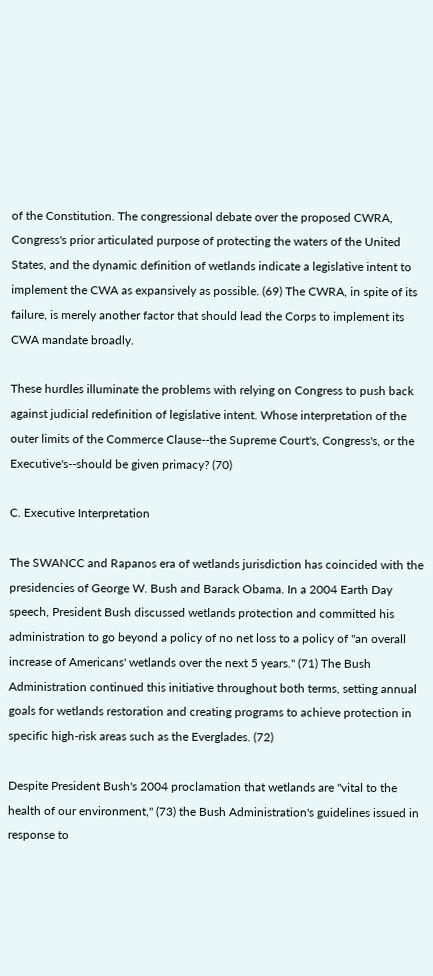of the Constitution. The congressional debate over the proposed CWRA, Congress's prior articulated purpose of protecting the waters of the United States, and the dynamic definition of wetlands indicate a legislative intent to implement the CWA as expansively as possible. (69) The CWRA, in spite of its failure, is merely another factor that should lead the Corps to implement its CWA mandate broadly.

These hurdles illuminate the problems with relying on Congress to push back against judicial redefinition of legislative intent. Whose interpretation of the outer limits of the Commerce Clause--the Supreme Court's, Congress's, or the Executive's--should be given primacy? (70)

C. Executive Interpretation

The SWANCC and Rapanos era of wetlands jurisdiction has coincided with the presidencies of George W. Bush and Barack Obama. In a 2004 Earth Day speech, President Bush discussed wetlands protection and committed his administration to go beyond a policy of no net loss to a policy of "an overall increase of Americans' wetlands over the next 5 years." (71) The Bush Administration continued this initiative throughout both terms, setting annual goals for wetlands restoration and creating programs to achieve protection in specific high-risk areas such as the Everglades. (72)

Despite President Bush's 2004 proclamation that wetlands are "vital to the health of our environment," (73) the Bush Administration's guidelines issued in response to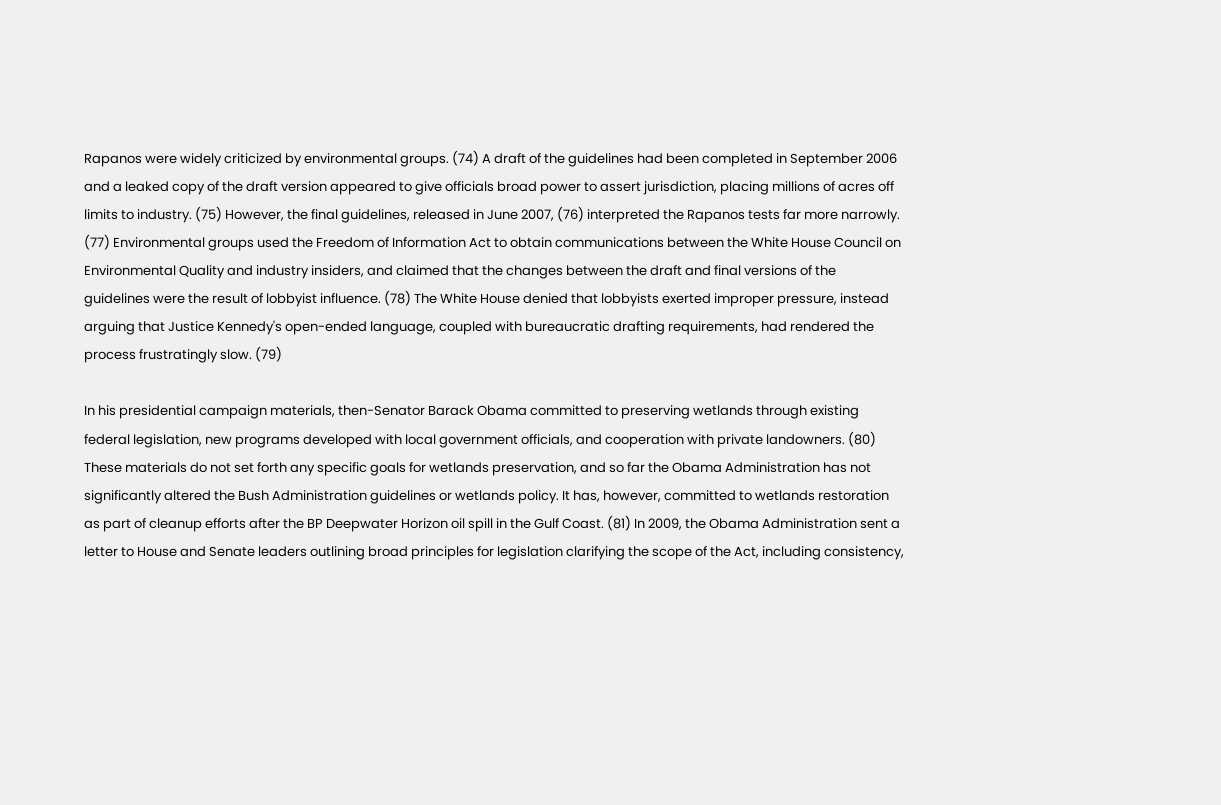Rapanos were widely criticized by environmental groups. (74) A draft of the guidelines had been completed in September 2006 and a leaked copy of the draft version appeared to give officials broad power to assert jurisdiction, placing millions of acres off limits to industry. (75) However, the final guidelines, released in June 2007, (76) interpreted the Rapanos tests far more narrowly. (77) Environmental groups used the Freedom of Information Act to obtain communications between the White House Council on Environmental Quality and industry insiders, and claimed that the changes between the draft and final versions of the guidelines were the result of lobbyist influence. (78) The White House denied that lobbyists exerted improper pressure, instead arguing that Justice Kennedy's open-ended language, coupled with bureaucratic drafting requirements, had rendered the process frustratingly slow. (79)

In his presidential campaign materials, then-Senator Barack Obama committed to preserving wetlands through existing federal legislation, new programs developed with local government officials, and cooperation with private landowners. (80) These materials do not set forth any specific goals for wetlands preservation, and so far the Obama Administration has not significantly altered the Bush Administration guidelines or wetlands policy. It has, however, committed to wetlands restoration as part of cleanup efforts after the BP Deepwater Horizon oil spill in the Gulf Coast. (81) In 2009, the Obama Administration sent a letter to House and Senate leaders outlining broad principles for legislation clarifying the scope of the Act, including consistency,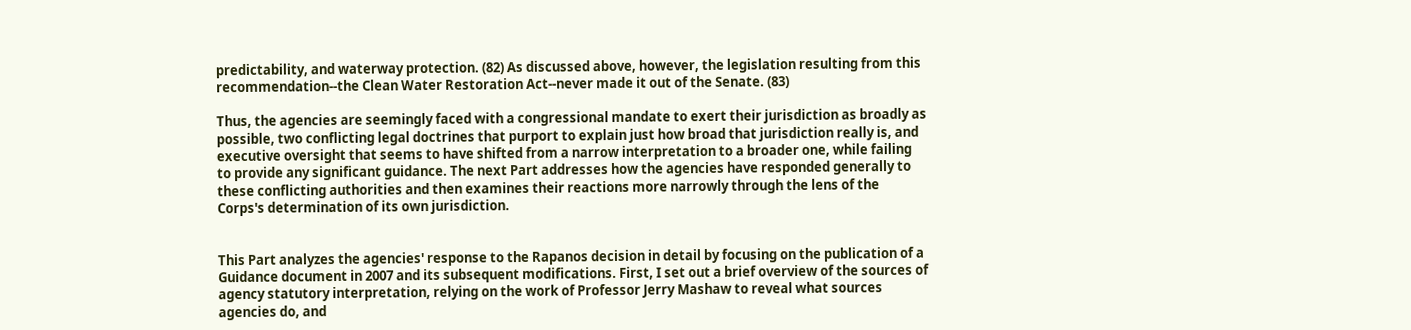predictability, and waterway protection. (82) As discussed above, however, the legislation resulting from this recommendation--the Clean Water Restoration Act--never made it out of the Senate. (83)

Thus, the agencies are seemingly faced with a congressional mandate to exert their jurisdiction as broadly as possible, two conflicting legal doctrines that purport to explain just how broad that jurisdiction really is, and executive oversight that seems to have shifted from a narrow interpretation to a broader one, while failing to provide any significant guidance. The next Part addresses how the agencies have responded generally to these conflicting authorities and then examines their reactions more narrowly through the lens of the Corps's determination of its own jurisdiction.


This Part analyzes the agencies' response to the Rapanos decision in detail by focusing on the publication of a Guidance document in 2007 and its subsequent modifications. First, I set out a brief overview of the sources of agency statutory interpretation, relying on the work of Professor Jerry Mashaw to reveal what sources agencies do, and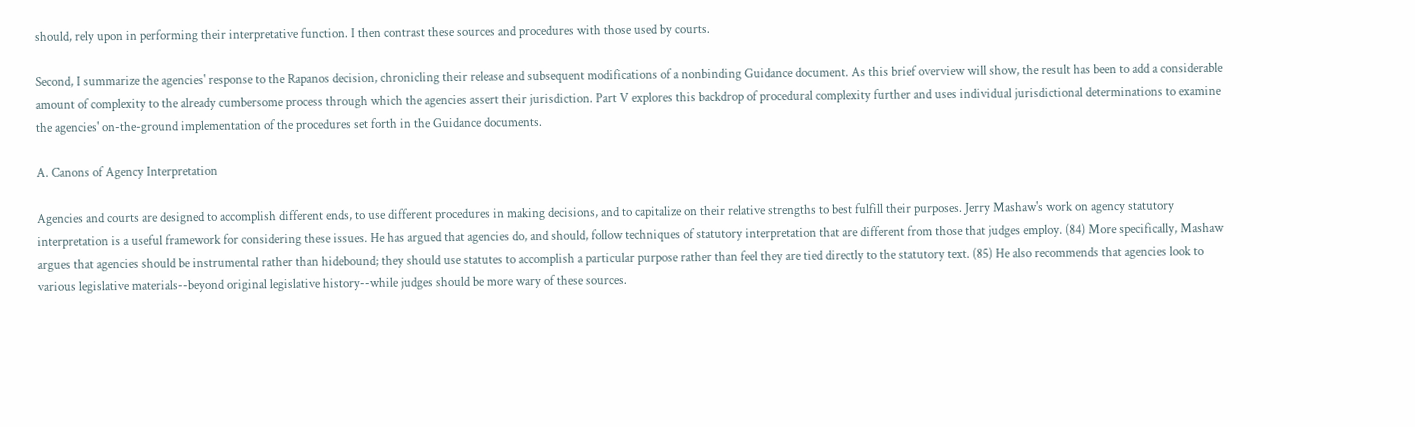should, rely upon in performing their interpretative function. I then contrast these sources and procedures with those used by courts.

Second, I summarize the agencies' response to the Rapanos decision, chronicling their release and subsequent modifications of a nonbinding Guidance document. As this brief overview will show, the result has been to add a considerable amount of complexity to the already cumbersome process through which the agencies assert their jurisdiction. Part V explores this backdrop of procedural complexity further and uses individual jurisdictional determinations to examine the agencies' on-the-ground implementation of the procedures set forth in the Guidance documents.

A. Canons of Agency Interpretation

Agencies and courts are designed to accomplish different ends, to use different procedures in making decisions, and to capitalize on their relative strengths to best fulfill their purposes. Jerry Mashaw's work on agency statutory interpretation is a useful framework for considering these issues. He has argued that agencies do, and should, follow techniques of statutory interpretation that are different from those that judges employ. (84) More specifically, Mashaw argues that agencies should be instrumental rather than hidebound; they should use statutes to accomplish a particular purpose rather than feel they are tied directly to the statutory text. (85) He also recommends that agencies look to various legislative materials--beyond original legislative history--while judges should be more wary of these sources.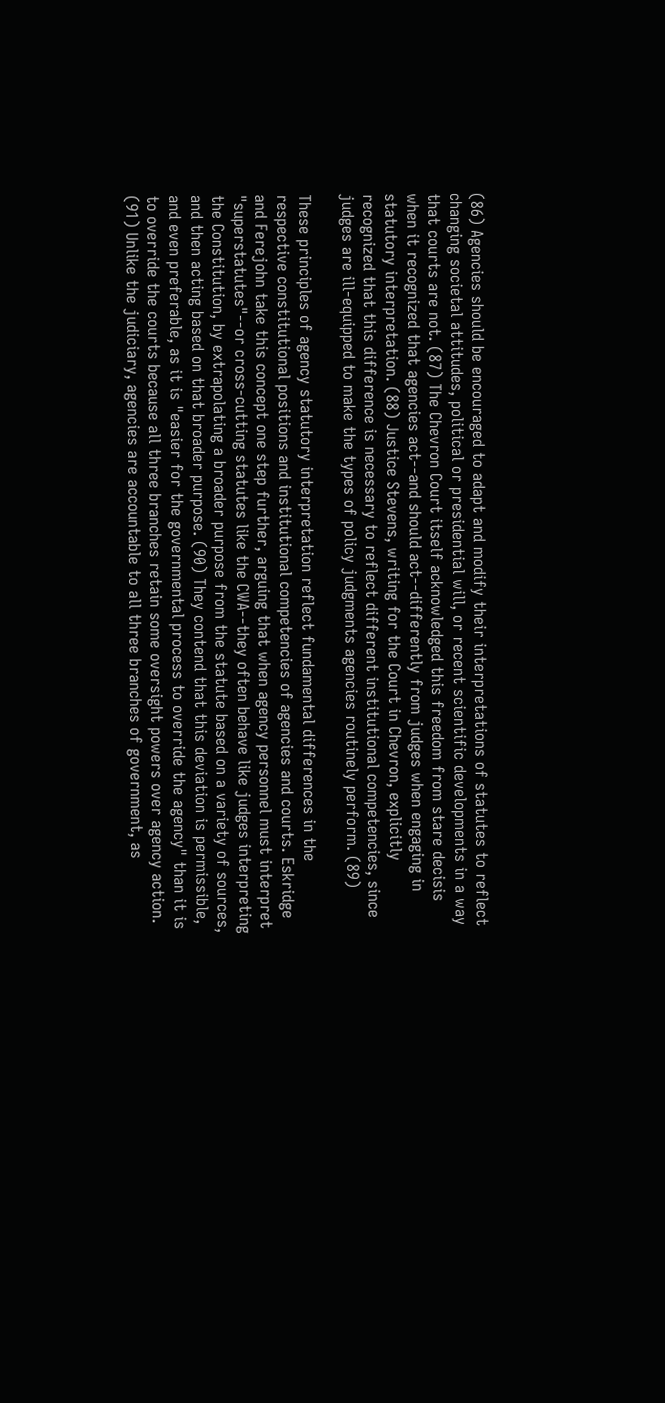(86) Agencies should be encouraged to adapt and modify their interpretations of statutes to reflect changing societal attitudes, political or presidential will, or recent scientific developments in a way that courts are not. (87) The Chevron Court itself acknowledged this freedom from stare decisis when it recognized that agencies act--and should act--differently from judges when engaging in statutory interpretation. (88) Justice Stevens, writing for the Court in Chevron, explicitly recognized that this difference is necessary to reflect different institutional competencies, since judges are ill-equipped to make the types of policy judgments agencies routinely perform. (89)

These principles of agency statutory interpretation reflect fundamental differences in the respective constitutional positions and institutional competencies of agencies and courts. Eskridge and Ferejohn take this concept one step further, arguing that when agency personnel must interpret "superstatutes"--or cross-cutting statutes like the CWA--they often behave like judges interpreting the Constitution, by extrapolating a broader purpose from the statute based on a variety of sources, and then acting based on that broader purpose. (90) They contend that this deviation is permissible, and even preferable, as it is "easier for the governmental process to override the agency" than it is to override the courts because all three branches retain some oversight powers over agency action. (91) Unlike the judiciary, agencies are accountable to all three branches of government, as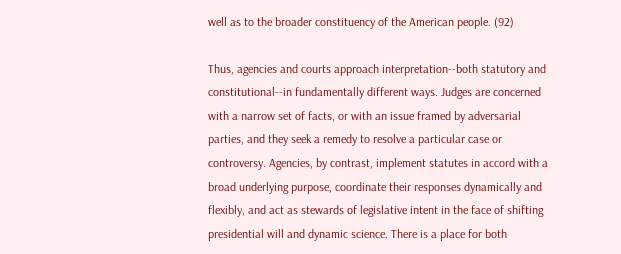well as to the broader constituency of the American people. (92)

Thus, agencies and courts approach interpretation--both statutory and constitutional--in fundamentally different ways. Judges are concerned with a narrow set of facts, or with an issue framed by adversarial parties, and they seek a remedy to resolve a particular case or controversy. Agencies, by contrast, implement statutes in accord with a broad underlying purpose, coordinate their responses dynamically and flexibly, and act as stewards of legislative intent in the face of shifting presidential will and dynamic science. There is a place for both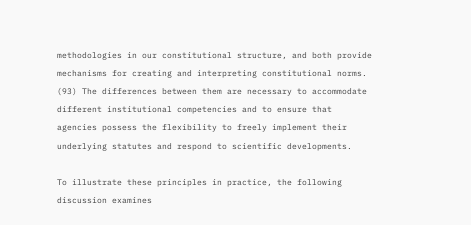methodologies in our constitutional structure, and both provide mechanisms for creating and interpreting constitutional norms. (93) The differences between them are necessary to accommodate different institutional competencies and to ensure that agencies possess the flexibility to freely implement their underlying statutes and respond to scientific developments.

To illustrate these principles in practice, the following discussion examines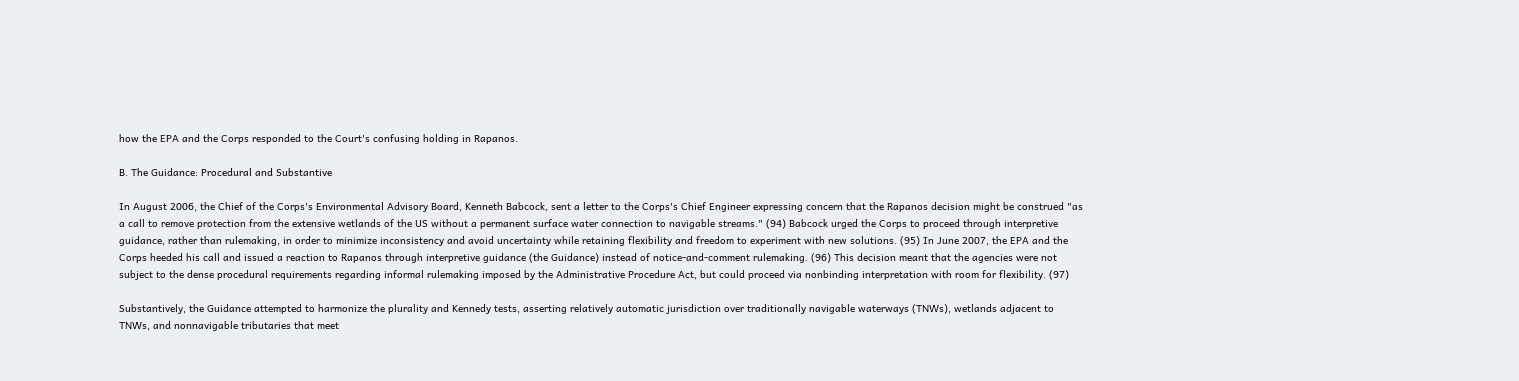how the EPA and the Corps responded to the Court's confusing holding in Rapanos.

B. The Guidance: Procedural and Substantive

In August 2006, the Chief of the Corps's Environmental Advisory Board, Kenneth Babcock, sent a letter to the Corps's Chief Engineer expressing concern that the Rapanos decision might be construed "as a call to remove protection from the extensive wetlands of the US without a permanent surface water connection to navigable streams." (94) Babcock urged the Corps to proceed through interpretive guidance, rather than rulemaking, in order to minimize inconsistency and avoid uncertainty while retaining flexibility and freedom to experiment with new solutions. (95) In June 2007, the EPA and the Corps heeded his call and issued a reaction to Rapanos through interpretive guidance (the Guidance) instead of notice-and-comment rulemaking. (96) This decision meant that the agencies were not subject to the dense procedural requirements regarding informal rulemaking imposed by the Administrative Procedure Act, but could proceed via nonbinding interpretation with room for flexibility. (97)

Substantively, the Guidance attempted to harmonize the plurality and Kennedy tests, asserting relatively automatic jurisdiction over traditionally navigable waterways (TNWs), wetlands adjacent to TNWs, and nonnavigable tributaries that meet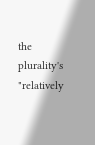the plurality's "relatively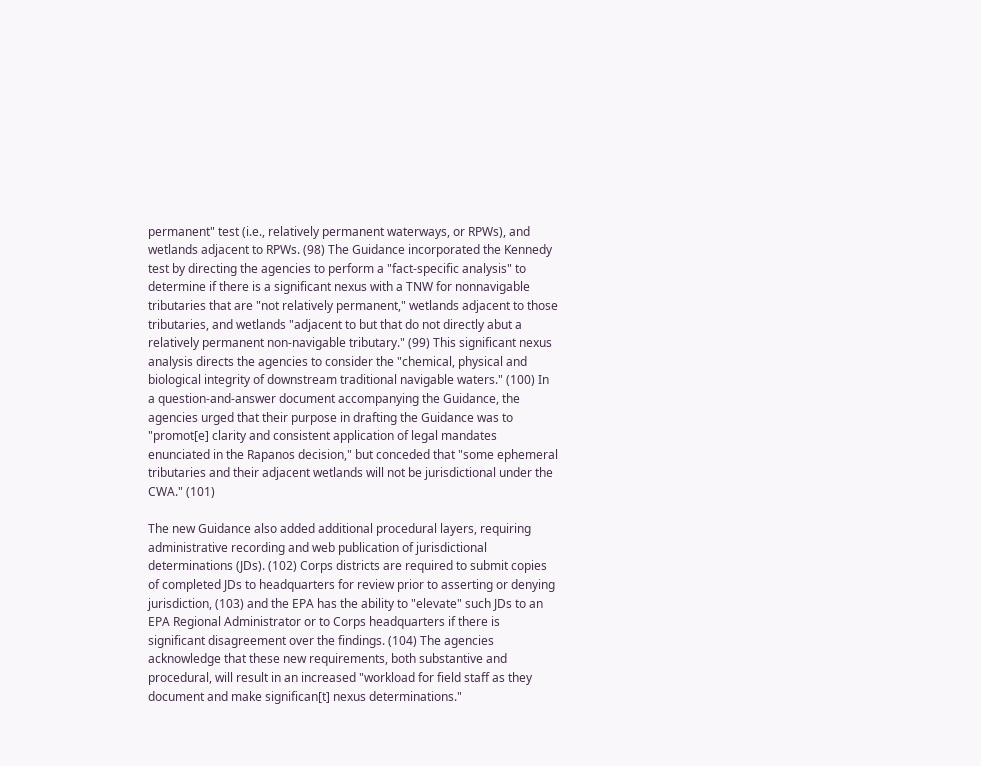permanent" test (i.e., relatively permanent waterways, or RPWs), and wetlands adjacent to RPWs. (98) The Guidance incorporated the Kennedy test by directing the agencies to perform a "fact-specific analysis" to determine if there is a significant nexus with a TNW for nonnavigable tributaries that are "not relatively permanent," wetlands adjacent to those tributaries, and wetlands "adjacent to but that do not directly abut a relatively permanent non-navigable tributary." (99) This significant nexus analysis directs the agencies to consider the "chemical, physical and biological integrity of downstream traditional navigable waters." (100) In a question-and-answer document accompanying the Guidance, the agencies urged that their purpose in drafting the Guidance was to "promot[e] clarity and consistent application of legal mandates enunciated in the Rapanos decision," but conceded that "some ephemeral tributaries and their adjacent wetlands will not be jurisdictional under the CWA." (101)

The new Guidance also added additional procedural layers, requiring administrative recording and web publication of jurisdictional determinations (JDs). (102) Corps districts are required to submit copies of completed JDs to headquarters for review prior to asserting or denying jurisdiction, (103) and the EPA has the ability to "elevate" such JDs to an EPA Regional Administrator or to Corps headquarters if there is significant disagreement over the findings. (104) The agencies acknowledge that these new requirements, both substantive and procedural, will result in an increased "workload for field staff as they document and make significan[t] nexus determinations."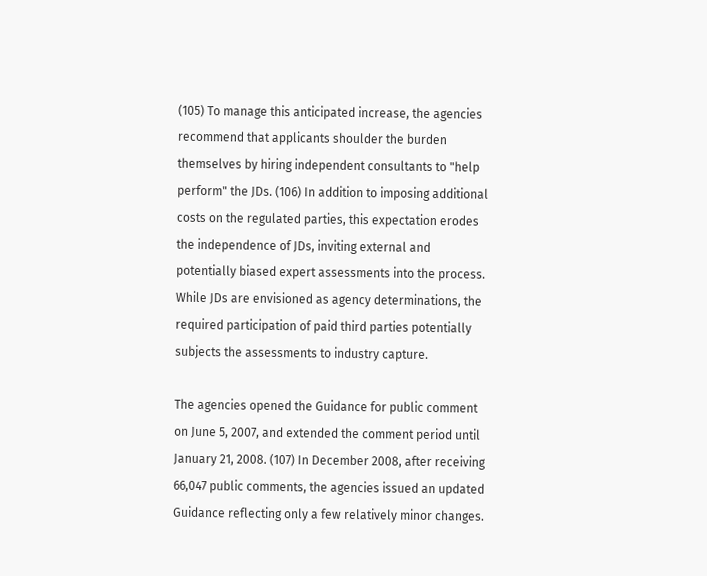(105) To manage this anticipated increase, the agencies recommend that applicants shoulder the burden themselves by hiring independent consultants to "help perform" the JDs. (106) In addition to imposing additional costs on the regulated parties, this expectation erodes the independence of JDs, inviting external and potentially biased expert assessments into the process. While JDs are envisioned as agency determinations, the required participation of paid third parties potentially subjects the assessments to industry capture.

The agencies opened the Guidance for public comment on June 5, 2007, and extended the comment period until January 21, 2008. (107) In December 2008, after receiving 66,047 public comments, the agencies issued an updated Guidance reflecting only a few relatively minor changes.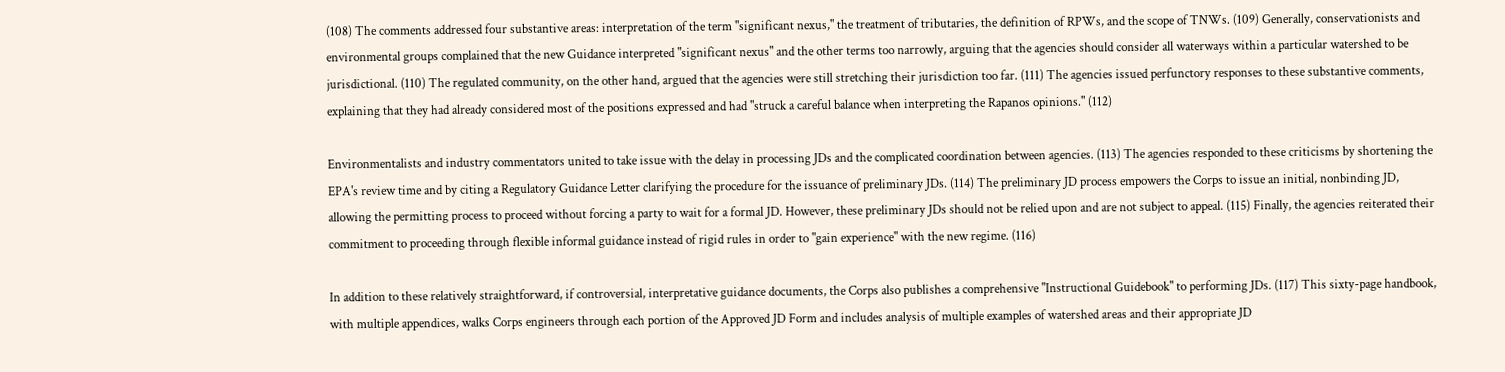(108) The comments addressed four substantive areas: interpretation of the term "significant nexus," the treatment of tributaries, the definition of RPWs, and the scope of TNWs. (109) Generally, conservationists and environmental groups complained that the new Guidance interpreted "significant nexus" and the other terms too narrowly, arguing that the agencies should consider all waterways within a particular watershed to be jurisdictional. (110) The regulated community, on the other hand, argued that the agencies were still stretching their jurisdiction too far. (111) The agencies issued perfunctory responses to these substantive comments, explaining that they had already considered most of the positions expressed and had "struck a careful balance when interpreting the Rapanos opinions." (112)

Environmentalists and industry commentators united to take issue with the delay in processing JDs and the complicated coordination between agencies. (113) The agencies responded to these criticisms by shortening the EPA's review time and by citing a Regulatory Guidance Letter clarifying the procedure for the issuance of preliminary JDs. (114) The preliminary JD process empowers the Corps to issue an initial, nonbinding JD, allowing the permitting process to proceed without forcing a party to wait for a formal JD. However, these preliminary JDs should not be relied upon and are not subject to appeal. (115) Finally, the agencies reiterated their commitment to proceeding through flexible informal guidance instead of rigid rules in order to "gain experience" with the new regime. (116)

In addition to these relatively straightforward, if controversial, interpretative guidance documents, the Corps also publishes a comprehensive "Instructional Guidebook" to performing JDs. (117) This sixty-page handbook, with multiple appendices, walks Corps engineers through each portion of the Approved JD Form and includes analysis of multiple examples of watershed areas and their appropriate JD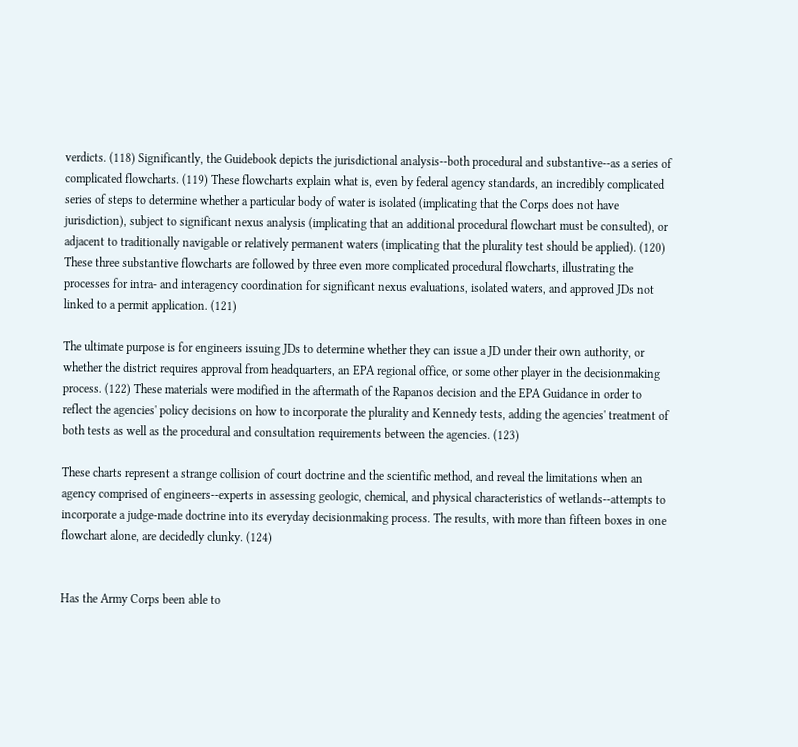verdicts. (118) Significantly, the Guidebook depicts the jurisdictional analysis--both procedural and substantive--as a series of complicated flowcharts. (119) These flowcharts explain what is, even by federal agency standards, an incredibly complicated series of steps to determine whether a particular body of water is isolated (implicating that the Corps does not have jurisdiction), subject to significant nexus analysis (implicating that an additional procedural flowchart must be consulted), or adjacent to traditionally navigable or relatively permanent waters (implicating that the plurality test should be applied). (120) These three substantive flowcharts are followed by three even more complicated procedural flowcharts, illustrating the processes for intra- and interagency coordination for significant nexus evaluations, isolated waters, and approved JDs not linked to a permit application. (121)

The ultimate purpose is for engineers issuing JDs to determine whether they can issue a JD under their own authority, or whether the district requires approval from headquarters, an EPA regional office, or some other player in the decisionmaking process. (122) These materials were modified in the aftermath of the Rapanos decision and the EPA Guidance in order to reflect the agencies' policy decisions on how to incorporate the plurality and Kennedy tests, adding the agencies' treatment of both tests as well as the procedural and consultation requirements between the agencies. (123)

These charts represent a strange collision of court doctrine and the scientific method, and reveal the limitations when an agency comprised of engineers--experts in assessing geologic, chemical, and physical characteristics of wetlands--attempts to incorporate a judge-made doctrine into its everyday decisionmaking process. The results, with more than fifteen boxes in one flowchart alone, are decidedly clunky. (124)


Has the Army Corps been able to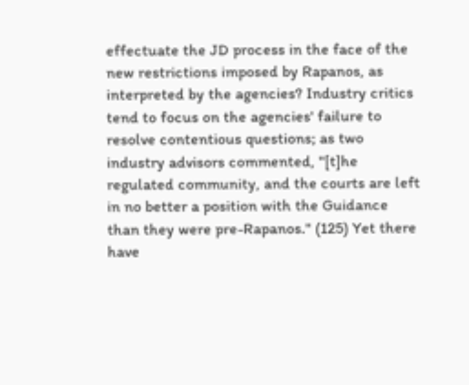effectuate the JD process in the face of the new restrictions imposed by Rapanos, as interpreted by the agencies? Industry critics tend to focus on the agencies' failure to resolve contentious questions; as two industry advisors commented, "[t]he regulated community, and the courts are left in no better a position with the Guidance than they were pre-Rapanos." (125) Yet there have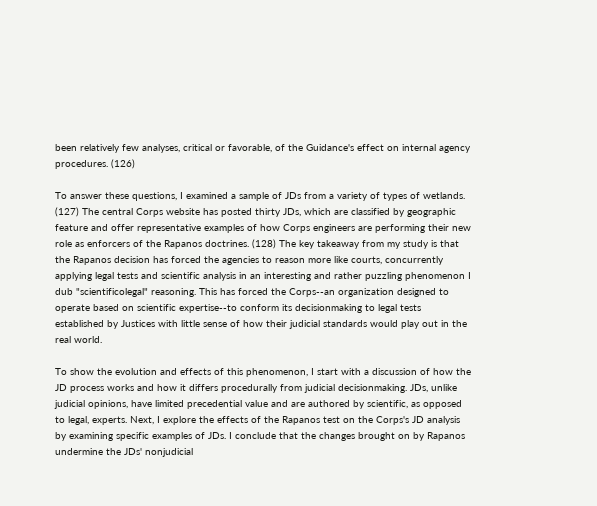been relatively few analyses, critical or favorable, of the Guidance's effect on internal agency procedures. (126)

To answer these questions, I examined a sample of JDs from a variety of types of wetlands. (127) The central Corps website has posted thirty JDs, which are classified by geographic feature and offer representative examples of how Corps engineers are performing their new role as enforcers of the Rapanos doctrines. (128) The key takeaway from my study is that the Rapanos decision has forced the agencies to reason more like courts, concurrently applying legal tests and scientific analysis in an interesting and rather puzzling phenomenon I dub "scientificolegal" reasoning. This has forced the Corps--an organization designed to operate based on scientific expertise--to conform its decisionmaking to legal tests established by Justices with little sense of how their judicial standards would play out in the real world.

To show the evolution and effects of this phenomenon, I start with a discussion of how the JD process works and how it differs procedurally from judicial decisionmaking. JDs, unlike judicial opinions, have limited precedential value and are authored by scientific, as opposed to legal, experts. Next, I explore the effects of the Rapanos test on the Corps's JD analysis by examining specific examples of JDs. I conclude that the changes brought on by Rapanos undermine the JDs' nonjudicial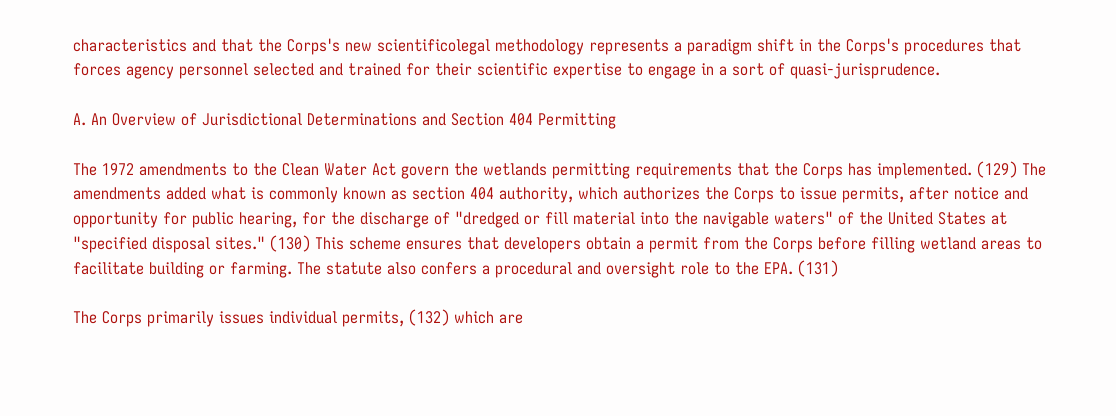characteristics and that the Corps's new scientificolegal methodology represents a paradigm shift in the Corps's procedures that forces agency personnel selected and trained for their scientific expertise to engage in a sort of quasi-jurisprudence.

A. An Overview of Jurisdictional Determinations and Section 404 Permitting

The 1972 amendments to the Clean Water Act govern the wetlands permitting requirements that the Corps has implemented. (129) The amendments added what is commonly known as section 404 authority, which authorizes the Corps to issue permits, after notice and opportunity for public hearing, for the discharge of "dredged or fill material into the navigable waters" of the United States at "specified disposal sites." (130) This scheme ensures that developers obtain a permit from the Corps before filling wetland areas to facilitate building or farming. The statute also confers a procedural and oversight role to the EPA. (131)

The Corps primarily issues individual permits, (132) which are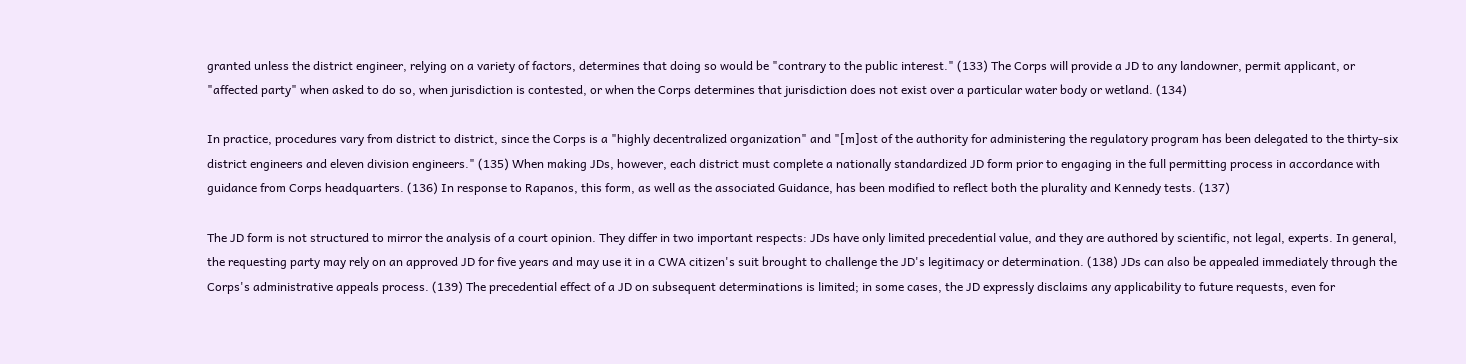granted unless the district engineer, relying on a variety of factors, determines that doing so would be "contrary to the public interest." (133) The Corps will provide a JD to any landowner, permit applicant, or "affected party" when asked to do so, when jurisdiction is contested, or when the Corps determines that jurisdiction does not exist over a particular water body or wetland. (134)

In practice, procedures vary from district to district, since the Corps is a "highly decentralized organization" and "[m]ost of the authority for administering the regulatory program has been delegated to the thirty-six district engineers and eleven division engineers." (135) When making JDs, however, each district must complete a nationally standardized JD form prior to engaging in the full permitting process in accordance with guidance from Corps headquarters. (136) In response to Rapanos, this form, as well as the associated Guidance, has been modified to reflect both the plurality and Kennedy tests. (137)

The JD form is not structured to mirror the analysis of a court opinion. They differ in two important respects: JDs have only limited precedential value, and they are authored by scientific, not legal, experts. In general, the requesting party may rely on an approved JD for five years and may use it in a CWA citizen's suit brought to challenge the JD's legitimacy or determination. (138) JDs can also be appealed immediately through the Corps's administrative appeals process. (139) The precedential effect of a JD on subsequent determinations is limited; in some cases, the JD expressly disclaims any applicability to future requests, even for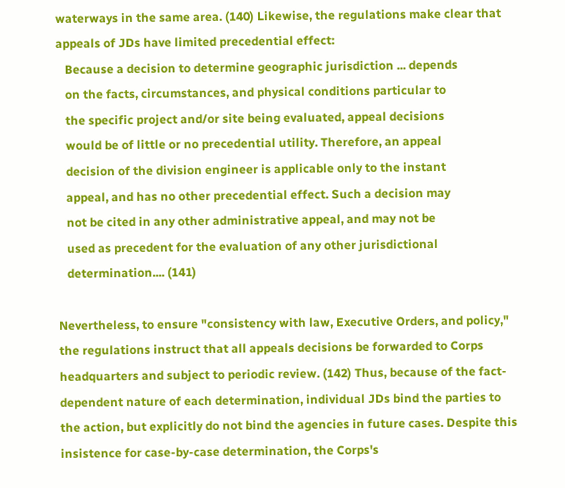waterways in the same area. (140) Likewise, the regulations make clear that appeals of JDs have limited precedential effect:
   Because a decision to determine geographic jurisdiction ... depends
   on the facts, circumstances, and physical conditions particular to
   the specific project and/or site being evaluated, appeal decisions
   would be of little or no precedential utility. Therefore, an appeal
   decision of the division engineer is applicable only to the instant
   appeal, and has no other precedential effect. Such a decision may
   not be cited in any other administrative appeal, and may not be
   used as precedent for the evaluation of any other jurisdictional
   determination.... (141)

Nevertheless, to ensure "consistency with law, Executive Orders, and policy," the regulations instruct that all appeals decisions be forwarded to Corps headquarters and subject to periodic review. (142) Thus, because of the fact-dependent nature of each determination, individual JDs bind the parties to the action, but explicitly do not bind the agencies in future cases. Despite this insistence for case-by-case determination, the Corps's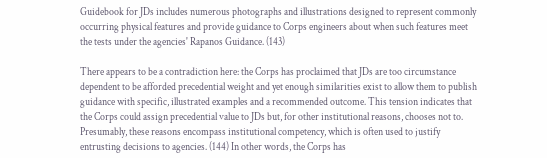Guidebook for JDs includes numerous photographs and illustrations designed to represent commonly occurring physical features and provide guidance to Corps engineers about when such features meet the tests under the agencies' Rapanos Guidance. (143)

There appears to be a contradiction here: the Corps has proclaimed that JDs are too circumstance dependent to be afforded precedential weight and yet enough similarities exist to allow them to publish guidance with specific, illustrated examples and a recommended outcome. This tension indicates that the Corps could assign precedential value to JDs but, for other institutional reasons, chooses not to. Presumably, these reasons encompass institutional competency, which is often used to justify entrusting decisions to agencies. (144) In other words, the Corps has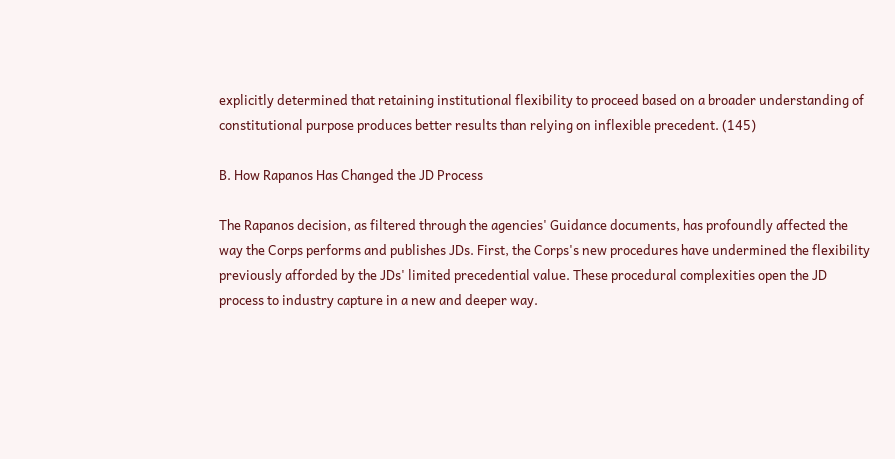explicitly determined that retaining institutional flexibility to proceed based on a broader understanding of constitutional purpose produces better results than relying on inflexible precedent. (145)

B. How Rapanos Has Changed the JD Process

The Rapanos decision, as filtered through the agencies' Guidance documents, has profoundly affected the way the Corps performs and publishes JDs. First, the Corps's new procedures have undermined the flexibility previously afforded by the JDs' limited precedential value. These procedural complexities open the JD process to industry capture in a new and deeper way.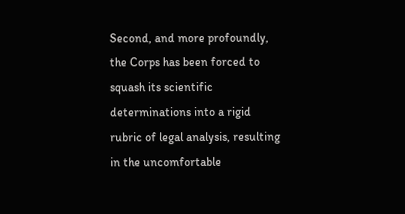Second, and more profoundly, the Corps has been forced to squash its scientific determinations into a rigid rubric of legal analysis, resulting in the uncomfortable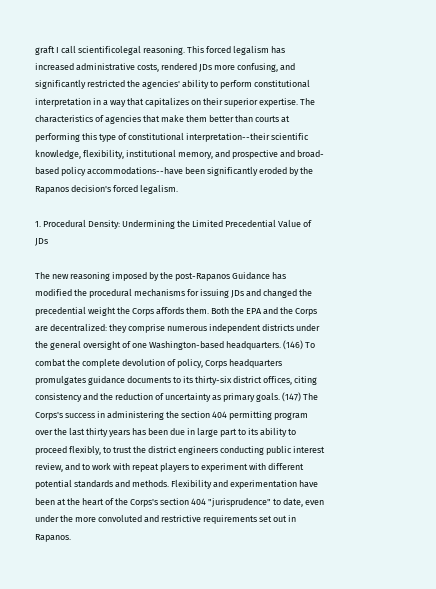graft I call scientificolegal reasoning. This forced legalism has increased administrative costs, rendered JDs more confusing, and significantly restricted the agencies' ability to perform constitutional interpretation in a way that capitalizes on their superior expertise. The characteristics of agencies that make them better than courts at performing this type of constitutional interpretation--their scientific knowledge, flexibility, institutional memory, and prospective and broad-based policy accommodations--have been significantly eroded by the Rapanos decision's forced legalism.

1. Procedural Density: Undermining the Limited Precedential Value of JDs

The new reasoning imposed by the post-Rapanos Guidance has modified the procedural mechanisms for issuing JDs and changed the precedential weight the Corps affords them. Both the EPA and the Corps are decentralized: they comprise numerous independent districts under the general oversight of one Washington-based headquarters. (146) To combat the complete devolution of policy, Corps headquarters promulgates guidance documents to its thirty-six district offices, citing consistency and the reduction of uncertainty as primary goals. (147) The Corps's success in administering the section 404 permitting program over the last thirty years has been due in large part to its ability to proceed flexibly, to trust the district engineers conducting public interest review, and to work with repeat players to experiment with different potential standards and methods. Flexibility and experimentation have been at the heart of the Corps's section 404 "jurisprudence" to date, even under the more convoluted and restrictive requirements set out in Rapanos.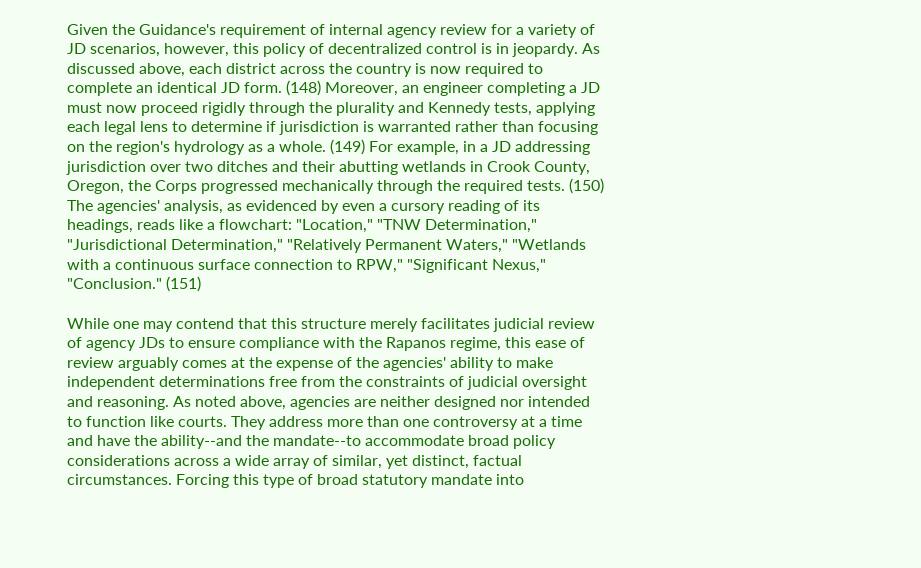Given the Guidance's requirement of internal agency review for a variety of JD scenarios, however, this policy of decentralized control is in jeopardy. As discussed above, each district across the country is now required to complete an identical JD form. (148) Moreover, an engineer completing a JD must now proceed rigidly through the plurality and Kennedy tests, applying each legal lens to determine if jurisdiction is warranted rather than focusing on the region's hydrology as a whole. (149) For example, in a JD addressing jurisdiction over two ditches and their abutting wetlands in Crook County, Oregon, the Corps progressed mechanically through the required tests. (150) The agencies' analysis, as evidenced by even a cursory reading of its headings, reads like a flowchart: "Location," "TNW Determination," "Jurisdictional Determination," "Relatively Permanent Waters," "Wetlands with a continuous surface connection to RPW," "Significant Nexus," "Conclusion." (151)

While one may contend that this structure merely facilitates judicial review of agency JDs to ensure compliance with the Rapanos regime, this ease of review arguably comes at the expense of the agencies' ability to make independent determinations free from the constraints of judicial oversight and reasoning. As noted above, agencies are neither designed nor intended to function like courts. They address more than one controversy at a time and have the ability--and the mandate--to accommodate broad policy considerations across a wide array of similar, yet distinct, factual circumstances. Forcing this type of broad statutory mandate into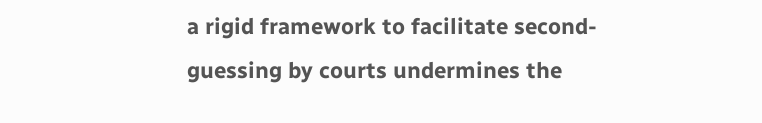a rigid framework to facilitate second-guessing by courts undermines the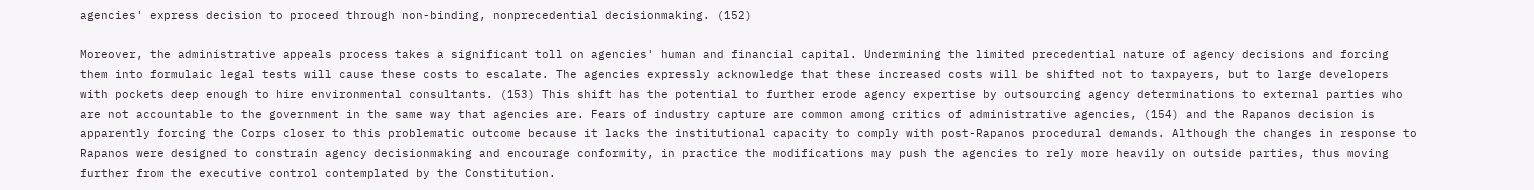agencies' express decision to proceed through non-binding, nonprecedential decisionmaking. (152)

Moreover, the administrative appeals process takes a significant toll on agencies' human and financial capital. Undermining the limited precedential nature of agency decisions and forcing them into formulaic legal tests will cause these costs to escalate. The agencies expressly acknowledge that these increased costs will be shifted not to taxpayers, but to large developers with pockets deep enough to hire environmental consultants. (153) This shift has the potential to further erode agency expertise by outsourcing agency determinations to external parties who are not accountable to the government in the same way that agencies are. Fears of industry capture are common among critics of administrative agencies, (154) and the Rapanos decision is apparently forcing the Corps closer to this problematic outcome because it lacks the institutional capacity to comply with post-Rapanos procedural demands. Although the changes in response to Rapanos were designed to constrain agency decisionmaking and encourage conformity, in practice the modifications may push the agencies to rely more heavily on outside parties, thus moving further from the executive control contemplated by the Constitution.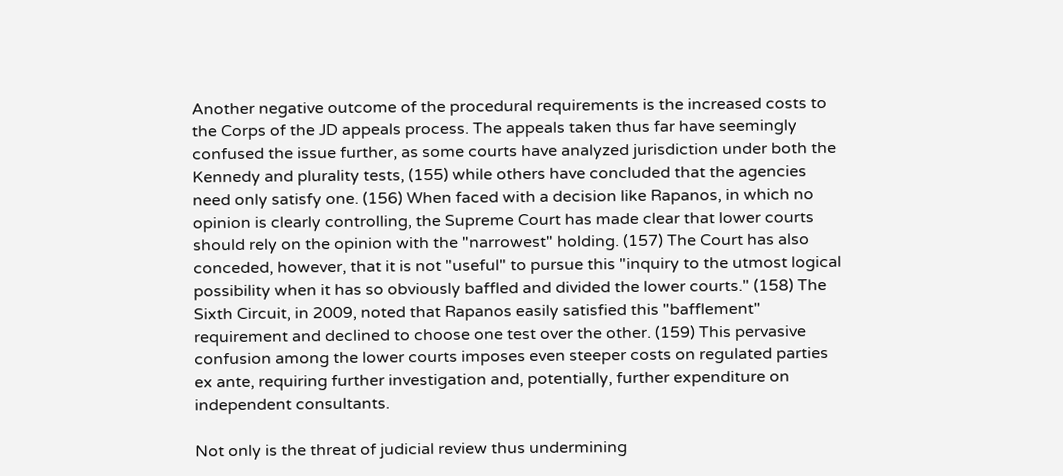Another negative outcome of the procedural requirements is the increased costs to the Corps of the JD appeals process. The appeals taken thus far have seemingly confused the issue further, as some courts have analyzed jurisdiction under both the Kennedy and plurality tests, (155) while others have concluded that the agencies need only satisfy one. (156) When faced with a decision like Rapanos, in which no opinion is clearly controlling, the Supreme Court has made clear that lower courts should rely on the opinion with the "narrowest" holding. (157) The Court has also conceded, however, that it is not "useful" to pursue this "inquiry to the utmost logical possibility when it has so obviously baffled and divided the lower courts." (158) The Sixth Circuit, in 2009, noted that Rapanos easily satisfied this "bafflement" requirement and declined to choose one test over the other. (159) This pervasive confusion among the lower courts imposes even steeper costs on regulated parties ex ante, requiring further investigation and, potentially, further expenditure on independent consultants.

Not only is the threat of judicial review thus undermining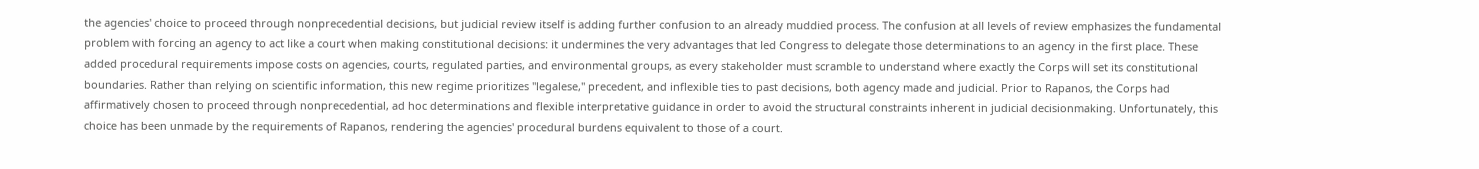the agencies' choice to proceed through nonprecedential decisions, but judicial review itself is adding further confusion to an already muddied process. The confusion at all levels of review emphasizes the fundamental problem with forcing an agency to act like a court when making constitutional decisions: it undermines the very advantages that led Congress to delegate those determinations to an agency in the first place. These added procedural requirements impose costs on agencies, courts, regulated parties, and environmental groups, as every stakeholder must scramble to understand where exactly the Corps will set its constitutional boundaries. Rather than relying on scientific information, this new regime prioritizes "legalese," precedent, and inflexible ties to past decisions, both agency made and judicial. Prior to Rapanos, the Corps had affirmatively chosen to proceed through nonprecedential, ad hoc determinations and flexible interpretative guidance in order to avoid the structural constraints inherent in judicial decisionmaking. Unfortunately, this choice has been unmade by the requirements of Rapanos, rendering the agencies' procedural burdens equivalent to those of a court.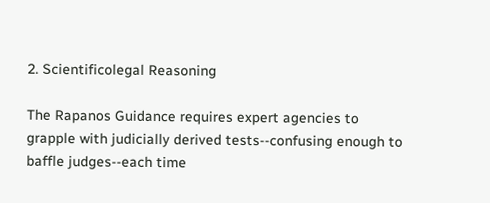2. Scientificolegal Reasoning

The Rapanos Guidance requires expert agencies to grapple with judicially derived tests--confusing enough to baffle judges--each time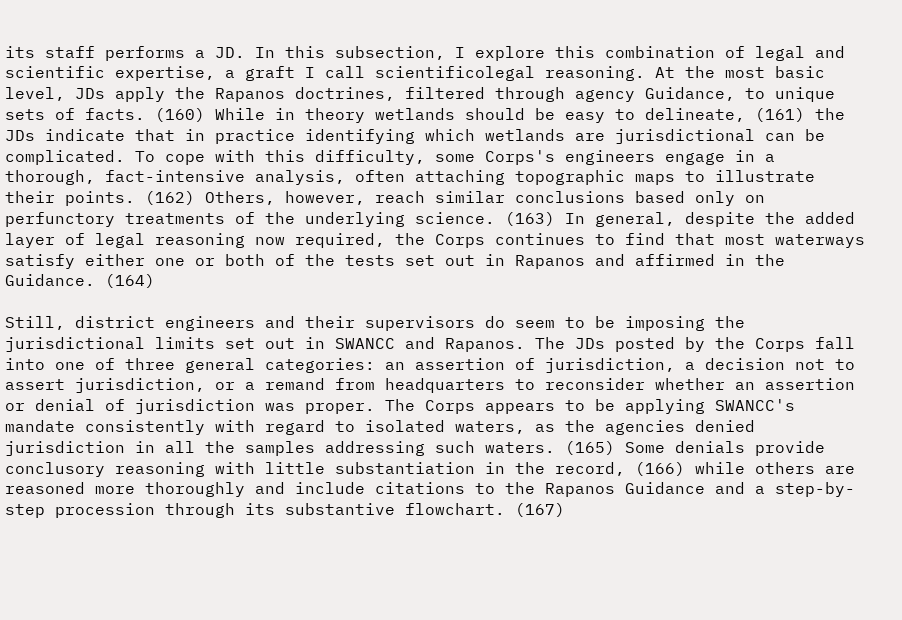its staff performs a JD. In this subsection, I explore this combination of legal and scientific expertise, a graft I call scientificolegal reasoning. At the most basic level, JDs apply the Rapanos doctrines, filtered through agency Guidance, to unique sets of facts. (160) While in theory wetlands should be easy to delineate, (161) the JDs indicate that in practice identifying which wetlands are jurisdictional can be complicated. To cope with this difficulty, some Corps's engineers engage in a thorough, fact-intensive analysis, often attaching topographic maps to illustrate their points. (162) Others, however, reach similar conclusions based only on perfunctory treatments of the underlying science. (163) In general, despite the added layer of legal reasoning now required, the Corps continues to find that most waterways satisfy either one or both of the tests set out in Rapanos and affirmed in the Guidance. (164)

Still, district engineers and their supervisors do seem to be imposing the jurisdictional limits set out in SWANCC and Rapanos. The JDs posted by the Corps fall into one of three general categories: an assertion of jurisdiction, a decision not to assert jurisdiction, or a remand from headquarters to reconsider whether an assertion or denial of jurisdiction was proper. The Corps appears to be applying SWANCC's mandate consistently with regard to isolated waters, as the agencies denied jurisdiction in all the samples addressing such waters. (165) Some denials provide conclusory reasoning with little substantiation in the record, (166) while others are reasoned more thoroughly and include citations to the Rapanos Guidance and a step-by-step procession through its substantive flowchart. (167)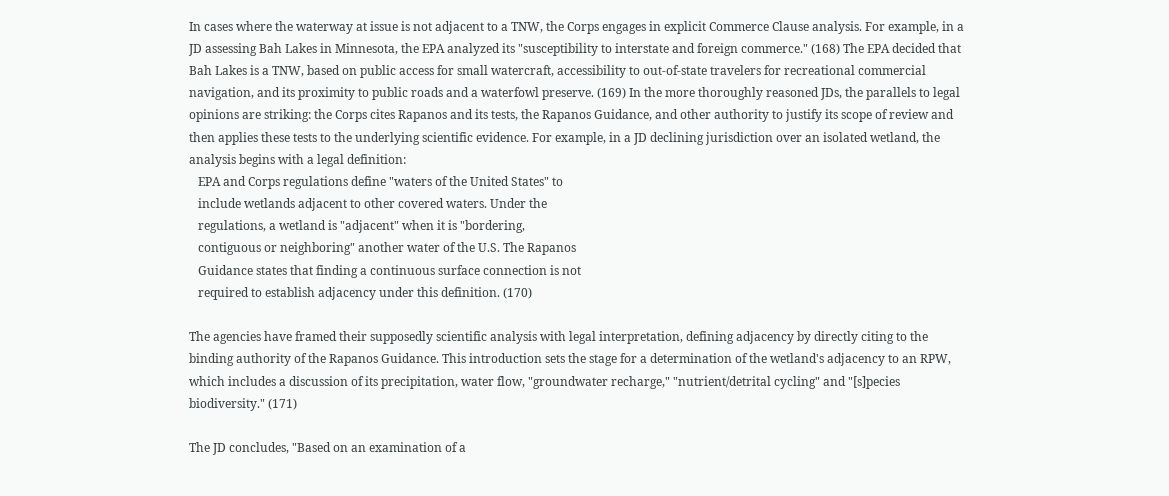In cases where the waterway at issue is not adjacent to a TNW, the Corps engages in explicit Commerce Clause analysis. For example, in a JD assessing Bah Lakes in Minnesota, the EPA analyzed its "susceptibility to interstate and foreign commerce." (168) The EPA decided that Bah Lakes is a TNW, based on public access for small watercraft, accessibility to out-of-state travelers for recreational commercial navigation, and its proximity to public roads and a waterfowl preserve. (169) In the more thoroughly reasoned JDs, the parallels to legal opinions are striking: the Corps cites Rapanos and its tests, the Rapanos Guidance, and other authority to justify its scope of review and then applies these tests to the underlying scientific evidence. For example, in a JD declining jurisdiction over an isolated wetland, the analysis begins with a legal definition:
   EPA and Corps regulations define "waters of the United States" to
   include wetlands adjacent to other covered waters. Under the
   regulations, a wetland is "adjacent" when it is "bordering,
   contiguous or neighboring" another water of the U.S. The Rapanos
   Guidance states that finding a continuous surface connection is not
   required to establish adjacency under this definition. (170)

The agencies have framed their supposedly scientific analysis with legal interpretation, defining adjacency by directly citing to the binding authority of the Rapanos Guidance. This introduction sets the stage for a determination of the wetland's adjacency to an RPW, which includes a discussion of its precipitation, water flow, "groundwater recharge," "nutrient/detrital cycling" and "[s]pecies biodiversity." (171)

The JD concludes, "Based on an examination of a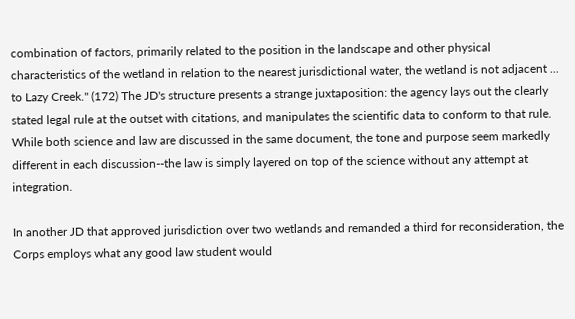combination of factors, primarily related to the position in the landscape and other physical characteristics of the wetland in relation to the nearest jurisdictional water, the wetland is not adjacent ... to Lazy Creek." (172) The JD's structure presents a strange juxtaposition: the agency lays out the clearly stated legal rule at the outset with citations, and manipulates the scientific data to conform to that rule. While both science and law are discussed in the same document, the tone and purpose seem markedly different in each discussion--the law is simply layered on top of the science without any attempt at integration.

In another JD that approved jurisdiction over two wetlands and remanded a third for reconsideration, the Corps employs what any good law student would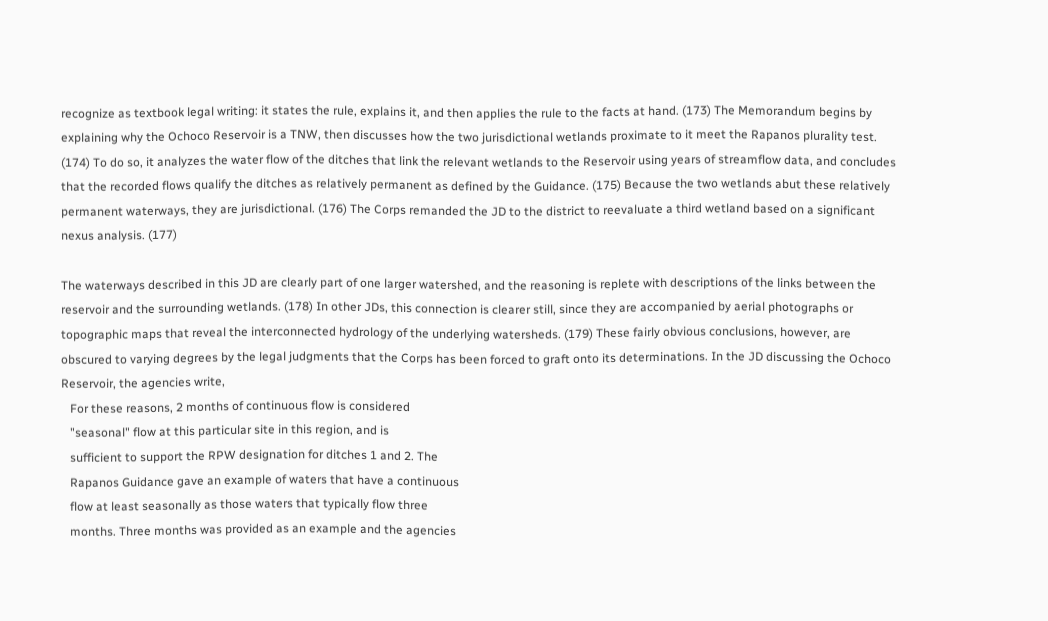recognize as textbook legal writing: it states the rule, explains it, and then applies the rule to the facts at hand. (173) The Memorandum begins by explaining why the Ochoco Reservoir is a TNW, then discusses how the two jurisdictional wetlands proximate to it meet the Rapanos plurality test. (174) To do so, it analyzes the water flow of the ditches that link the relevant wetlands to the Reservoir using years of streamflow data, and concludes that the recorded flows qualify the ditches as relatively permanent as defined by the Guidance. (175) Because the two wetlands abut these relatively permanent waterways, they are jurisdictional. (176) The Corps remanded the JD to the district to reevaluate a third wetland based on a significant nexus analysis. (177)

The waterways described in this JD are clearly part of one larger watershed, and the reasoning is replete with descriptions of the links between the reservoir and the surrounding wetlands. (178) In other JDs, this connection is clearer still, since they are accompanied by aerial photographs or topographic maps that reveal the interconnected hydrology of the underlying watersheds. (179) These fairly obvious conclusions, however, are obscured to varying degrees by the legal judgments that the Corps has been forced to graft onto its determinations. In the JD discussing the Ochoco Reservoir, the agencies write,
   For these reasons, 2 months of continuous flow is considered
   "seasonal" flow at this particular site in this region, and is
   sufficient to support the RPW designation for ditches 1 and 2. The
   Rapanos Guidance gave an example of waters that have a continuous
   flow at least seasonally as those waters that typically flow three
   months. Three months was provided as an example and the agencies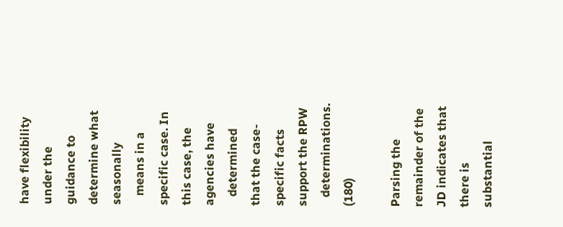have flexibility under the guidance to determine what seasonally
   means in a specific case. In this case, the agencies have
   determined that the case-specific facts support the RPW
   determinations. (180)

Parsing the remainder of the JD indicates that there is substantial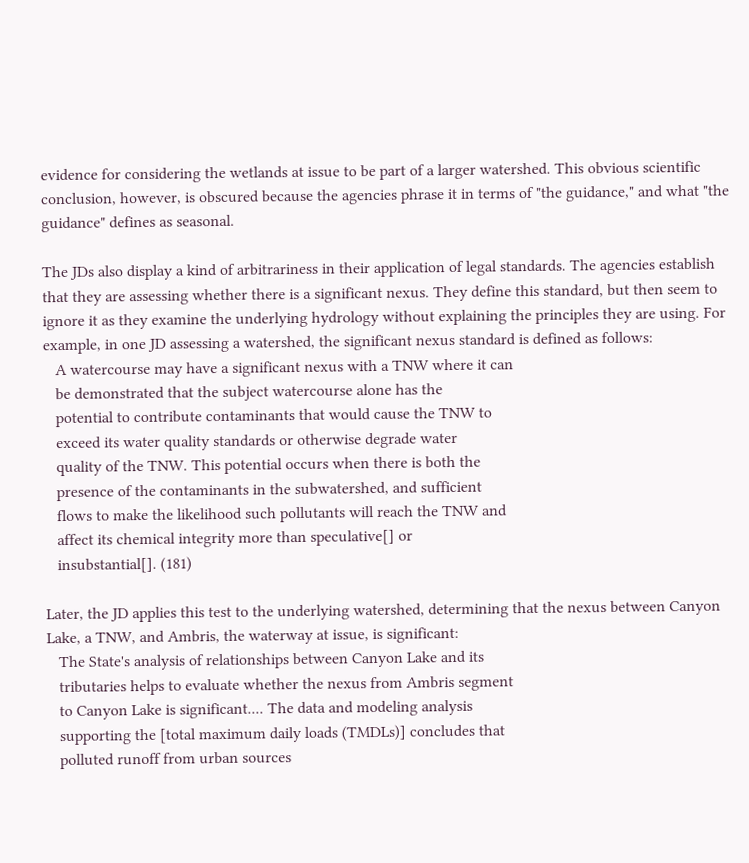evidence for considering the wetlands at issue to be part of a larger watershed. This obvious scientific conclusion, however, is obscured because the agencies phrase it in terms of "the guidance," and what "the guidance" defines as seasonal.

The JDs also display a kind of arbitrariness in their application of legal standards. The agencies establish that they are assessing whether there is a significant nexus. They define this standard, but then seem to ignore it as they examine the underlying hydrology without explaining the principles they are using. For example, in one JD assessing a watershed, the significant nexus standard is defined as follows:
   A watercourse may have a significant nexus with a TNW where it can
   be demonstrated that the subject watercourse alone has the
   potential to contribute contaminants that would cause the TNW to
   exceed its water quality standards or otherwise degrade water
   quality of the TNW. This potential occurs when there is both the
   presence of the contaminants in the subwatershed, and sufficient
   flows to make the likelihood such pollutants will reach the TNW and
   affect its chemical integrity more than speculative[] or
   insubstantial[]. (181)

Later, the JD applies this test to the underlying watershed, determining that the nexus between Canyon Lake, a TNW, and Ambris, the waterway at issue, is significant:
   The State's analysis of relationships between Canyon Lake and its
   tributaries helps to evaluate whether the nexus from Ambris segment
   to Canyon Lake is significant.... The data and modeling analysis
   supporting the [total maximum daily loads (TMDLs)] concludes that
   polluted runoff from urban sources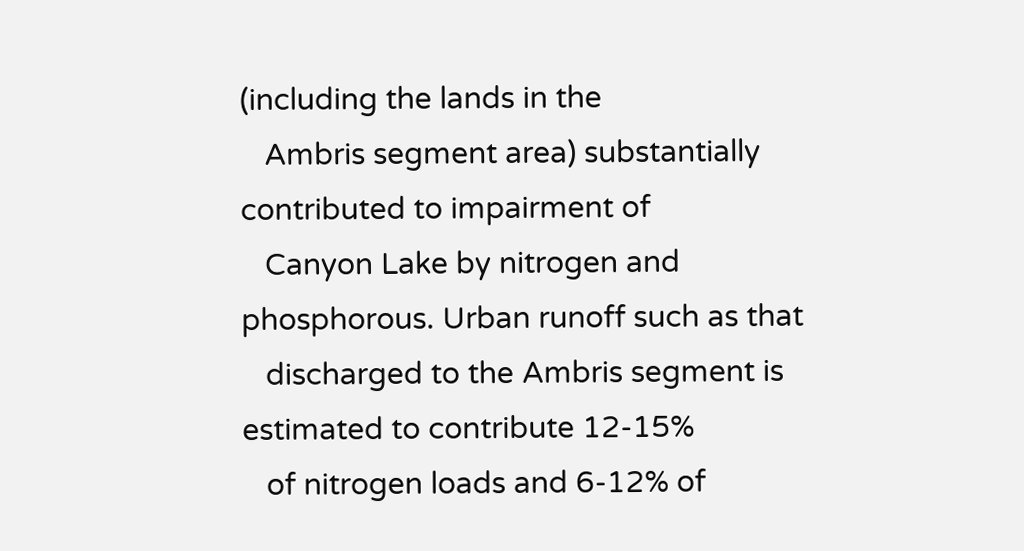(including the lands in the
   Ambris segment area) substantially contributed to impairment of
   Canyon Lake by nitrogen and phosphorous. Urban runoff such as that
   discharged to the Ambris segment is estimated to contribute 12-15%
   of nitrogen loads and 6-12% of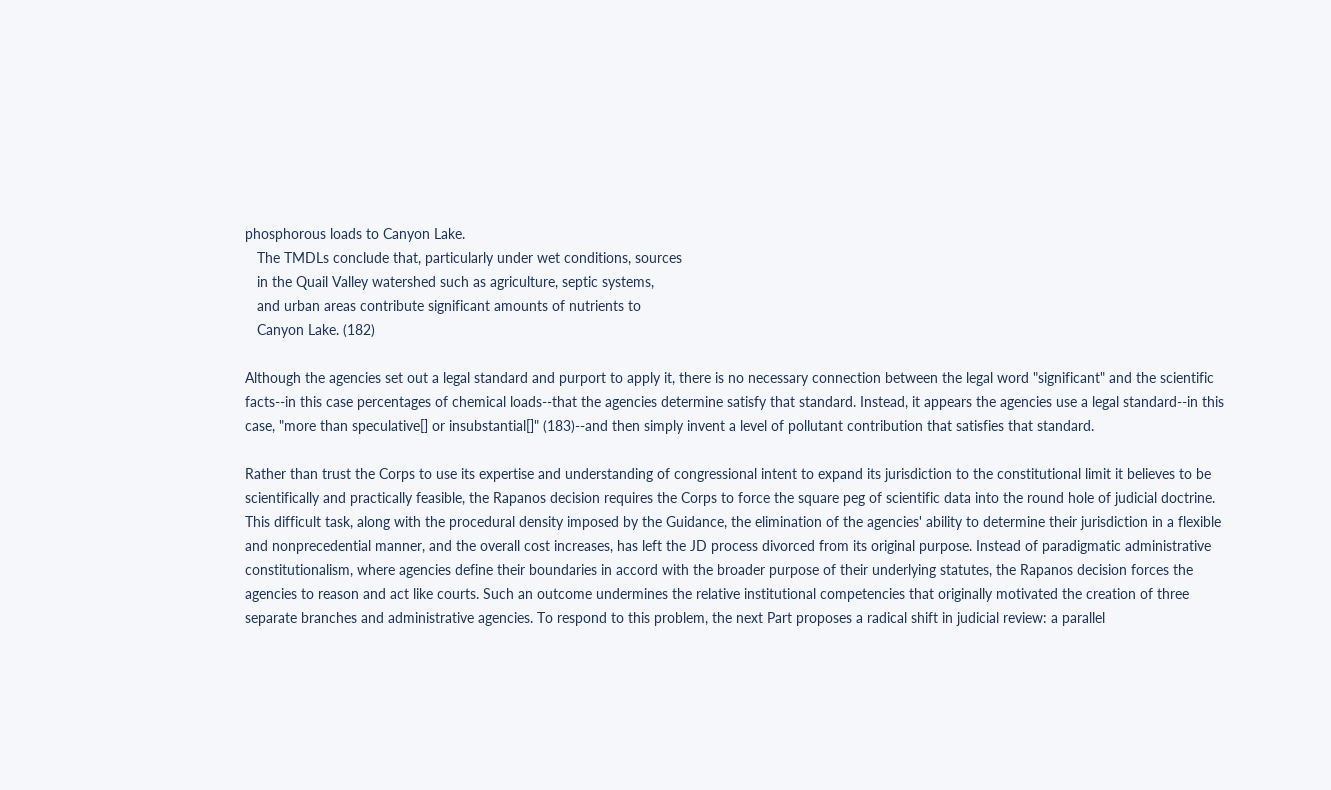phosphorous loads to Canyon Lake.
   The TMDLs conclude that, particularly under wet conditions, sources
   in the Quail Valley watershed such as agriculture, septic systems,
   and urban areas contribute significant amounts of nutrients to
   Canyon Lake. (182)

Although the agencies set out a legal standard and purport to apply it, there is no necessary connection between the legal word "significant" and the scientific facts--in this case percentages of chemical loads--that the agencies determine satisfy that standard. Instead, it appears the agencies use a legal standard--in this case, "more than speculative[] or insubstantial[]" (183)--and then simply invent a level of pollutant contribution that satisfies that standard.

Rather than trust the Corps to use its expertise and understanding of congressional intent to expand its jurisdiction to the constitutional limit it believes to be scientifically and practically feasible, the Rapanos decision requires the Corps to force the square peg of scientific data into the round hole of judicial doctrine. This difficult task, along with the procedural density imposed by the Guidance, the elimination of the agencies' ability to determine their jurisdiction in a flexible and nonprecedential manner, and the overall cost increases, has left the JD process divorced from its original purpose. Instead of paradigmatic administrative constitutionalism, where agencies define their boundaries in accord with the broader purpose of their underlying statutes, the Rapanos decision forces the agencies to reason and act like courts. Such an outcome undermines the relative institutional competencies that originally motivated the creation of three separate branches and administrative agencies. To respond to this problem, the next Part proposes a radical shift in judicial review: a parallel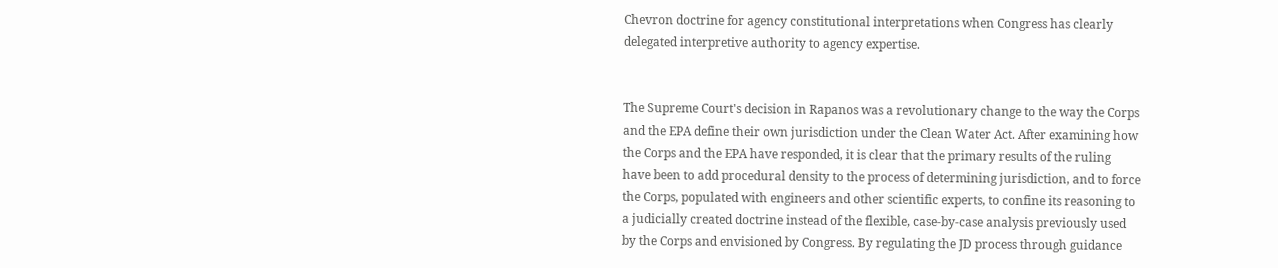Chevron doctrine for agency constitutional interpretations when Congress has clearly delegated interpretive authority to agency expertise.


The Supreme Court's decision in Rapanos was a revolutionary change to the way the Corps and the EPA define their own jurisdiction under the Clean Water Act. After examining how the Corps and the EPA have responded, it is clear that the primary results of the ruling have been to add procedural density to the process of determining jurisdiction, and to force the Corps, populated with engineers and other scientific experts, to confine its reasoning to a judicially created doctrine instead of the flexible, case-by-case analysis previously used by the Corps and envisioned by Congress. By regulating the JD process through guidance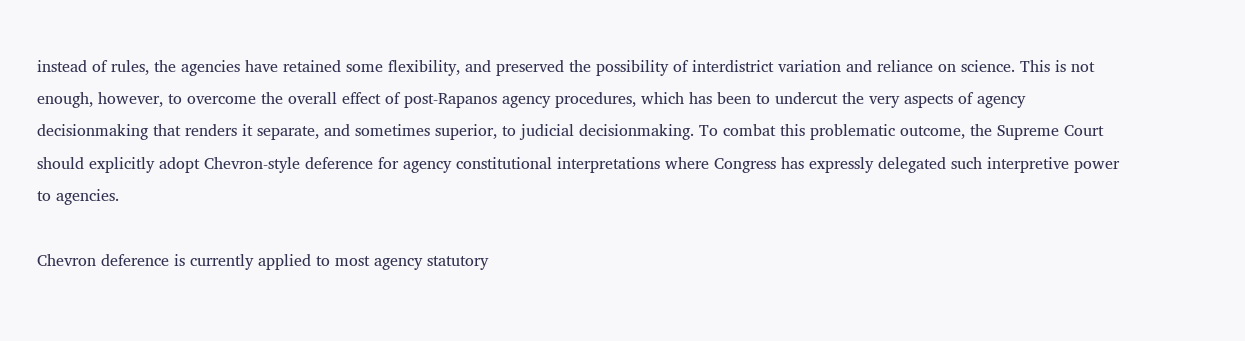instead of rules, the agencies have retained some flexibility, and preserved the possibility of interdistrict variation and reliance on science. This is not enough, however, to overcome the overall effect of post-Rapanos agency procedures, which has been to undercut the very aspects of agency decisionmaking that renders it separate, and sometimes superior, to judicial decisionmaking. To combat this problematic outcome, the Supreme Court should explicitly adopt Chevron-style deference for agency constitutional interpretations where Congress has expressly delegated such interpretive power to agencies.

Chevron deference is currently applied to most agency statutory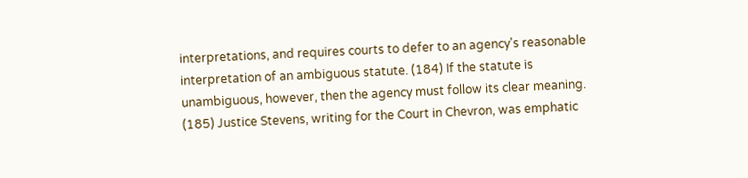interpretations, and requires courts to defer to an agency's reasonable interpretation of an ambiguous statute. (184) If the statute is unambiguous, however, then the agency must follow its clear meaning. (185) Justice Stevens, writing for the Court in Chevron, was emphatic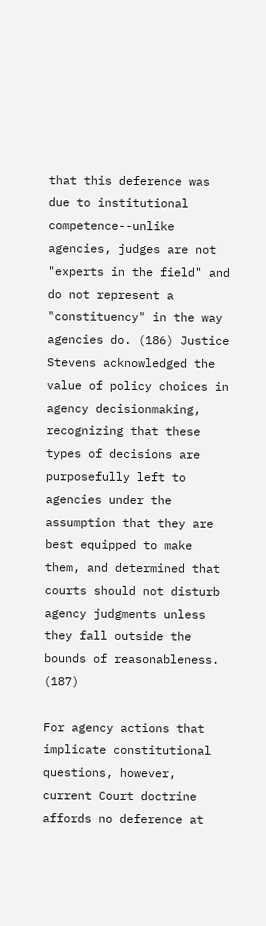that this deference was due to institutional competence--unlike agencies, judges are not "experts in the field" and do not represent a "constituency" in the way agencies do. (186) Justice Stevens acknowledged the value of policy choices in agency decisionmaking, recognizing that these types of decisions are purposefully left to agencies under the assumption that they are best equipped to make them, and determined that courts should not disturb agency judgments unless they fall outside the bounds of reasonableness. (187)

For agency actions that implicate constitutional questions, however, current Court doctrine affords no deference at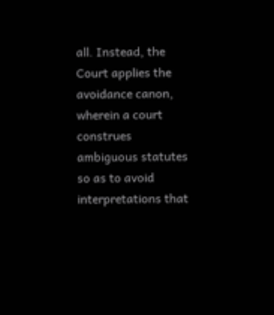all. Instead, the Court applies the avoidance canon, wherein a court construes ambiguous statutes so as to avoid interpretations that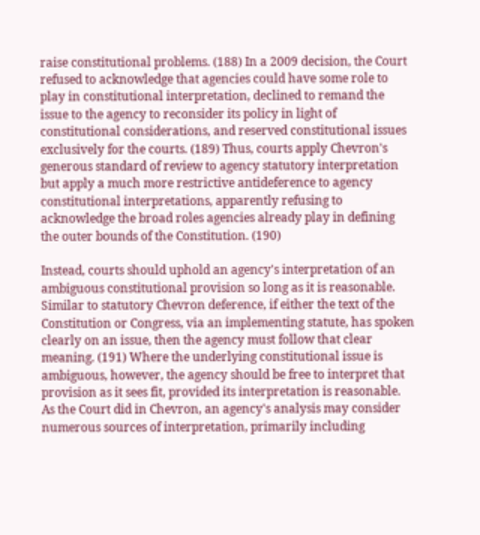raise constitutional problems. (188) In a 2009 decision, the Court refused to acknowledge that agencies could have some role to play in constitutional interpretation, declined to remand the issue to the agency to reconsider its policy in light of constitutional considerations, and reserved constitutional issues exclusively for the courts. (189) Thus, courts apply Chevron's generous standard of review to agency statutory interpretation but apply a much more restrictive antideference to agency constitutional interpretations, apparently refusing to acknowledge the broad roles agencies already play in defining the outer bounds of the Constitution. (190)

Instead, courts should uphold an agency's interpretation of an ambiguous constitutional provision so long as it is reasonable. Similar to statutory Chevron deference, if either the text of the Constitution or Congress, via an implementing statute, has spoken clearly on an issue, then the agency must follow that clear meaning. (191) Where the underlying constitutional issue is ambiguous, however, the agency should be free to interpret that provision as it sees fit, provided its interpretation is reasonable. As the Court did in Chevron, an agency's analysis may consider numerous sources of interpretation, primarily including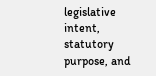legislative intent, statutory purpose, and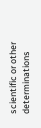scientific or other determinations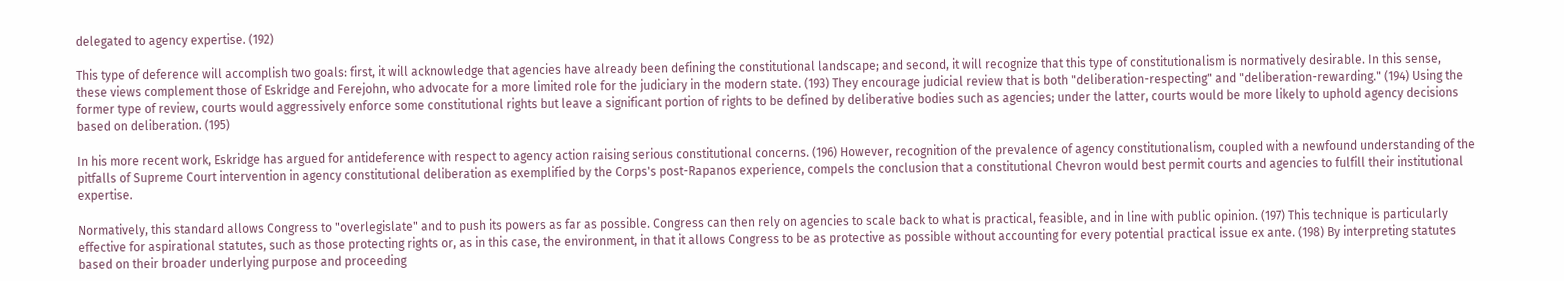delegated to agency expertise. (192)

This type of deference will accomplish two goals: first, it will acknowledge that agencies have already been defining the constitutional landscape; and second, it will recognize that this type of constitutionalism is normatively desirable. In this sense, these views complement those of Eskridge and Ferejohn, who advocate for a more limited role for the judiciary in the modern state. (193) They encourage judicial review that is both "deliberation-respecting" and "deliberation-rewarding." (194) Using the former type of review, courts would aggressively enforce some constitutional rights but leave a significant portion of rights to be defined by deliberative bodies such as agencies; under the latter, courts would be more likely to uphold agency decisions based on deliberation. (195)

In his more recent work, Eskridge has argued for antideference with respect to agency action raising serious constitutional concerns. (196) However, recognition of the prevalence of agency constitutionalism, coupled with a newfound understanding of the pitfalls of Supreme Court intervention in agency constitutional deliberation as exemplified by the Corps's post-Rapanos experience, compels the conclusion that a constitutional Chevron would best permit courts and agencies to fulfill their institutional expertise.

Normatively, this standard allows Congress to "overlegislate" and to push its powers as far as possible. Congress can then rely on agencies to scale back to what is practical, feasible, and in line with public opinion. (197) This technique is particularly effective for aspirational statutes, such as those protecting rights or, as in this case, the environment, in that it allows Congress to be as protective as possible without accounting for every potential practical issue ex ante. (198) By interpreting statutes based on their broader underlying purpose and proceeding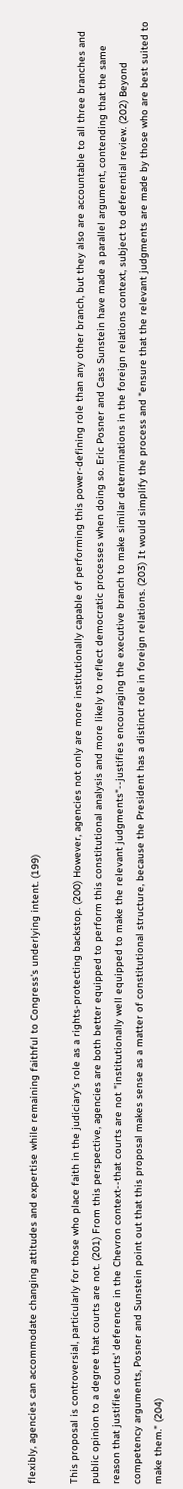flexibly, agencies can accommodate changing attitudes and expertise while remaining faithful to Congress's underlying intent. (199)

This proposal is controversial, particularly for those who place faith in the judiciary's role as a rights-protecting backstop. (200) However, agencies not only are more institutionally capable of performing this power-defining role than any other branch, but they also are accountable to all three branches and public opinion to a degree that courts are not. (201) From this perspective, agencies are both better equipped to perform this constitutional analysis and more likely to reflect democratic processes when doing so. Eric Posner and Cass Sunstein have made a parallel argument, contending that the same reason that justifies courts' deference in the Chevron context--that courts are not "institutionally well equipped to make the relevant judgments"--justifies encouraging the executive branch to make similar determinations in the foreign relations context, subject to deferential review. (202) Beyond competency arguments, Posner and Sunstein point out that this proposal makes sense as a matter of constitutional structure, because the President has a distinct role in foreign relations. (203) It would simplify the process and "ensure that the relevant judgments are made by those who are best suited to make them." (204)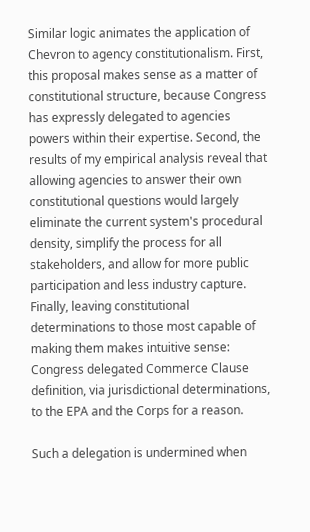Similar logic animates the application of Chevron to agency constitutionalism. First, this proposal makes sense as a matter of constitutional structure, because Congress has expressly delegated to agencies powers within their expertise. Second, the results of my empirical analysis reveal that allowing agencies to answer their own constitutional questions would largely eliminate the current system's procedural density, simplify the process for all stakeholders, and allow for more public participation and less industry capture. Finally, leaving constitutional determinations to those most capable of making them makes intuitive sense: Congress delegated Commerce Clause definition, via jurisdictional determinations, to the EPA and the Corps for a reason.

Such a delegation is undermined when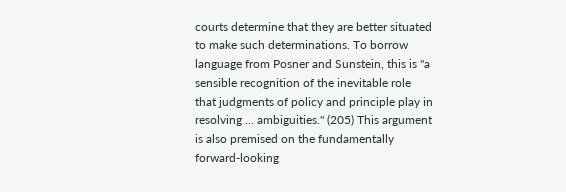courts determine that they are better situated to make such determinations. To borrow language from Posner and Sunstein, this is "a sensible recognition of the inevitable role that judgments of policy and principle play in resolving ... ambiguities." (205) This argument is also premised on the fundamentally forward-looking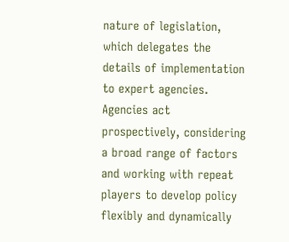nature of legislation, which delegates the details of implementation to expert agencies. Agencies act prospectively, considering a broad range of factors and working with repeat players to develop policy flexibly and dynamically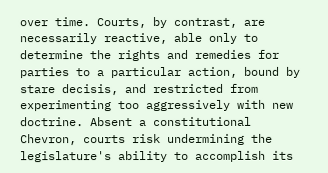over time. Courts, by contrast, are necessarily reactive, able only to determine the rights and remedies for parties to a particular action, bound by stare decisis, and restricted from experimenting too aggressively with new doctrine. Absent a constitutional Chevron, courts risk undermining the legislature's ability to accomplish its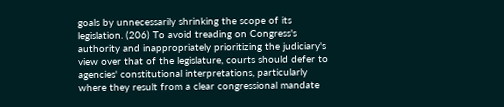goals by unnecessarily shrinking the scope of its legislation. (206) To avoid treading on Congress's authority and inappropriately prioritizing the judiciary's view over that of the legislature, courts should defer to agencies' constitutional interpretations, particularly where they result from a clear congressional mandate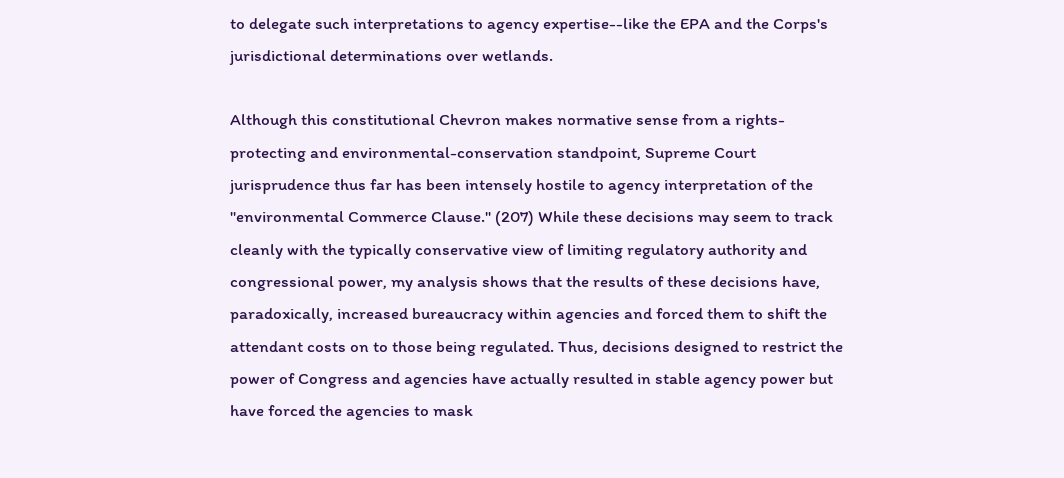to delegate such interpretations to agency expertise--like the EPA and the Corps's jurisdictional determinations over wetlands.

Although this constitutional Chevron makes normative sense from a rights-protecting and environmental-conservation standpoint, Supreme Court jurisprudence thus far has been intensely hostile to agency interpretation of the "environmental Commerce Clause." (207) While these decisions may seem to track cleanly with the typically conservative view of limiting regulatory authority and congressional power, my analysis shows that the results of these decisions have, paradoxically, increased bureaucracy within agencies and forced them to shift the attendant costs on to those being regulated. Thus, decisions designed to restrict the power of Congress and agencies have actually resulted in stable agency power but have forced the agencies to mask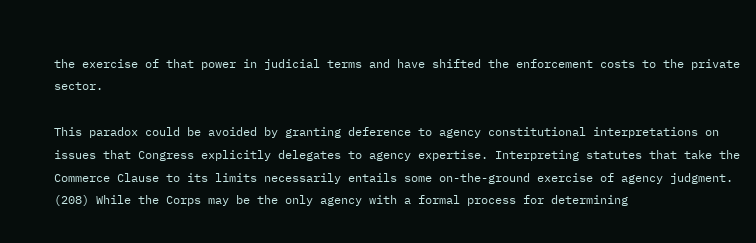the exercise of that power in judicial terms and have shifted the enforcement costs to the private sector.

This paradox could be avoided by granting deference to agency constitutional interpretations on issues that Congress explicitly delegates to agency expertise. Interpreting statutes that take the Commerce Clause to its limits necessarily entails some on-the-ground exercise of agency judgment. (208) While the Corps may be the only agency with a formal process for determining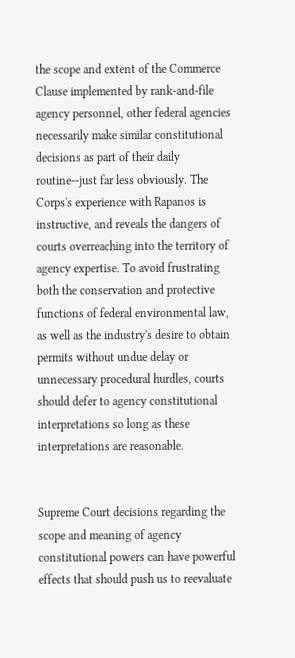the scope and extent of the Commerce Clause implemented by rank-and-file agency personnel, other federal agencies necessarily make similar constitutional decisions as part of their daily routine--just far less obviously. The Corps's experience with Rapanos is instructive, and reveals the dangers of courts overreaching into the territory of agency expertise. To avoid frustrating both the conservation and protective functions of federal environmental law, as well as the industry's desire to obtain permits without undue delay or unnecessary procedural hurdles, courts should defer to agency constitutional interpretations so long as these interpretations are reasonable.


Supreme Court decisions regarding the scope and meaning of agency constitutional powers can have powerful effects that should push us to reevaluate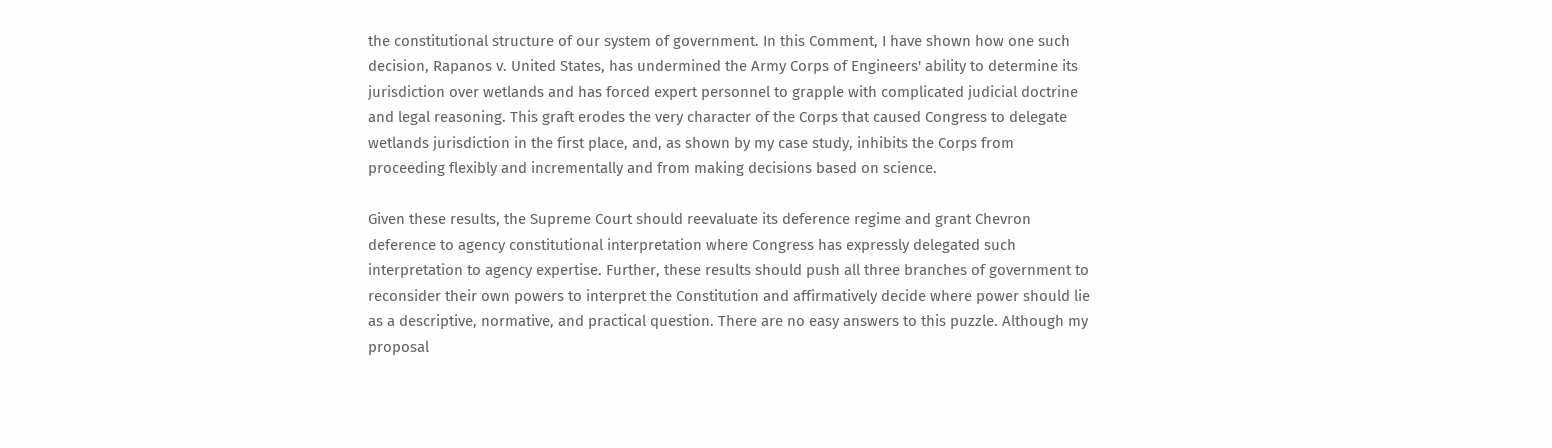the constitutional structure of our system of government. In this Comment, I have shown how one such decision, Rapanos v. United States, has undermined the Army Corps of Engineers' ability to determine its jurisdiction over wetlands and has forced expert personnel to grapple with complicated judicial doctrine and legal reasoning. This graft erodes the very character of the Corps that caused Congress to delegate wetlands jurisdiction in the first place, and, as shown by my case study, inhibits the Corps from proceeding flexibly and incrementally and from making decisions based on science.

Given these results, the Supreme Court should reevaluate its deference regime and grant Chevron deference to agency constitutional interpretation where Congress has expressly delegated such interpretation to agency expertise. Further, these results should push all three branches of government to reconsider their own powers to interpret the Constitution and affirmatively decide where power should lie as a descriptive, normative, and practical question. There are no easy answers to this puzzle. Although my proposal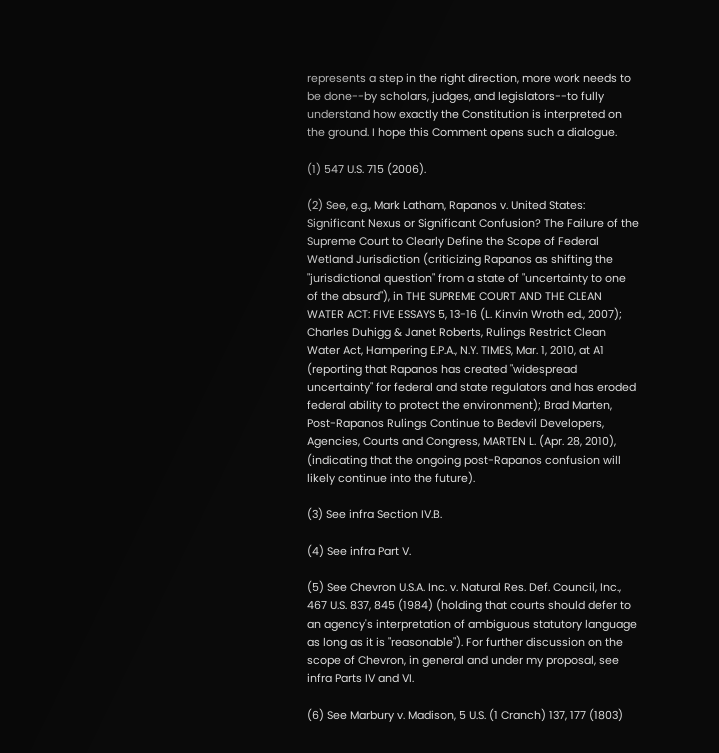represents a step in the right direction, more work needs to be done--by scholars, judges, and legislators--to fully understand how exactly the Constitution is interpreted on the ground. I hope this Comment opens such a dialogue.

(1) 547 U.S. 715 (2006).

(2) See, e.g., Mark Latham, Rapanos v. United States: Significant Nexus or Significant Confusion? The Failure of the Supreme Court to Clearly Define the Scope of Federal Wetland Jurisdiction (criticizing Rapanos as shifting the "jurisdictional question" from a state of "uncertainty to one of the absurd"), in THE SUPREME COURT AND THE CLEAN WATER ACT: FIVE ESSAYS 5, 13-16 (L. Kinvin Wroth ed., 2007); Charles Duhigg & Janet Roberts, Rulings Restrict Clean Water Act, Hampering E.P.A., N.Y. TIMES, Mar. 1, 2010, at A1 (reporting that Rapanos has created "widespread uncertainty" for federal and state regulators and has eroded federal ability to protect the environment); Brad Marten, Post-Rapanos Rulings Continue to Bedevil Developers, Agencies, Courts and Congress, MARTEN L. (Apr. 28, 2010), (indicating that the ongoing post-Rapanos confusion will likely continue into the future).

(3) See infra Section IV.B.

(4) See infra Part V.

(5) See Chevron U.S.A. Inc. v. Natural Res. Def. Council, Inc., 467 U.S. 837, 845 (1984) (holding that courts should defer to an agency's interpretation of ambiguous statutory language as long as it is "reasonable"). For further discussion on the scope of Chevron, in general and under my proposal, see infra Parts IV and VI.

(6) See Marbury v. Madison, 5 U.S. (1 Cranch) 137, 177 (1803)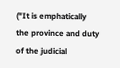("It is emphatically the province and duty of the judicial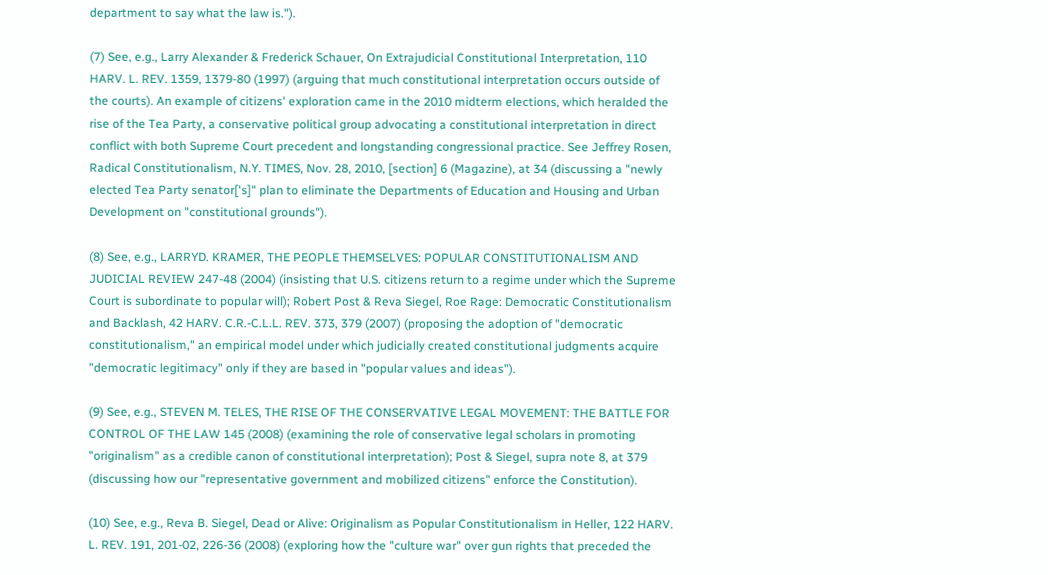department to say what the law is.").

(7) See, e.g., Larry Alexander & Frederick Schauer, On Extrajudicial Constitutional Interpretation, 110 HARV. L. REV. 1359, 1379-80 (1997) (arguing that much constitutional interpretation occurs outside of the courts). An example of citizens' exploration came in the 2010 midterm elections, which heralded the rise of the Tea Party, a conservative political group advocating a constitutional interpretation in direct conflict with both Supreme Court precedent and longstanding congressional practice. See Jeffrey Rosen, Radical Constitutionalism, N.Y. TIMES, Nov. 28, 2010, [section] 6 (Magazine), at 34 (discussing a "newly elected Tea Party senator['s]" plan to eliminate the Departments of Education and Housing and Urban Development on "constitutional grounds").

(8) See, e.g., LARRYD. KRAMER, THE PEOPLE THEMSELVES: POPULAR CONSTITUTIONALISM AND JUDICIAL REVIEW 247-48 (2004) (insisting that U.S. citizens return to a regime under which the Supreme Court is subordinate to popular will); Robert Post & Reva Siegel, Roe Rage: Democratic Constitutionalism and Backlash, 42 HARV. C.R.-C.L.L. REV. 373, 379 (2007) (proposing the adoption of "democratic constitutionalism," an empirical model under which judicially created constitutional judgments acquire "democratic legitimacy" only if they are based in "popular values and ideas").

(9) See, e.g., STEVEN M. TELES, THE RISE OF THE CONSERVATIVE LEGAL MOVEMENT: THE BATTLE FOR CONTROL OF THE LAW 145 (2008) (examining the role of conservative legal scholars in promoting "originalism" as a credible canon of constitutional interpretation); Post & Siegel, supra note 8, at 379 (discussing how our "representative government and mobilized citizens" enforce the Constitution).

(10) See, e.g., Reva B. Siegel, Dead or Alive: Originalism as Popular Constitutionalism in Heller, 122 HARV. L. REV. 191, 201-02, 226-36 (2008) (exploring how the "culture war" over gun rights that preceded the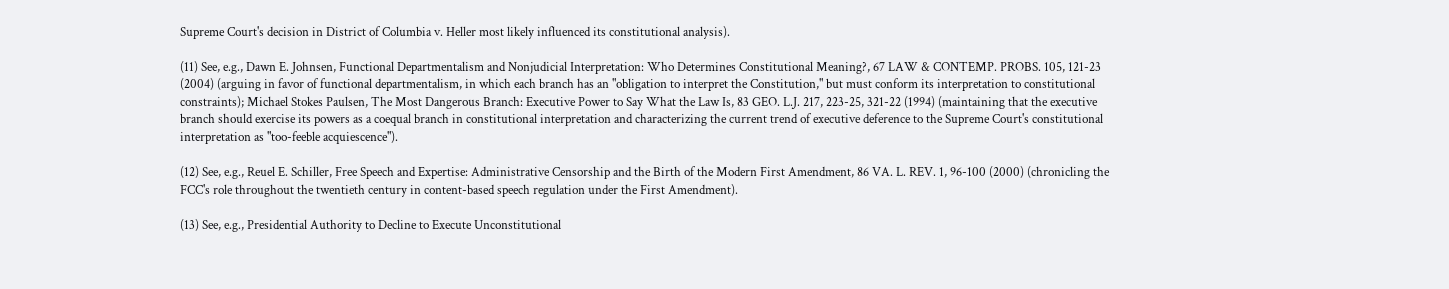Supreme Court's decision in District of Columbia v. Heller most likely influenced its constitutional analysis).

(11) See, e.g., Dawn E. Johnsen, Functional Departmentalism and Nonjudicial Interpretation: Who Determines Constitutional Meaning?, 67 LAW & CONTEMP. PROBS. 105, 121-23 (2004) (arguing in favor of functional departmentalism, in which each branch has an "obligation to interpret the Constitution," but must conform its interpretation to constitutional constraints); Michael Stokes Paulsen, The Most Dangerous Branch: Executive Power to Say What the Law Is, 83 GEO. L.J. 217, 223-25, 321-22 (1994) (maintaining that the executive branch should exercise its powers as a coequal branch in constitutional interpretation and characterizing the current trend of executive deference to the Supreme Court's constitutional interpretation as "too-feeble acquiescence").

(12) See, e.g., Reuel E. Schiller, Free Speech and Expertise: Administrative Censorship and the Birth of the Modern First Amendment, 86 VA. L. REV. 1, 96-100 (2000) (chronicling the FCC's role throughout the twentieth century in content-based speech regulation under the First Amendment).

(13) See, e.g., Presidential Authority to Decline to Execute Unconstitutional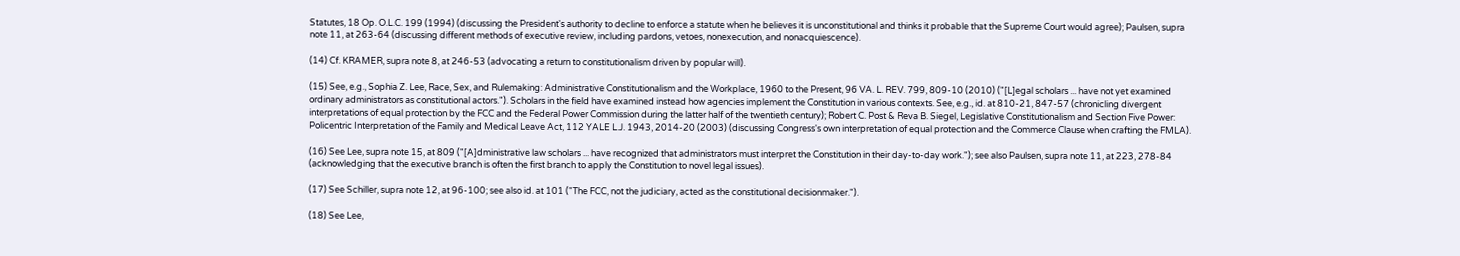Statutes, 18 Op. O.L.C. 199 (1994) (discussing the President's authority to decline to enforce a statute when he believes it is unconstitutional and thinks it probable that the Supreme Court would agree); Paulsen, supra note 11, at 263-64 (discussing different methods of executive review, including pardons, vetoes, nonexecution, and nonacquiescence).

(14) Cf. KRAMER, supra note 8, at 246-53 (advocating a return to constitutionalism driven by popular will).

(15) See, e.g., Sophia Z. Lee, Race, Sex, and Rulemaking: Administrative Constitutionalism and the Workplace, 1960 to the Present, 96 VA. L. REV. 799, 809-10 (2010) ("[L]egal scholars ... have not yet examined ordinary administrators as constitutional actors."). Scholars in the field have examined instead how agencies implement the Constitution in various contexts. See, e.g., id. at 810-21, 847-57 (chronicling divergent interpretations of equal protection by the FCC and the Federal Power Commission during the latter half of the twentieth century); Robert C. Post & Reva B. Siegel, Legislative Constitutionalism and Section Five Power: Policentric Interpretation of the Family and Medical Leave Act, 112 YALE L.J. 1943, 2014-20 (2003) (discussing Congress's own interpretation of equal protection and the Commerce Clause when crafting the FMLA).

(16) See Lee, supra note 15, at 809 ("[A]dministrative law scholars ... have recognized that administrators must interpret the Constitution in their day-to-day work."); see also Paulsen, supra note 11, at 223, 278-84 (acknowledging that the executive branch is often the first branch to apply the Constitution to novel legal issues).

(17) See Schiller, supra note 12, at 96-100; see also id. at 101 ("The FCC, not the judiciary, acted as the constitutional decisionmaker.").

(18) See Lee,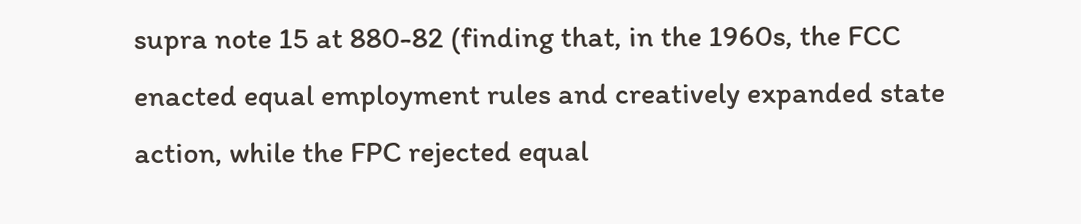supra note 15 at 880-82 (finding that, in the 1960s, the FCC enacted equal employment rules and creatively expanded state action, while the FPC rejected equal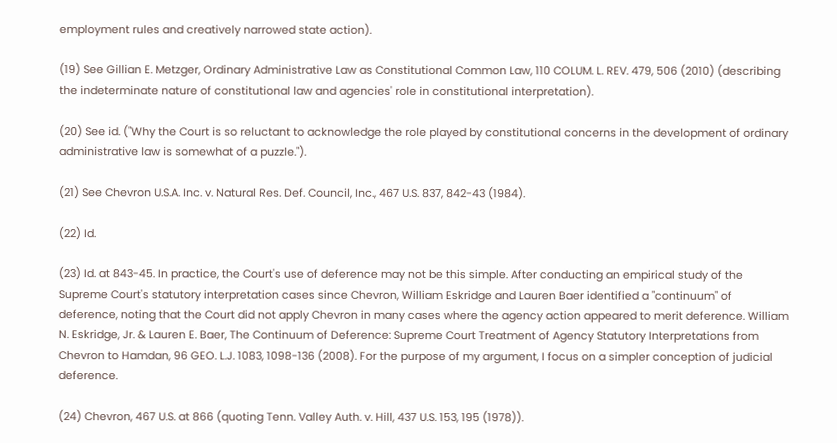employment rules and creatively narrowed state action).

(19) See Gillian E. Metzger, Ordinary Administrative Law as Constitutional Common Law, 110 COLUM. L. REV. 479, 506 (2010) (describing the indeterminate nature of constitutional law and agencies' role in constitutional interpretation).

(20) See id. ("Why the Court is so reluctant to acknowledge the role played by constitutional concerns in the development of ordinary administrative law is somewhat of a puzzle.").

(21) See Chevron U.S.A. Inc. v. Natural Res. Def. Council, Inc., 467 U.S. 837, 842-43 (1984).

(22) Id.

(23) Id. at 843-45. In practice, the Court's use of deference may not be this simple. After conducting an empirical study of the Supreme Court's statutory interpretation cases since Chevron, William Eskridge and Lauren Baer identified a "continuum" of deference, noting that the Court did not apply Chevron in many cases where the agency action appeared to merit deference. William N. Eskridge, Jr. & Lauren E. Baer, The Continuum of Deference: Supreme Court Treatment of Agency Statutory Interpretations from Chevron to Hamdan, 96 GEO. L.J. 1083, 1098-136 (2008). For the purpose of my argument, I focus on a simpler conception of judicial deference.

(24) Chevron, 467 U.S. at 866 (quoting Tenn. Valley Auth. v. Hill, 437 U.S. 153, 195 (1978)).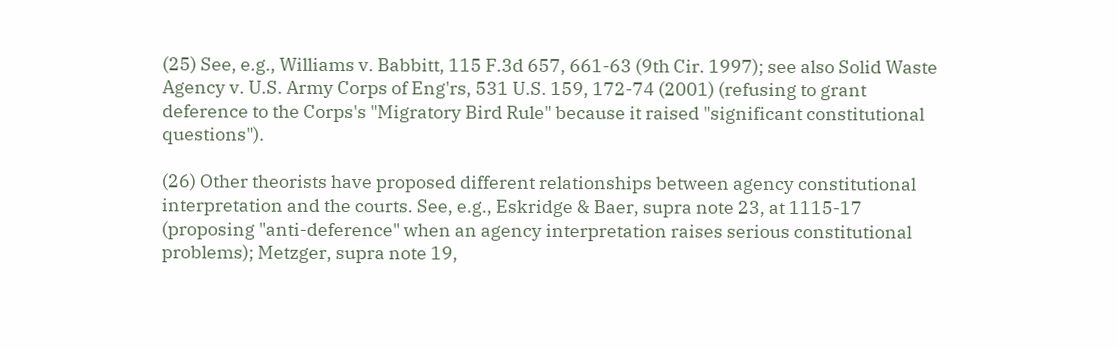(25) See, e.g., Williams v. Babbitt, 115 F.3d 657, 661-63 (9th Cir. 1997); see also Solid Waste Agency v. U.S. Army Corps of Eng'rs, 531 U.S. 159, 172-74 (2001) (refusing to grant deference to the Corps's "Migratory Bird Rule" because it raised "significant constitutional questions").

(26) Other theorists have proposed different relationships between agency constitutional interpretation and the courts. See, e.g., Eskridge & Baer, supra note 23, at 1115-17 (proposing "anti-deference" when an agency interpretation raises serious constitutional problems); Metzger, supra note 19,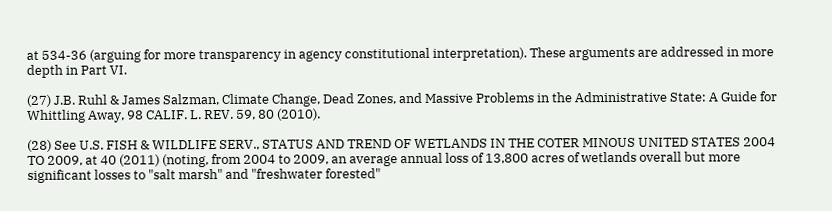at 534-36 (arguing for more transparency in agency constitutional interpretation). These arguments are addressed in more depth in Part VI.

(27) J.B. Ruhl & James Salzman, Climate Change, Dead Zones, and Massive Problems in the Administrative State: A Guide for Whittling Away, 98 CALIF. L. REV. 59, 80 (2010).

(28) See U.S. FISH & WILDLIFE SERV., STATUS AND TREND OF WETLANDS IN THE COTER MINOUS UNITED STATES 2004 TO 2009, at 40 (2011) (noting, from 2004 to 2009, an average annual loss of 13,800 acres of wetlands overall but more significant losses to "salt marsh" and "freshwater forested"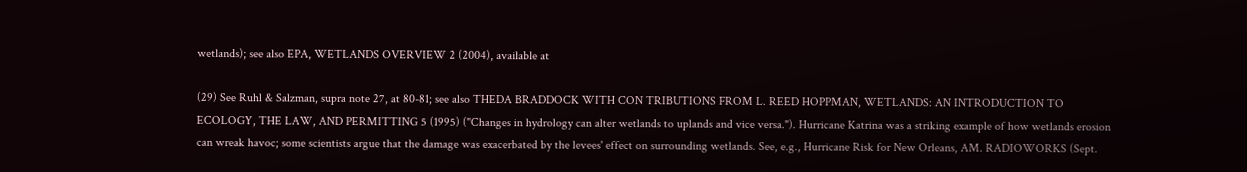wetlands); see also EPA, WETLANDS OVERVIEW 2 (2004), available at

(29) See Ruhl & Salzman, supra note 27, at 80-81; see also THEDA BRADDOCK WITH CON TRIBUTIONS FROM L. REED HOPPMAN, WETLANDS: AN INTRODUCTION TO ECOLOGY, THE LAW, AND PERMITTING 5 (1995) ("Changes in hydrology can alter wetlands to uplands and vice versa."). Hurricane Katrina was a striking example of how wetlands erosion can wreak havoc; some scientists argue that the damage was exacerbated by the levees' effect on surrounding wetlands. See, e.g., Hurricane Risk for New Orleans, AM. RADIOWORKS (Sept.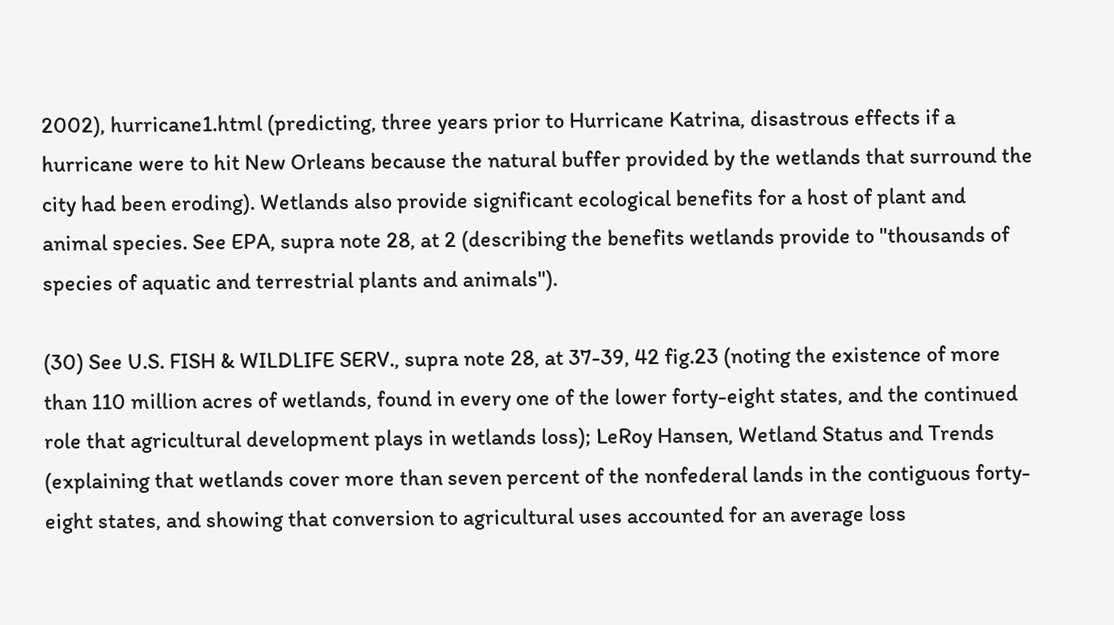2002), hurricane1.html (predicting, three years prior to Hurricane Katrina, disastrous effects if a hurricane were to hit New Orleans because the natural buffer provided by the wetlands that surround the city had been eroding). Wetlands also provide significant ecological benefits for a host of plant and animal species. See EPA, supra note 28, at 2 (describing the benefits wetlands provide to "thousands of species of aquatic and terrestrial plants and animals").

(30) See U.S. FISH & WILDLIFE SERV., supra note 28, at 37-39, 42 fig.23 (noting the existence of more than 110 million acres of wetlands, found in every one of the lower forty-eight states, and the continued role that agricultural development plays in wetlands loss); LeRoy Hansen, Wetland Status and Trends (explaining that wetlands cover more than seven percent of the nonfederal lands in the contiguous forty-eight states, and showing that conversion to agricultural uses accounted for an average loss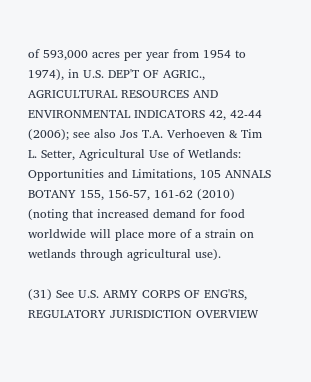of 593,000 acres per year from 1954 to 1974), in U.S. DEP'T OF AGRIC., AGRICULTURAL RESOURCES AND ENVIRONMENTAL INDICATORS 42, 42-44 (2006); see also Jos T.A. Verhoeven & Tim L. Setter, Agricultural Use of Wetlands: Opportunities and Limitations, 105 ANNALS BOTANY 155, 156-57, 161-62 (2010) (noting that increased demand for food worldwide will place more of a strain on wetlands through agricultural use).

(31) See U.S. ARMY CORPS OF ENG'RS, REGULATORY JURISDICTION OVERVIEW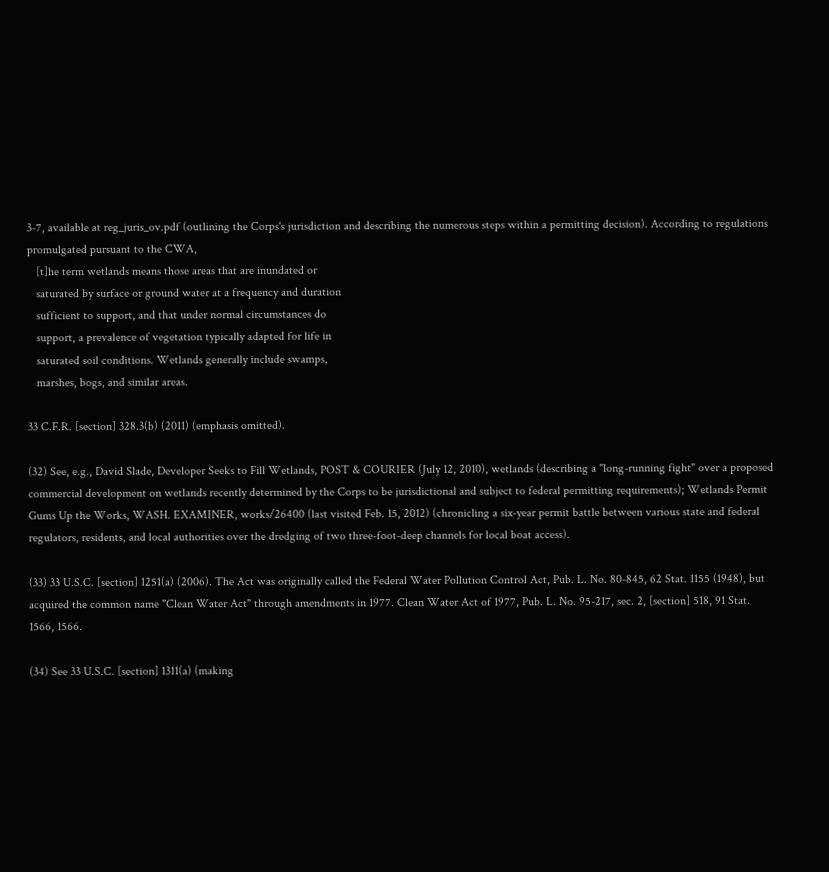3-7, available at reg_juris_ov.pdf (outlining the Corps's jurisdiction and describing the numerous steps within a permitting decision). According to regulations promulgated pursuant to the CWA,
   [t]he term wetlands means those areas that are inundated or
   saturated by surface or ground water at a frequency and duration
   sufficient to support, and that under normal circumstances do
   support, a prevalence of vegetation typically adapted for life in
   saturated soil conditions. Wetlands generally include swamps,
   marshes, bogs, and similar areas.

33 C.F.R. [section] 328.3(b) (2011) (emphasis omitted).

(32) See, e.g., David Slade, Developer Seeks to Fill Wetlands, POST & COURIER (July 12, 2010), wetlands (describing a "long-running fight" over a proposed commercial development on wetlands recently determined by the Corps to be jurisdictional and subject to federal permitting requirements); Wetlands Permit Gums Up the Works, WASH. EXAMINER, works/26400 (last visited Feb. 15, 2012) (chronicling a six-year permit battle between various state and federal regulators, residents, and local authorities over the dredging of two three-foot-deep channels for local boat access).

(33) 33 U.S.C. [section] 1251(a) (2006). The Act was originally called the Federal Water Pollution Control Act, Pub. L. No. 80-845, 62 Stat. 1155 (1948), but acquired the common name "Clean Water Act" through amendments in 1977. Clean Water Act of 1977, Pub. L. No. 95-217, sec. 2, [section] 518, 91 Stat. 1566, 1566.

(34) See 33 U.S.C. [section] 1311(a) (making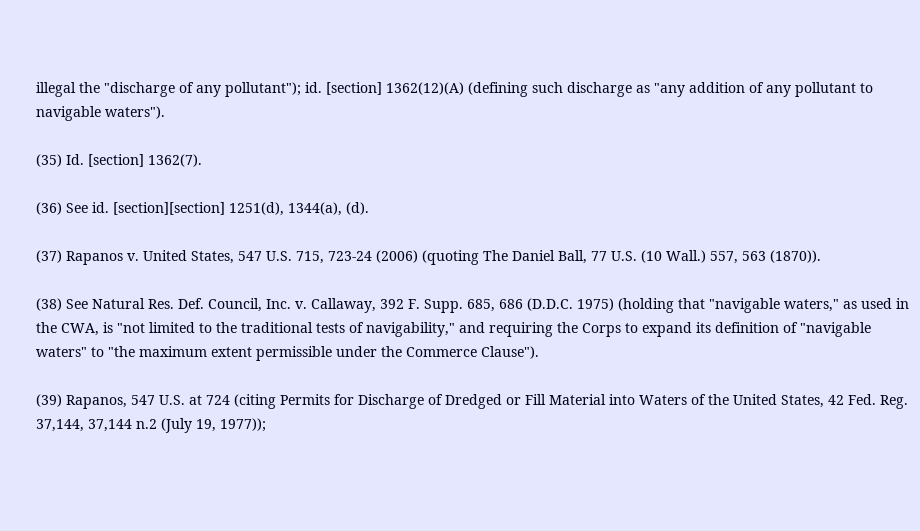illegal the "discharge of any pollutant"); id. [section] 1362(12)(A) (defining such discharge as "any addition of any pollutant to navigable waters").

(35) Id. [section] 1362(7).

(36) See id. [section][section] 1251(d), 1344(a), (d).

(37) Rapanos v. United States, 547 U.S. 715, 723-24 (2006) (quoting The Daniel Ball, 77 U.S. (10 Wall.) 557, 563 (1870)).

(38) See Natural Res. Def. Council, Inc. v. Callaway, 392 F. Supp. 685, 686 (D.D.C. 1975) (holding that "navigable waters," as used in the CWA, is "not limited to the traditional tests of navigability," and requiring the Corps to expand its definition of "navigable waters" to "the maximum extent permissible under the Commerce Clause").

(39) Rapanos, 547 U.S. at 724 (citing Permits for Discharge of Dredged or Fill Material into Waters of the United States, 42 Fed. Reg. 37,144, 37,144 n.2 (July 19, 1977));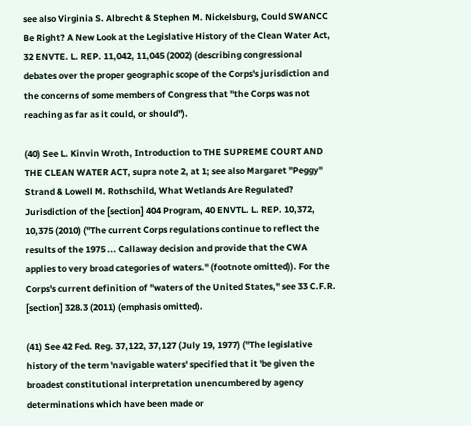see also Virginia S. Albrecht & Stephen M. Nickelsburg, Could SWANCC Be Right? A New Look at the Legislative History of the Clean Water Act, 32 ENVTE. L. REP. 11,042, 11,045 (2002) (describing congressional debates over the proper geographic scope of the Corps's jurisdiction and the concerns of some members of Congress that "the Corps was not reaching as far as it could, or should").

(40) See L. Kinvin Wroth, Introduction to THE SUPREME COURT AND THE CLEAN WATER ACT, supra note 2, at 1; see also Margaret "Peggy" Strand & Lowell M. Rothschild, What Wetlands Are Regulated? Jurisdiction of the [section] 404 Program, 40 ENVTL. L. REP. 10,372, 10,375 (2010) ("The current Corps regulations continue to reflect the results of the 1975 ... Callaway decision and provide that the CWA applies to very broad categories of waters." (footnote omitted)). For the Corps's current definition of "waters of the United States," see 33 C.F.R. [section] 328.3 (2011) (emphasis omitted).

(41) See 42 Fed. Reg. 37,122, 37,127 (July 19, 1977) ("The legislative history of the term 'navigable waters' specified that it 'be given the broadest constitutional interpretation unencumbered by agency determinations which have been made or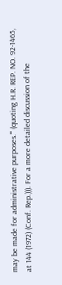may be made for administrative purposes.'" (quoting H.R. REP. NO. 92-1465, at 144 (1972) (Conf. Rep.))). For a more detailed discussion of the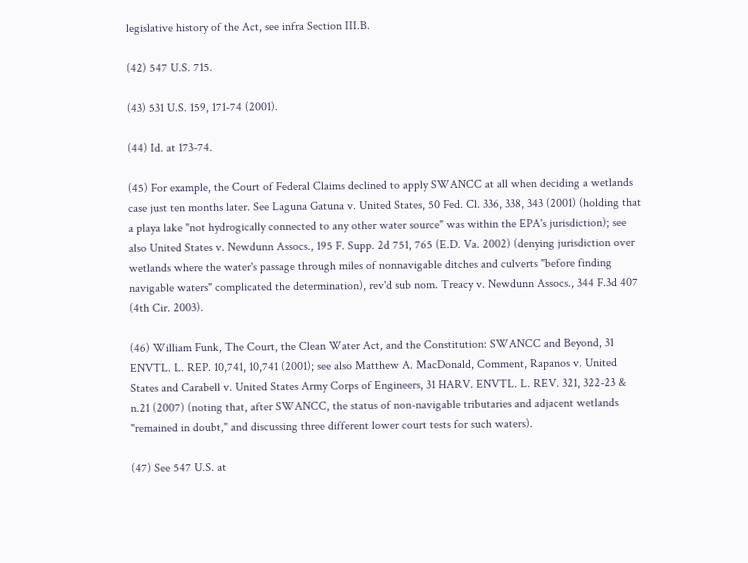legislative history of the Act, see infra Section III.B.

(42) 547 U.S. 715.

(43) 531 U.S. 159, 171-74 (2001).

(44) Id. at 173-74.

(45) For example, the Court of Federal Claims declined to apply SWANCC at all when deciding a wetlands case just ten months later. See Laguna Gatuna v. United States, 50 Fed. Cl. 336, 338, 343 (2001) (holding that a playa lake "not hydrogically connected to any other water source" was within the EPA's jurisdiction); see also United States v. Newdunn Assocs., 195 F. Supp. 2d 751, 765 (E.D. Va. 2002) (denying jurisdiction over wetlands where the water's passage through miles of nonnavigable ditches and culverts "before finding navigable waters" complicated the determination), rev'd sub nom. Treacy v. Newdunn Assocs., 344 F.3d 407 (4th Cir. 2003).

(46) William Funk, The Court, the Clean Water Act, and the Constitution: SWANCC and Beyond, 31 ENVTL. L. REP. 10,741, 10,741 (2001); see also Matthew A. MacDonald, Comment, Rapanos v. United States and Carabell v. United States Army Corps of Engineers, 31 HARV. ENVTL. L. REV. 321, 322-23 & n.21 (2007) (noting that, after SWANCC, the status of non-navigable tributaries and adjacent wetlands "remained in doubt," and discussing three different lower court tests for such waters).

(47) See 547 U.S. at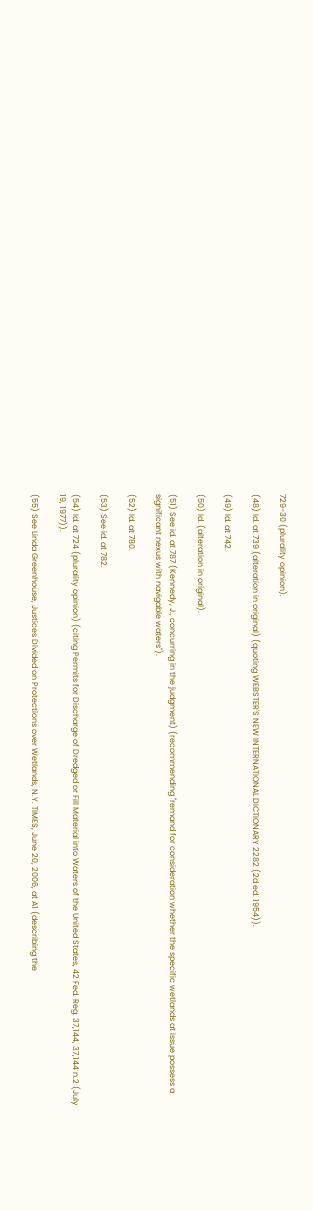729-30 (plurality opinion).

(48) Id. at 739 (alteration in original) (quoting WEBSTER'S NEW INTERNATIONAL DICTIONARY 2282 (2d ed. 1954)).

(49) Id. at 742.

(50) Id. (alteration in original).

(51) See id. at 787 (Kennedy, J., concurring in the judgment) (recommending "remand for consideration whether the specific wetlands at issue possess a significant nexus with navigable waters").

(52) Id. at 780.

(53) See id. at 782.

(54) Id. at 724 (plurality opinion) (citing Permits for Discharge of Dredged or Fill Material into Waters of the United States, 42 Fed. Reg. 37,144, 37,144 n.2 (July 19, 1977)).

(55) See Linda Greenhouse, Justices Divided on Protections over Wetlands, N.Y. TIMES, June 20, 2006, at A1 (describing the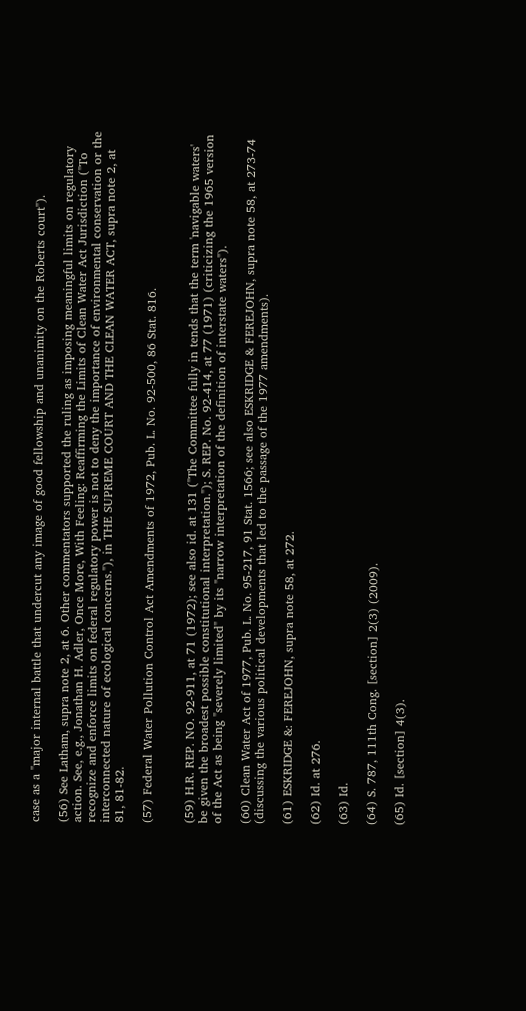case as a "major internal battle that undercut any image of good fellowship and unanimity on the Roberts court").

(56) See Latham, supra note 2, at 6. Other commentators supported the ruling as imposing meaningful limits on regulatory action. See, e.g., Jonathan H. Adler, Once More, With Feeling: Reaffirming the Limits of Clean Water Act Jurisdiction ("To recognize and enforce limits on federal regulatory power is not to deny the importance of environmental conservation or the interconnected nature of ecological concerns."), in THE SUPREME COURT AND THE CLEAN WATER ACT, supra note 2, at 81, 81-82.

(57) Federal Water Pollution Control Act Amendments of 1972, Pub. L. No. 92-500, 86 Stat. 816.


(59) H.R. REP. NO. 92-911, at 71 (1972); see also id. at 131 ("The Committee fully in tends that the term 'navigable waters' be given the broadest possible constitutional interpretation."); S. REP. No. 92-414, at 77 (1971) (criticizing the 1965 version of the Act as being "severely limited" by its "narrow interpretation of the definition of interstate waters").

(60) Clean Water Act of 1977, Pub. L. No. 95-217, 91 Stat. 1566; see also ESKRIDGE & FEREJOHN, supra note 58, at 273-74 (discussing the various political developments that led to the passage of the 1977 amendments).

(61) ESKRIDGE &: FEREJOHN, supra note 58, at 272.

(62) Id. at 276.

(63) Id.

(64) S. 787, 111th Cong. [section] 2(3) (2009).

(65) Id. [section] 4(3).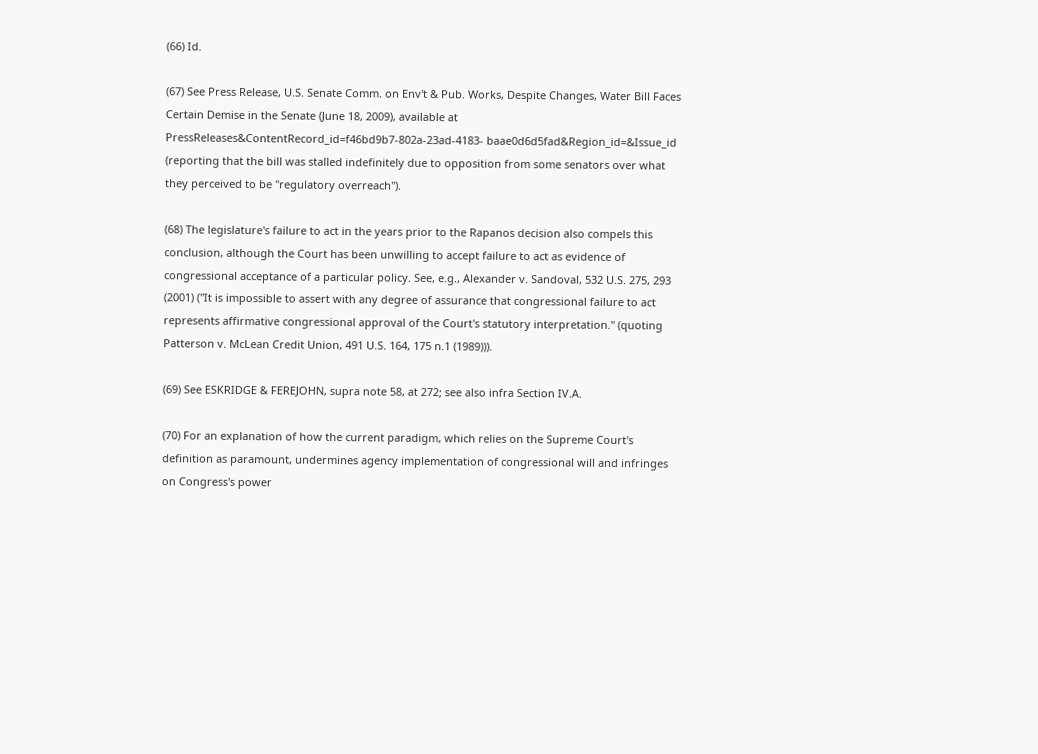(66) Id.

(67) See Press Release, U.S. Senate Comm. on Env't & Pub. Works, Despite Changes, Water Bill Faces Certain Demise in the Senate (June 18, 2009), available at PressReleases&ContentRecord_id=f46bd9b7-802a-23ad-4183- baae0d6d5fad&Region_id=&Issue_id (reporting that the bill was stalled indefinitely due to opposition from some senators over what they perceived to be "regulatory overreach").

(68) The legislature's failure to act in the years prior to the Rapanos decision also compels this conclusion, although the Court has been unwilling to accept failure to act as evidence of congressional acceptance of a particular policy. See, e.g., Alexander v. Sandoval, 532 U.S. 275, 293 (2001) ("It is impossible to assert with any degree of assurance that congressional failure to act represents affirmative congressional approval of the Court's statutory interpretation." (quoting Patterson v. McLean Credit Union, 491 U.S. 164, 175 n.1 (1989))).

(69) See ESKRIDGE & FEREJOHN, supra note 58, at 272; see also infra Section IV.A.

(70) For an explanation of how the current paradigm, which relies on the Supreme Court's definition as paramount, undermines agency implementation of congressional will and infringes on Congress's power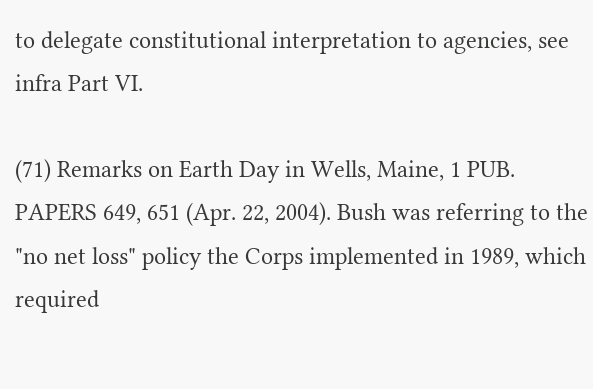to delegate constitutional interpretation to agencies, see infra Part VI.

(71) Remarks on Earth Day in Wells, Maine, 1 PUB. PAPERS 649, 651 (Apr. 22, 2004). Bush was referring to the "no net loss" policy the Corps implemented in 1989, which required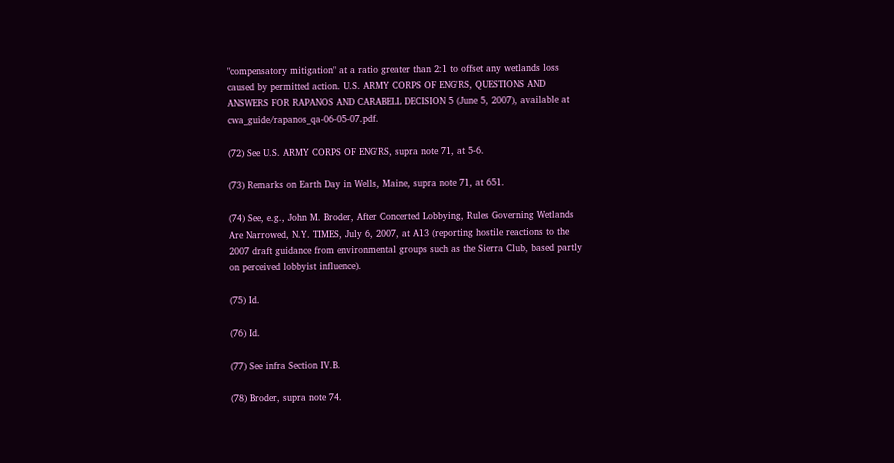"compensatory mitigation" at a ratio greater than 2:1 to offset any wetlands loss caused by permitted action. U.S. ARMY CORPS OF ENG'RS, QUESTIONS AND ANSWERS FOR RAPANOS AND CARABELL DECISION 5 (June 5, 2007), available at cwa_guide/rapanos_qa-06-05-07.pdf.

(72) See U.S. ARMY CORPS OF ENG'RS, supra note 71, at 5-6.

(73) Remarks on Earth Day in Wells, Maine, supra note 71, at 651.

(74) See, e.g., John M. Broder, After Concerted Lobbying, Rules Governing Wetlands Are Narrowed, N.Y. TIMES, July 6, 2007, at A13 (reporting hostile reactions to the 2007 draft guidance from environmental groups such as the Sierra Club, based partly on perceived lobbyist influence).

(75) Id.

(76) Id.

(77) See infra Section IV.B.

(78) Broder, supra note 74.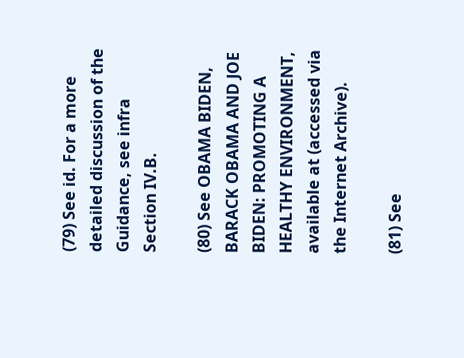(79) See id. For a more detailed discussion of the Guidance, see infra Section IV.B.

(80) See OBAMA BIDEN, BARACK OBAMA AND JOE BIDEN: PROMOTING A HEALTHY ENVIRONMENT, available at (accessed via the Internet Archive).

(81) See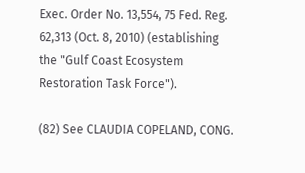Exec. Order No. 13,554, 75 Fed. Reg. 62,313 (Oct. 8, 2010) (establishing the "Gulf Coast Ecosystem Restoration Task Force").

(82) See CLAUDIA COPELAND, CONG.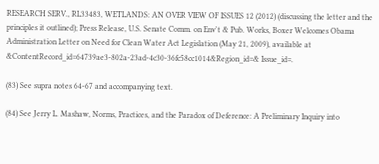RESEARCH SERV., RL33483, WETLANDS: AN OVER VIEW OF ISSUES 12 (2012) (discussing the letter and the principles it outlined); Press Release, U.S. Senate Comm. on Env't & Pub. Works, Boxer Welcomes Obama Administration Letter on Need for Clean Water Act Legislation (May 21, 2009), available at &ContentRecord_id=64739ae3-802a-23ad-4c30-36fc58cc1014&Region_id=& Issue_id=.

(83) See supra notes 64-67 and accompanying text.

(84) See Jerry L. Mashaw, Norms, Practices, and the Paradox of Deference: A Preliminary Inquiry into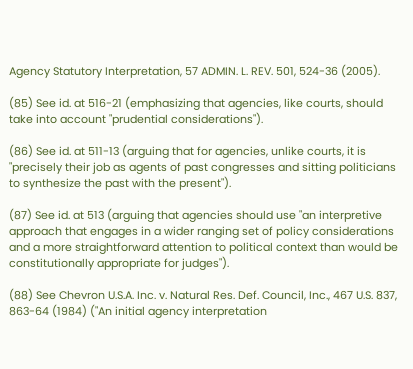Agency Statutory Interpretation, 57 ADMIN. L. REV. 501, 524-36 (2005).

(85) See id. at 516-21 (emphasizing that agencies, like courts, should take into account "prudential considerations").

(86) See id. at 511-13 (arguing that for agencies, unlike courts, it is "precisely their job as agents of past congresses and sitting politicians to synthesize the past with the present").

(87) See id. at 513 (arguing that agencies should use "an interpretive approach that engages in a wider ranging set of policy considerations and a more straightforward attention to political context than would be constitutionally appropriate for judges").

(88) See Chevron U.S.A. Inc. v. Natural Res. Def. Council, Inc., 467 U.S. 837, 863-64 (1984) ("An initial agency interpretation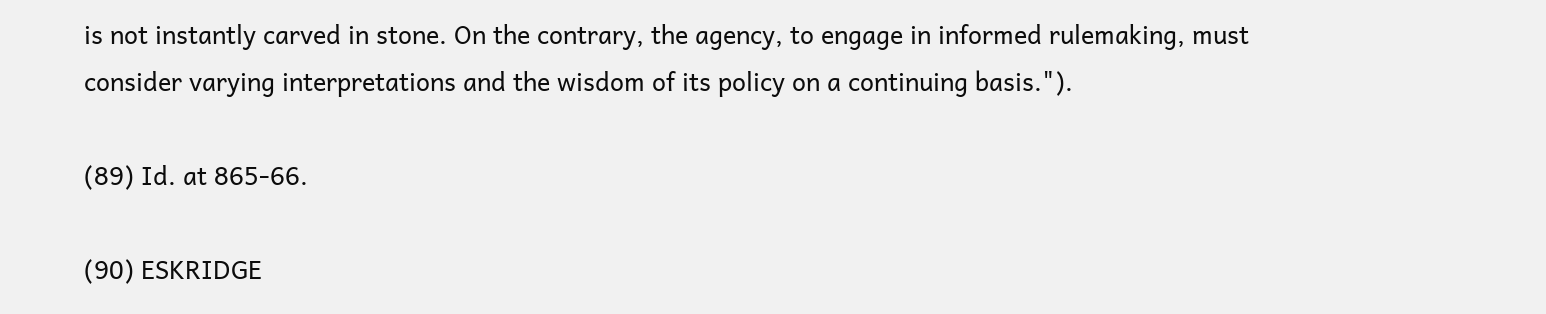is not instantly carved in stone. On the contrary, the agency, to engage in informed rulemaking, must consider varying interpretations and the wisdom of its policy on a continuing basis.").

(89) Id. at 865-66.

(90) ESKRIDGE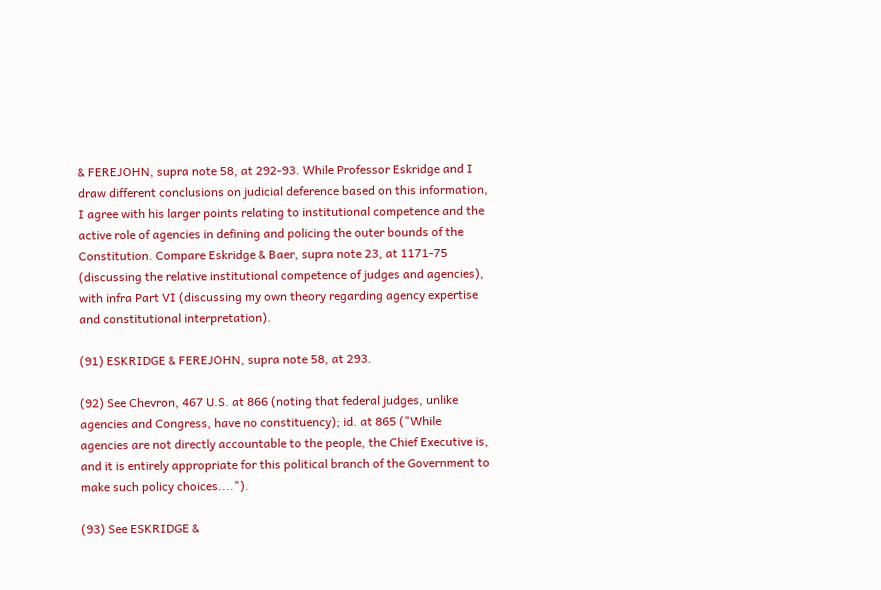& FEREJOHN, supra note 58, at 292-93. While Professor Eskridge and I draw different conclusions on judicial deference based on this information, I agree with his larger points relating to institutional competence and the active role of agencies in defining and policing the outer bounds of the Constitution. Compare Eskridge & Baer, supra note 23, at 1171-75 (discussing the relative institutional competence of judges and agencies), with infra Part VI (discussing my own theory regarding agency expertise and constitutional interpretation).

(91) ESKRIDGE & FEREJOHN, supra note 58, at 293.

(92) See Chevron, 467 U.S. at 866 (noting that federal judges, unlike agencies and Congress, have no constituency); id. at 865 ("While agencies are not directly accountable to the people, the Chief Executive is, and it is entirely appropriate for this political branch of the Government to make such policy choices....").

(93) See ESKRIDGE &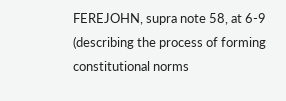FEREJOHN, supra note 58, at 6-9 (describing the process of forming constitutional norms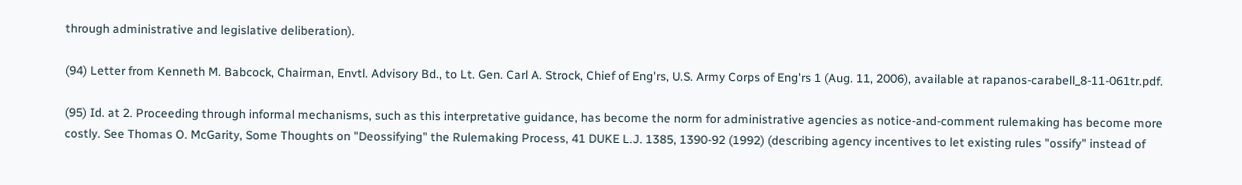through administrative and legislative deliberation).

(94) Letter from Kenneth M. Babcock, Chairman, Envtl. Advisory Bd., to Lt. Gen. Carl A. Strock, Chief of Eng'rs, U.S. Army Corps of Eng'rs 1 (Aug. 11, 2006), available at rapanos-carabell_8-11-061tr.pdf.

(95) Id. at 2. Proceeding through informal mechanisms, such as this interpretative guidance, has become the norm for administrative agencies as notice-and-comment rulemaking has become more costly. See Thomas O. McGarity, Some Thoughts on "Deossifying" the Rulemaking Process, 41 DUKE L.J. 1385, 1390-92 (1992) (describing agency incentives to let existing rules "ossify" instead of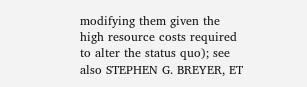modifying them given the high resource costs required to alter the status quo); see also STEPHEN G. BREYER, ET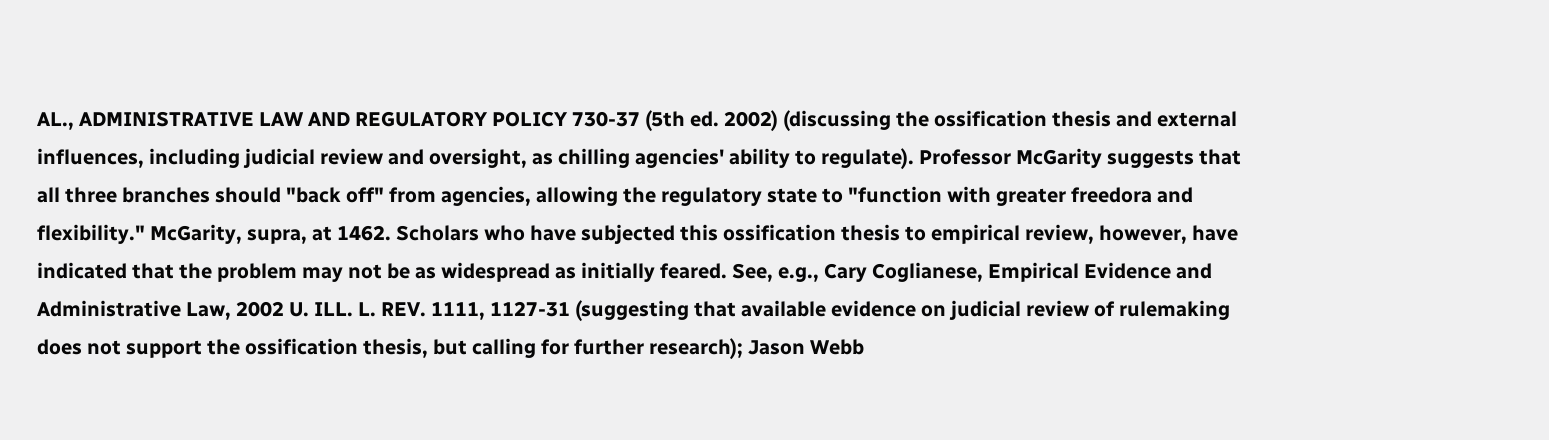AL., ADMINISTRATIVE LAW AND REGULATORY POLICY 730-37 (5th ed. 2002) (discussing the ossification thesis and external influences, including judicial review and oversight, as chilling agencies' ability to regulate). Professor McGarity suggests that all three branches should "back off" from agencies, allowing the regulatory state to "function with greater freedora and flexibility." McGarity, supra, at 1462. Scholars who have subjected this ossification thesis to empirical review, however, have indicated that the problem may not be as widespread as initially feared. See, e.g., Cary Coglianese, Empirical Evidence and Administrative Law, 2002 U. ILL. L. REV. 1111, 1127-31 (suggesting that available evidence on judicial review of rulemaking does not support the ossification thesis, but calling for further research); Jason Webb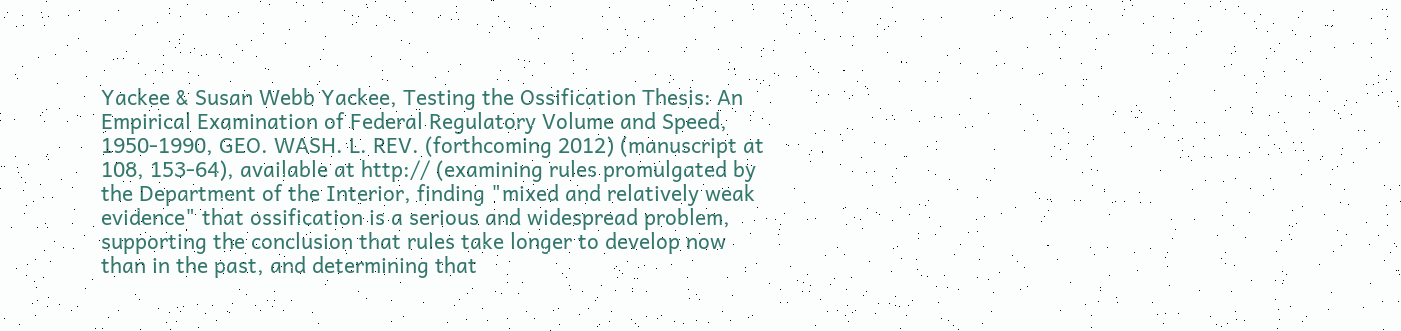Yackee & Susan Webb Yackee, Testing the Ossification Thesis: An Empirical Examination of Federal Regulatory Volume and Speed, 1950-1990, GEO. WASH. L. REV. (forthcoming 2012) (manuscript at 108, 153-64), available at http:// (examining rules promulgated by the Department of the Interior, finding "mixed and relatively weak evidence" that ossification is a serious and widespread problem, supporting the conclusion that rules take longer to develop now than in the past, and determining that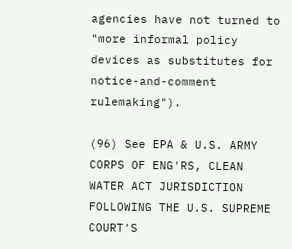agencies have not turned to "more informal policy devices as substitutes for notice-and-comment rulemaking").

(96) See EPA & U.S. ARMY CORPS OF ENG'RS, CLEAN WATER ACT JURISDICTION FOLLOWING THE U.S. SUPREME COURT'S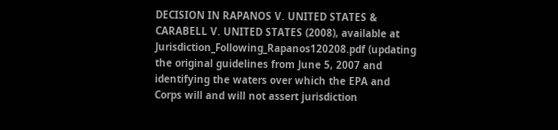DECISION IN RAPANOS V. UNITED STATES & CARABELL V. UNITED STATES (2008), available at Jurisdiction_Following_Rapanos120208.pdf (updating the original guidelines from June 5, 2007 and identifying the waters over which the EPA and Corps will and will not assert jurisdiction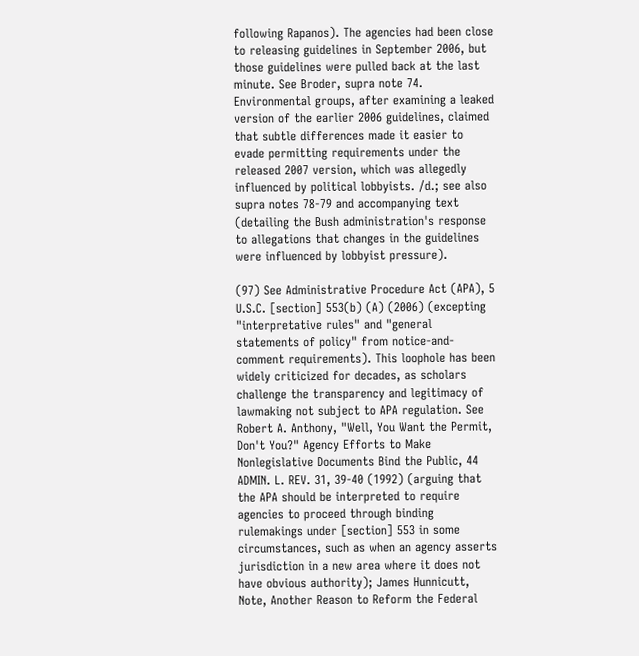following Rapanos). The agencies had been close to releasing guidelines in September 2006, but those guidelines were pulled back at the last minute. See Broder, supra note 74. Environmental groups, after examining a leaked version of the earlier 2006 guidelines, claimed that subtle differences made it easier to evade permitting requirements under the released 2007 version, which was allegedly influenced by political lobbyists. /d.; see also supra notes 78-79 and accompanying text (detailing the Bush administration's response to allegations that changes in the guidelines were influenced by lobbyist pressure).

(97) See Administrative Procedure Act (APA), 5 U.S.C. [section] 553(b) (A) (2006) (excepting "interpretative rules" and "general statements of policy" from notice-and-comment requirements). This loophole has been widely criticized for decades, as scholars challenge the transparency and legitimacy of lawmaking not subject to APA regulation. See Robert A. Anthony, "Well, You Want the Permit, Don't You?" Agency Efforts to Make Nonlegislative Documents Bind the Public, 44 ADMIN. L. REV. 31, 39-40 (1992) (arguing that the APA should be interpreted to require agencies to proceed through binding rulemakings under [section] 553 in some circumstances, such as when an agency asserts jurisdiction in a new area where it does not have obvious authority); James Hunnicutt, Note, Another Reason to Reform the Federal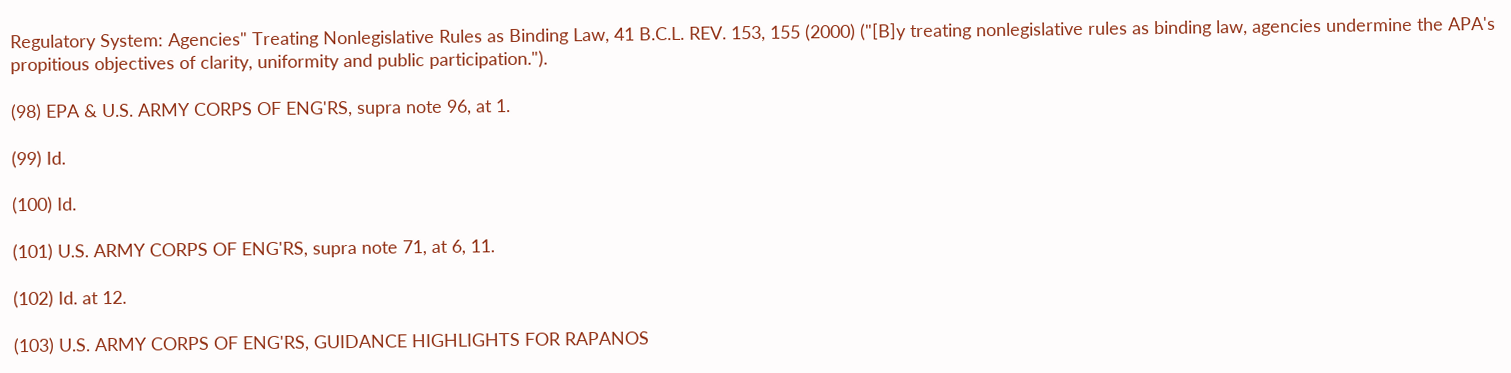Regulatory System: Agencies" Treating Nonlegislative Rules as Binding Law, 41 B.C.L. REV. 153, 155 (2000) ("[B]y treating nonlegislative rules as binding law, agencies undermine the APA's propitious objectives of clarity, uniformity and public participation.").

(98) EPA & U.S. ARMY CORPS OF ENG'RS, supra note 96, at 1.

(99) Id.

(100) Id.

(101) U.S. ARMY CORPS OF ENG'RS, supra note 71, at 6, 11.

(102) Id. at 12.

(103) U.S. ARMY CORPS OF ENG'RS, GUIDANCE HIGHLIGHTS FOR RAPANOS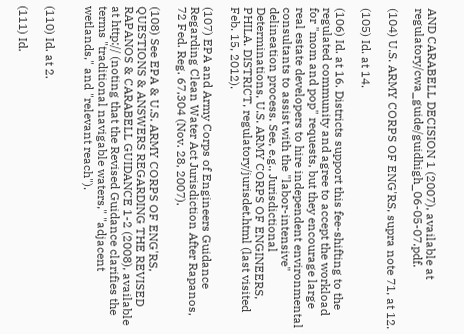AND CARABELL DECISION 1 (2007), available at regulatory/cwa_guide/guidhigh_06-05-07.pdf.

(104) U.S. ARMY CORPS OF ENG'RS, supra note 71, at 12.

(105) Id. at 14.

(106) Id. at 16. Districts support this fee-shifting to the regulated community and agree to accept the workload for "mom and pop" requests, but they encourage large real estate developers to hire independent environmental consultants to assist with the "labor-intensive" delineation process. See, e.g., Jurisdictional Determinations, U.S. ARMY CORPS OF ENGINEERS, PHILA. DISTRICT, regulatory/jurisdet.html (last visited Feb. 15, 2012).

(107) EPA and Army Corps of Engineers Guidance Regarding Clean Water Act Jurisdiction After Rapanos, 72 Fed. Reg. 67,304 (Nov. 28, 2007).

(108) See EPA & U.S. ARMY CORPS OF ENG'RS, QUESTIONS & ANSWERS REGARDING THE REVISED RAPANOS & CARABELL GUIDANCE 1-2 (2008), available at http:// (noting that the Revised Guidance clarifies the terms "traditional navigable waters," "adjacent wetlands," and "relevant reach").


(110) Id. at 2.

(111) Id.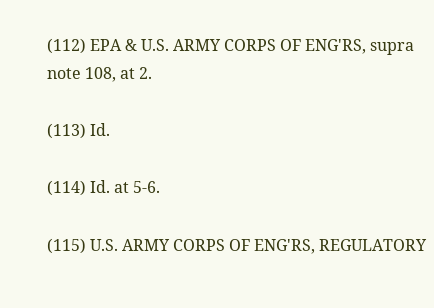(112) EPA & U.S. ARMY CORPS OF ENG'RS, supra note 108, at 2.

(113) Id.

(114) Id. at 5-6.

(115) U.S. ARMY CORPS OF ENG'RS, REGULATORY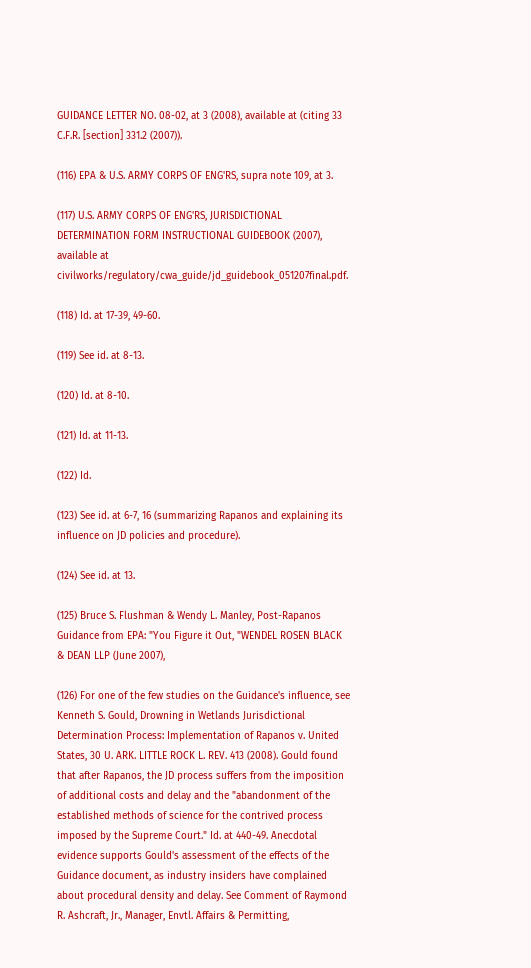GUIDANCE LETTER NO. 08-02, at 3 (2008), available at (citing 33 C.F.R. [section] 331.2 (2007)).

(116) EPA & U.S. ARMY CORPS OF ENG'RS, supra note 109, at 3.

(117) U.S. ARMY CORPS OF ENG'RS, JURISDICTIONAL DETERMINATION FORM INSTRUCTIONAL GUIDEBOOK (2007), available at civilworks/regulatory/cwa_guide/jd_guidebook_051207final.pdf.

(118) Id. at 17-39, 49-60.

(119) See id. at 8-13.

(120) Id. at 8-10.

(121) Id. at 11-13.

(122) Id.

(123) See id. at 6-7, 16 (summarizing Rapanos and explaining its influence on JD policies and procedure).

(124) See id. at 13.

(125) Bruce S. Flushman & Wendy L. Manley, Post-Rapanos Guidance from EPA: "You Figure it Out, "WENDEL ROSEN BLACK & DEAN LLP (June 2007),

(126) For one of the few studies on the Guidance's influence, see Kenneth S. Gould, Drowning in Wetlands Jurisdictional Determination Process: Implementation of Rapanos v. United States, 30 U. ARK. LITTLE ROCK L. REV. 413 (2008). Gould found that after Rapanos, the JD process suffers from the imposition of additional costs and delay and the "abandonment of the established methods of science for the contrived process imposed by the Supreme Court." Id. at 440-49. Anecdotal evidence supports Gould's assessment of the effects of the Guidance document, as industry insiders have complained about procedural density and delay. See Comment of Raymond R. Ashcraft, Jr., Manager, Envtl. Affairs & Permitting,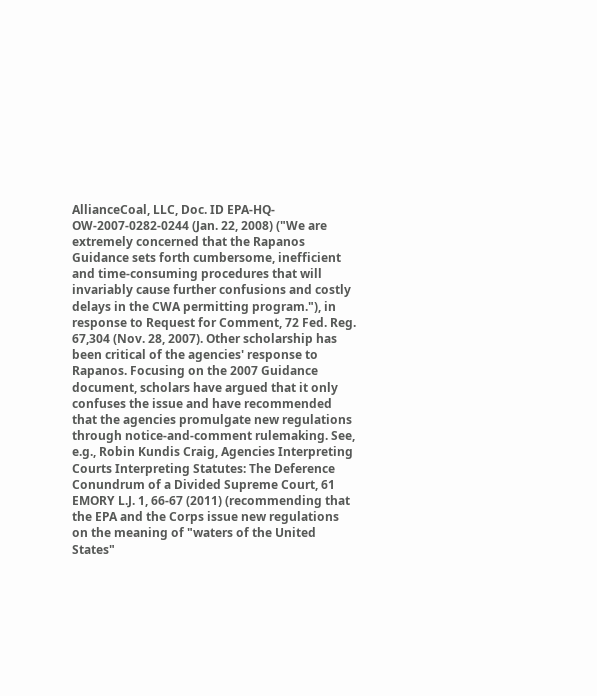AllianceCoal, LLC, Doc. ID EPA-HQ-OW-2007-0282-0244 (Jan. 22, 2008) ("We are extremely concerned that the Rapanos Guidance sets forth cumbersome, inefficient and time-consuming procedures that will invariably cause further confusions and costly delays in the CWA permitting program."), in response to Request for Comment, 72 Fed. Reg. 67,304 (Nov. 28, 2007). Other scholarship has been critical of the agencies' response to Rapanos. Focusing on the 2007 Guidance document, scholars have argued that it only confuses the issue and have recommended that the agencies promulgate new regulations through notice-and-comment rulemaking. See, e.g., Robin Kundis Craig, Agencies Interpreting Courts Interpreting Statutes: The Deference Conundrum of a Divided Supreme Court, 61 EMORY L.J. 1, 66-67 (2011) (recommending that the EPA and the Corps issue new regulations on the meaning of "waters of the United States"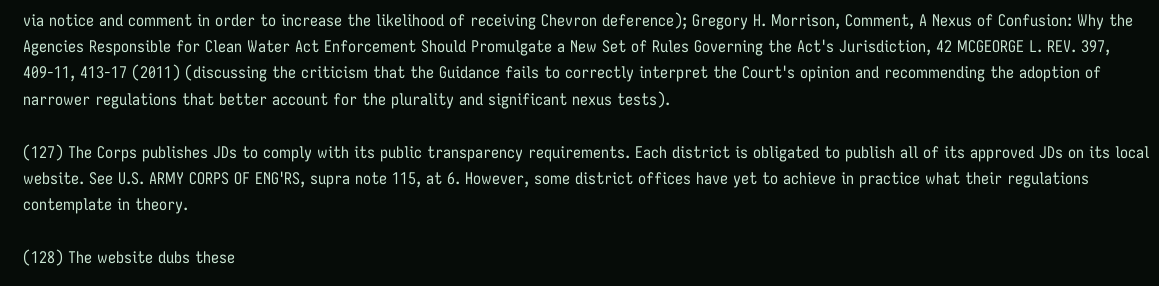via notice and comment in order to increase the likelihood of receiving Chevron deference); Gregory H. Morrison, Comment, A Nexus of Confusion: Why the Agencies Responsible for Clean Water Act Enforcement Should Promulgate a New Set of Rules Governing the Act's Jurisdiction, 42 MCGEORGE L. REV. 397, 409-11, 413-17 (2011) (discussing the criticism that the Guidance fails to correctly interpret the Court's opinion and recommending the adoption of narrower regulations that better account for the plurality and significant nexus tests).

(127) The Corps publishes JDs to comply with its public transparency requirements. Each district is obligated to publish all of its approved JDs on its local website. See U.S. ARMY CORPS OF ENG'RS, supra note 115, at 6. However, some district offices have yet to achieve in practice what their regulations contemplate in theory.

(128) The website dubs these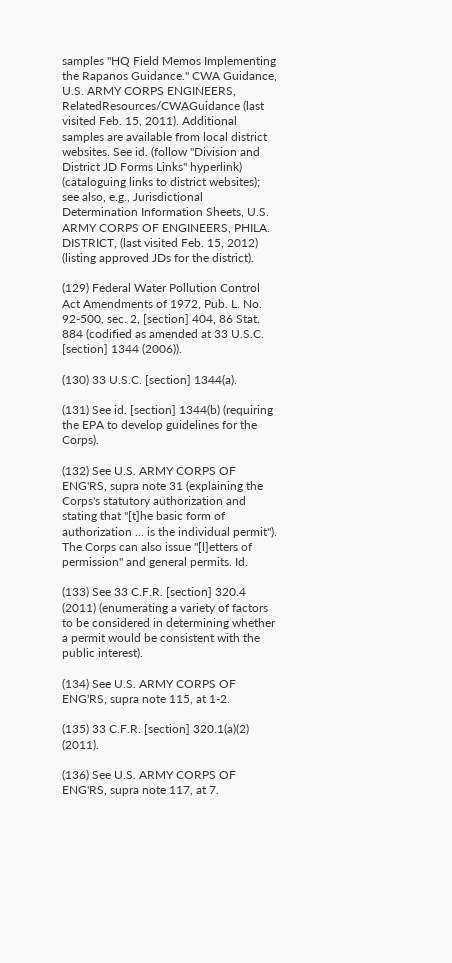samples "HQ Field Memos Implementing the Rapanos Guidance." CWA Guidance, U.S. ARMY CORPS ENGINEERS, RelatedResources/CWAGuidance (last visited Feb. 15, 2011). Additional samples are available from local district websites. See id. (follow "Division and District JD Forms Links" hyperlink) (cataloguing links to district websites); see also, e.g., Jurisdictional Determination Information Sheets, U.S. ARMY CORPS OF ENGINEERS, PHILA. DISTRICT, (last visited Feb. 15, 2012) (listing approved JDs for the district).

(129) Federal Water Pollution Control Act Amendments of 1972, Pub. L. No. 92-500, sec. 2, [section] 404, 86 Stat. 884 (codified as amended at 33 U.S.C. [section] 1344 (2006)).

(130) 33 U.S.C. [section] 1344(a).

(131) See id. [section] 1344(b) (requiring the EPA to develop guidelines for the Corps).

(132) See U.S. ARMY CORPS OF ENG'RS, supra note 31 (explaining the Corps's statutory authorization and stating that "[t]he basic form of authorization ... is the individual permit"). The Corps can also issue "[l]etters of permission" and general permits. Id.

(133) See 33 C.F.R. [section] 320.4 (2011) (enumerating a variety of factors to be considered in determining whether a permit would be consistent with the public interest).

(134) See U.S. ARMY CORPS OF ENG'RS, supra note 115, at 1-2.

(135) 33 C.F.R. [section] 320.1(a)(2) (2011).

(136) See U.S. ARMY CORPS OF ENG'RS, supra note 117, at 7.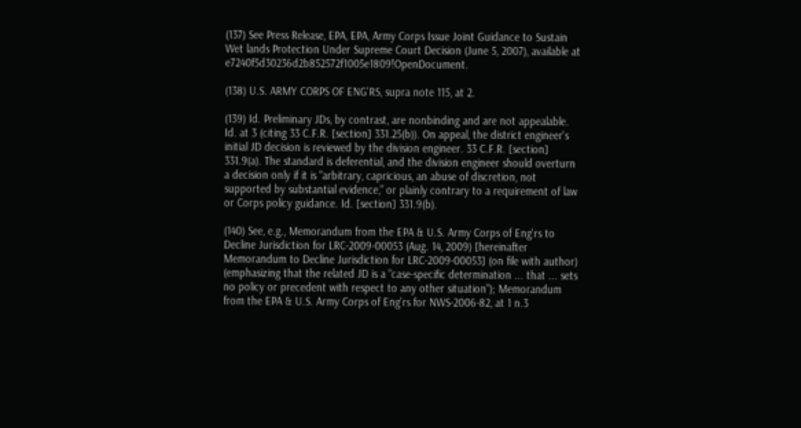(137) See Press Release, EPA, EPA, Army Corps Issue Joint Guidance to Sustain Wet lands Protection Under Supreme Court Decision (June 5, 2007), available at e7240f5d30236d2b852572f1005e1809!OpenDocument.

(138) U.S. ARMY CORPS OF ENG'RS, supra note 115, at 2.

(139) Id. Preliminary JDs, by contrast, are nonbinding and are not appealable. Id. at 3 (citing 33 C.F.R. [section] 331.25(b)). On appeal, the district engineer's initial JD decision is reviewed by the division engineer. 33 C.F.R. [section] 331.9(a). The standard is deferential, and the division engineer should overturn a decision only if it is "arbitrary, capricious, an abuse of discretion, not supported by substantial evidence," or plainly contrary to a requirement of law or Corps policy guidance. Id. [section] 331.9(b).

(140) See, e.g., Memorandum from the EPA & U.S. Army Corps of Eng'rs to Decline Jurisdiction for LRC-2009-00053 (Aug. 14, 2009) [hereinafter Memorandum to Decline Jurisdiction for LRC-2009-00053] (on file with author) (emphasizing that the related JD is a "case-specific determination ... that ... sets no policy or precedent with respect to any other situation"); Memorandum from the EPA & U.S. Army Corps of Eng'rs for NWS-2006-82, at 1 n.3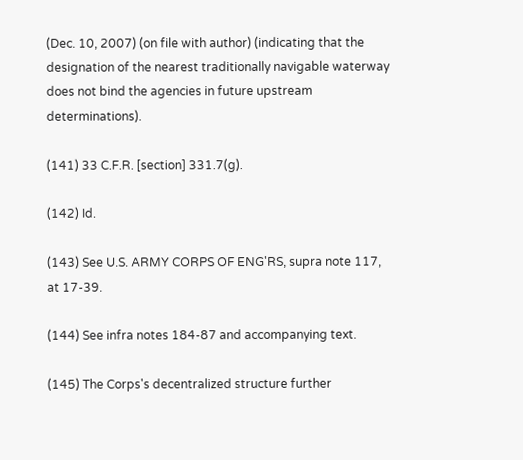(Dec. 10, 2007) (on file with author) (indicating that the designation of the nearest traditionally navigable waterway does not bind the agencies in future upstream determinations).

(141) 33 C.F.R. [section] 331.7(g).

(142) Id.

(143) See U.S. ARMY CORPS OF ENG'RS, supra note 117, at 17-39.

(144) See infra notes 184-87 and accompanying text.

(145) The Corps's decentralized structure further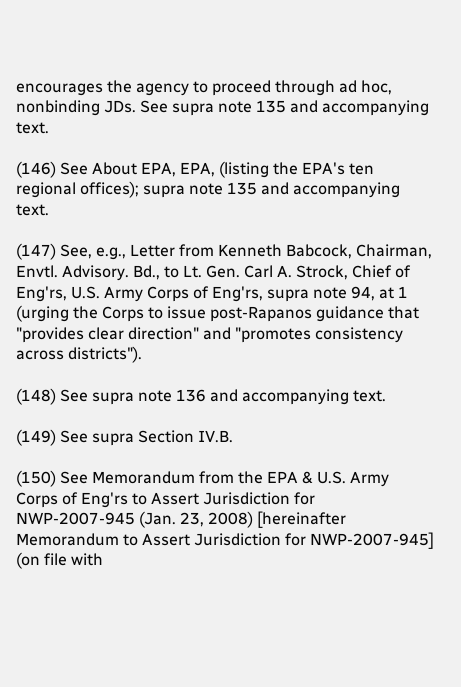encourages the agency to proceed through ad hoc, nonbinding JDs. See supra note 135 and accompanying text.

(146) See About EPA, EPA, (listing the EPA's ten regional offices); supra note 135 and accompanying text.

(147) See, e.g., Letter from Kenneth Babcock, Chairman, Envtl. Advisory. Bd., to Lt. Gen. Carl A. Strock, Chief of Eng'rs, U.S. Army Corps of Eng'rs, supra note 94, at 1 (urging the Corps to issue post-Rapanos guidance that "provides clear direction" and "promotes consistency across districts").

(148) See supra note 136 and accompanying text.

(149) See supra Section IV.B.

(150) See Memorandum from the EPA & U.S. Army Corps of Eng'rs to Assert Jurisdiction for NWP-2007-945 (Jan. 23, 2008) [hereinafter Memorandum to Assert Jurisdiction for NWP-2007-945] (on file with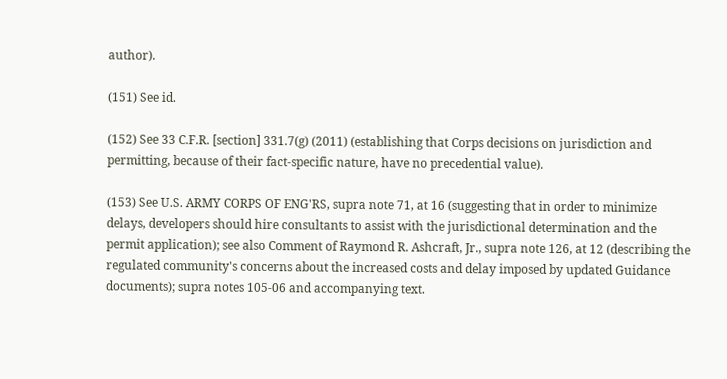author).

(151) See id.

(152) See 33 C.F.R. [section] 331.7(g) (2011) (establishing that Corps decisions on jurisdiction and permitting, because of their fact-specific nature, have no precedential value).

(153) See U.S. ARMY CORPS OF ENG'RS, supra note 71, at 16 (suggesting that in order to minimize delays, developers should hire consultants to assist with the jurisdictional determination and the permit application); see also Comment of Raymond R. Ashcraft, Jr., supra note 126, at 12 (describing the regulated community's concerns about the increased costs and delay imposed by updated Guidance documents); supra notes 105-06 and accompanying text.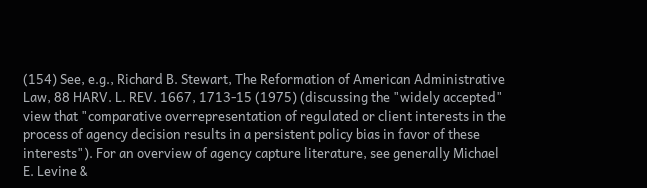(154) See, e.g., Richard B. Stewart, The Reformation of American Administrative Law, 88 HARV. L. REV. 1667, 1713-15 (1975) (discussing the "widely accepted" view that "comparative overrepresentation of regulated or client interests in the process of agency decision results in a persistent policy bias in favor of these interests"). For an overview of agency capture literature, see generally Michael E. Levine &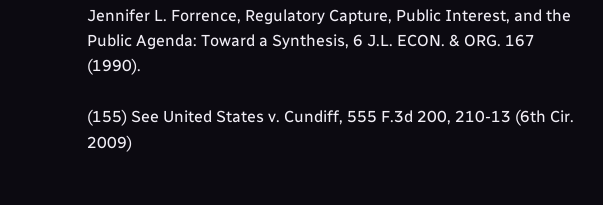Jennifer L. Forrence, Regulatory Capture, Public Interest, and the Public Agenda: Toward a Synthesis, 6 J.L. ECON. & ORG. 167 (1990).

(155) See United States v. Cundiff, 555 F.3d 200, 210-13 (6th Cir. 2009)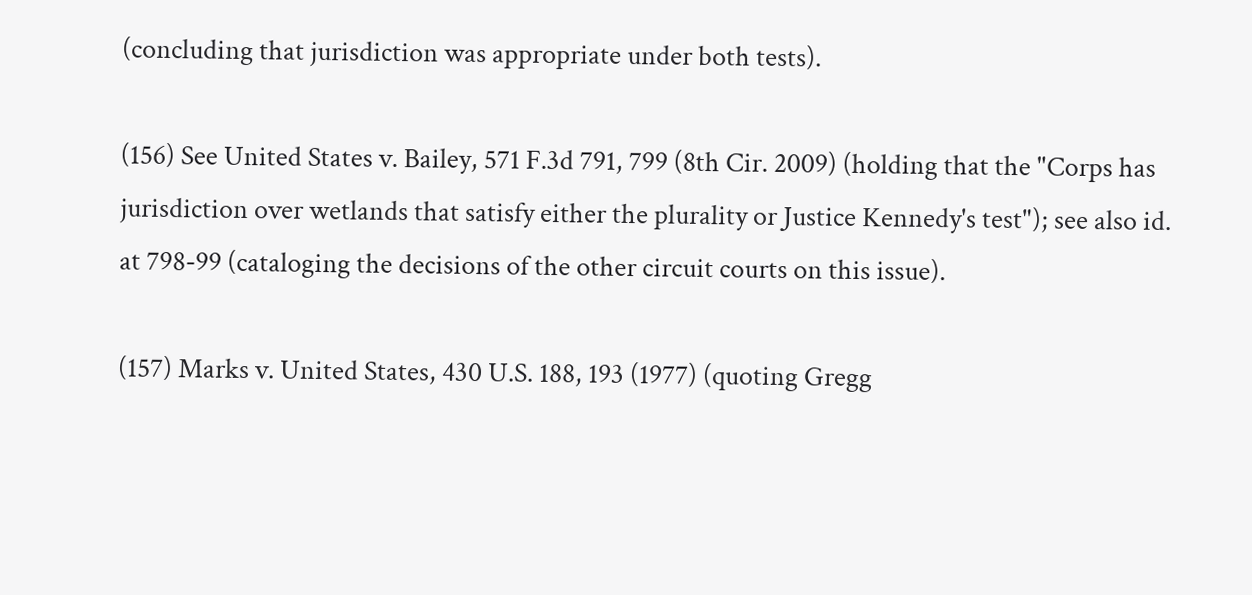(concluding that jurisdiction was appropriate under both tests).

(156) See United States v. Bailey, 571 F.3d 791, 799 (8th Cir. 2009) (holding that the "Corps has jurisdiction over wetlands that satisfy either the plurality or Justice Kennedy's test"); see also id. at 798-99 (cataloging the decisions of the other circuit courts on this issue).

(157) Marks v. United States, 430 U.S. 188, 193 (1977) (quoting Gregg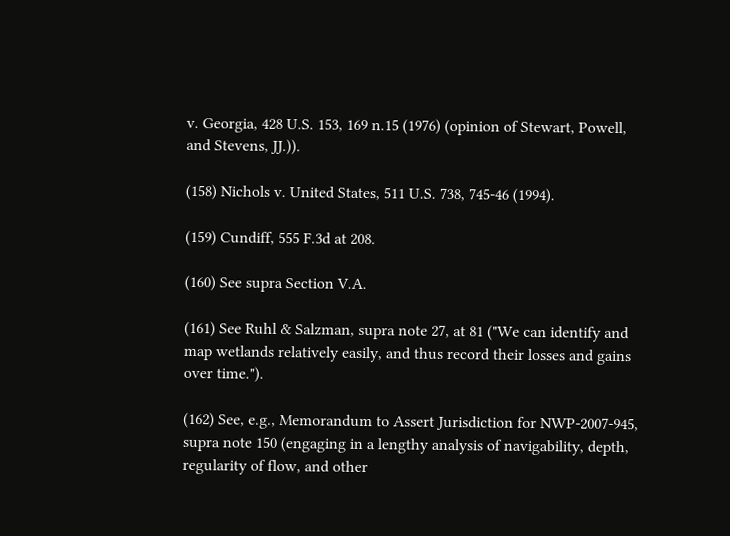v. Georgia, 428 U.S. 153, 169 n.15 (1976) (opinion of Stewart, Powell, and Stevens, JJ.)).

(158) Nichols v. United States, 511 U.S. 738, 745-46 (1994).

(159) Cundiff, 555 F.3d at 208.

(160) See supra Section V.A.

(161) See Ruhl & Salzman, supra note 27, at 81 ("We can identify and map wetlands relatively easily, and thus record their losses and gains over time.").

(162) See, e.g., Memorandum to Assert Jurisdiction for NWP-2007-945, supra note 150 (engaging in a lengthy analysis of navigability, depth, regularity of flow, and other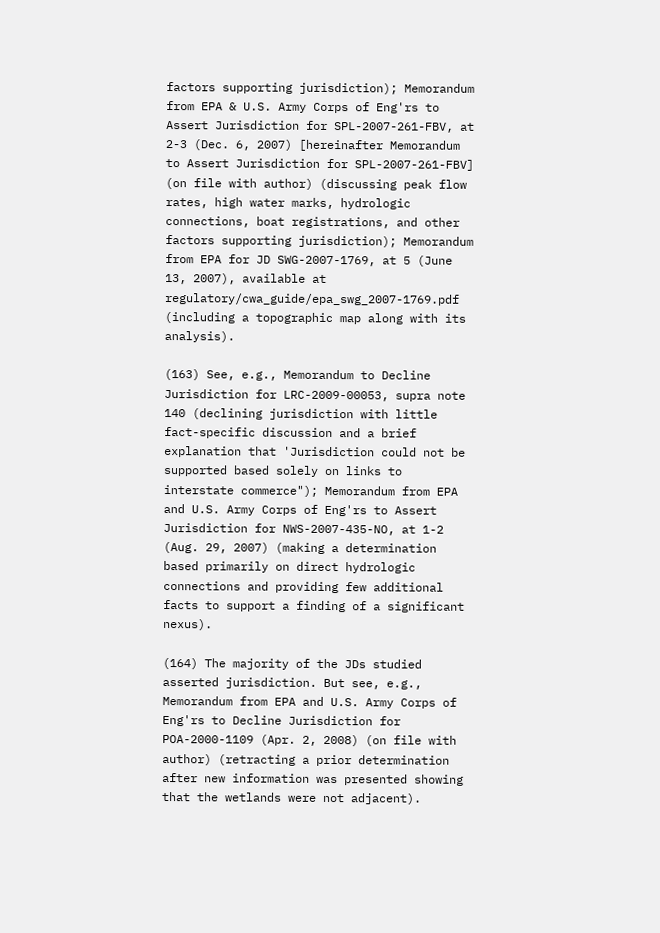factors supporting jurisdiction); Memorandum from EPA & U.S. Army Corps of Eng'rs to Assert Jurisdiction for SPL-2007-261-FBV, at 2-3 (Dec. 6, 2007) [hereinafter Memorandum to Assert Jurisdiction for SPL-2007-261-FBV] (on file with author) (discussing peak flow rates, high water marks, hydrologic connections, boat registrations, and other factors supporting jurisdiction); Memorandum from EPA for JD SWG-2007-1769, at 5 (June 13, 2007), available at regulatory/cwa_guide/epa_swg_2007-1769.pdf (including a topographic map along with its analysis).

(163) See, e.g., Memorandum to Decline Jurisdiction for LRC-2009-00053, supra note 140 (declining jurisdiction with little fact-specific discussion and a brief explanation that 'Jurisdiction could not be supported based solely on links to interstate commerce"); Memorandum from EPA and U.S. Army Corps of Eng'rs to Assert Jurisdiction for NWS-2007-435-NO, at 1-2 (Aug. 29, 2007) (making a determination based primarily on direct hydrologic connections and providing few additional facts to support a finding of a significant nexus).

(164) The majority of the JDs studied asserted jurisdiction. But see, e.g., Memorandum from EPA and U.S. Army Corps of Eng'rs to Decline Jurisdiction for POA-2000-1109 (Apr. 2, 2008) (on file with author) (retracting a prior determination after new information was presented showing that the wetlands were not adjacent).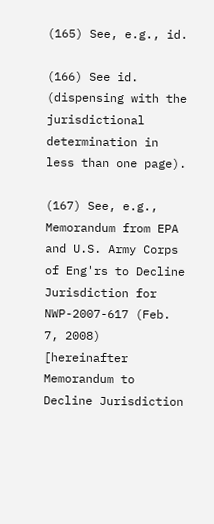(165) See, e.g., id.

(166) See id. (dispensing with the jurisdictional determination in less than one page).

(167) See, e.g., Memorandum from EPA and U.S. Army Corps of Eng'rs to Decline Jurisdiction for NWP-2007-617 (Feb. 7, 2008) [hereinafter Memorandum to Decline Jurisdiction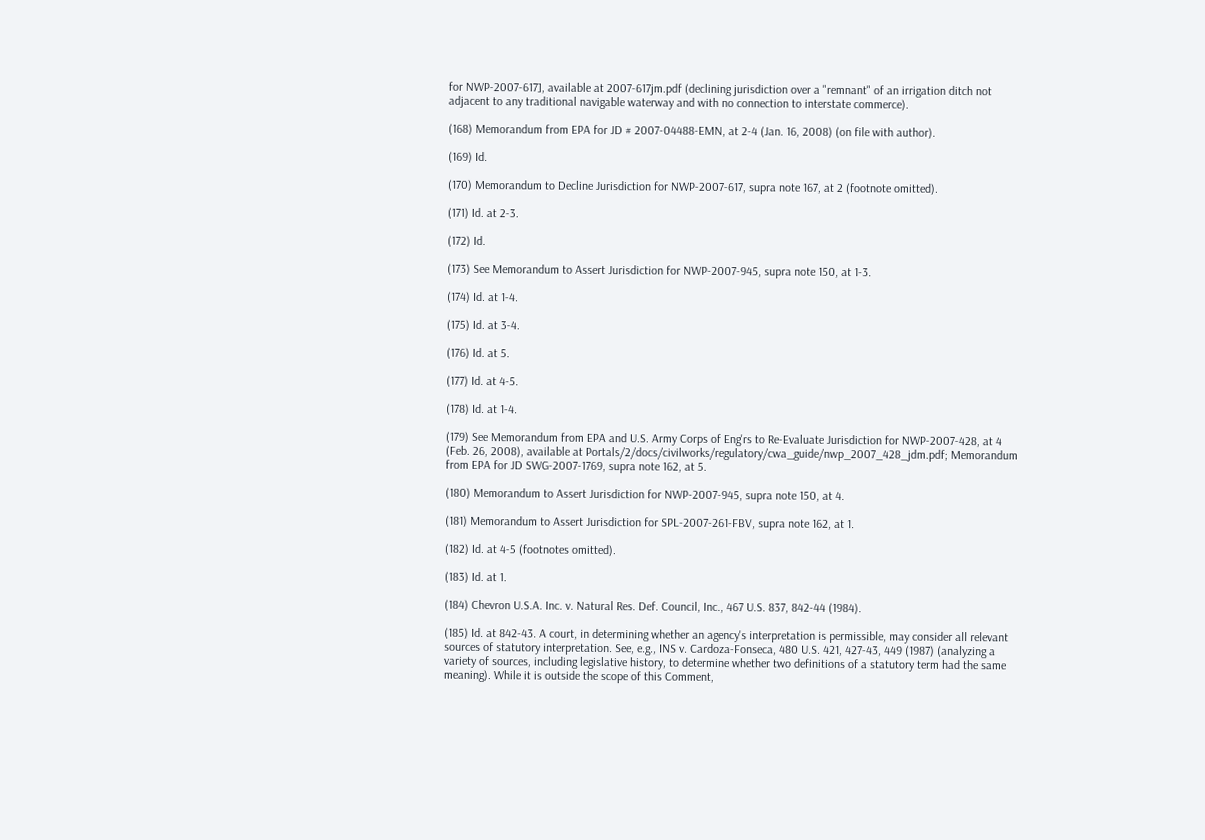for NWP-2007-617], available at 2007-617jm.pdf (declining jurisdiction over a "remnant" of an irrigation ditch not adjacent to any traditional navigable waterway and with no connection to interstate commerce).

(168) Memorandum from EPA for JD # 2007-04488-EMN, at 2-4 (Jan. 16, 2008) (on file with author).

(169) Id.

(170) Memorandum to Decline Jurisdiction for NWP-2007-617, supra note 167, at 2 (footnote omitted).

(171) Id. at 2-3.

(172) Id.

(173) See Memorandum to Assert Jurisdiction for NWP-2007-945, supra note 150, at 1-3.

(174) Id. at 1-4.

(175) Id. at 3-4.

(176) Id. at 5.

(177) Id. at 4-5.

(178) Id. at 1-4.

(179) See Memorandum from EPA and U.S. Army Corps of Eng'rs to Re-Evaluate Jurisdiction for NWP-2007-428, at 4 (Feb. 26, 2008), available at Portals/2/docs/civilworks/regulatory/cwa_guide/nwp_2007_428_jdm.pdf; Memorandum from EPA for JD SWG-2007-1769, supra note 162, at 5.

(180) Memorandum to Assert Jurisdiction for NWP-2007-945, supra note 150, at 4.

(181) Memorandum to Assert Jurisdiction for SPL-2007-261-FBV, supra note 162, at 1.

(182) Id. at 4-5 (footnotes omitted).

(183) Id. at 1.

(184) Chevron U.S.A. Inc. v. Natural Res. Def. Council, Inc., 467 U.S. 837, 842-44 (1984).

(185) Id. at 842-43. A court, in determining whether an agency's interpretation is permissible, may consider all relevant sources of statutory interpretation. See, e.g., INS v. Cardoza-Fonseca, 480 U.S. 421, 427-43, 449 (1987) (analyzing a variety of sources, including legislative history, to determine whether two definitions of a statutory term had the same meaning). While it is outside the scope of this Comment,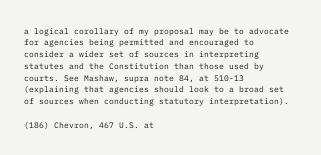a logical corollary of my proposal may be to advocate for agencies being permitted and encouraged to consider a wider set of sources in interpreting statutes and the Constitution than those used by courts. See Mashaw, supra note 84, at 510-13 (explaining that agencies should look to a broad set of sources when conducting statutory interpretation).

(186) Chevron, 467 U.S. at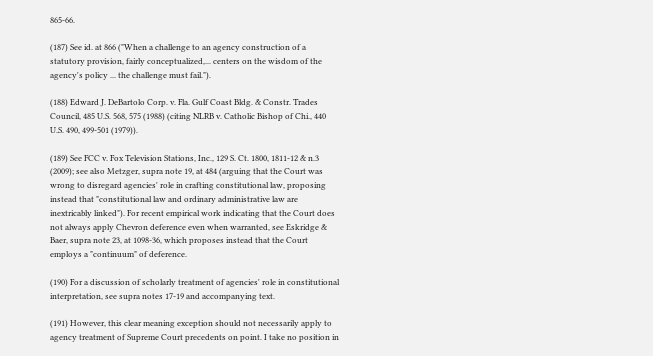865-66.

(187) See id. at 866 ("When a challenge to an agency construction of a statutory provision, fairly conceptualized,... centers on the wisdom of the agency's policy ... the challenge must fail.").

(188) Edward J. DeBartolo Corp. v. Fla. Gulf Coast Bldg. & Constr. Trades Council, 485 U.S. 568, 575 (1988) (citing NLRB v. Catholic Bishop of Chi., 440 U.S. 490, 499-501 (1979)).

(189) See FCC v. Fox Television Stations, Inc., 129 S. Ct. 1800, 1811-12 & n.3 (2009); see also Metzger, supra note 19, at 484 (arguing that the Court was wrong to disregard agencies' role in crafting constitutional law, proposing instead that "constitutional law and ordinary administrative law are inextricably linked"). For recent empirical work indicating that the Court does not always apply Chevron deference even when warranted, see Eskridge & Baer, supra note 23, at 1098-36, which proposes instead that the Court employs a "continuum" of deference.

(190) For a discussion of scholarly treatment of agencies' role in constitutional interpretation, see supra notes 17-19 and accompanying text.

(191) However, this clear meaning exception should not necessarily apply to agency treatment of Supreme Court precedents on point. I take no position in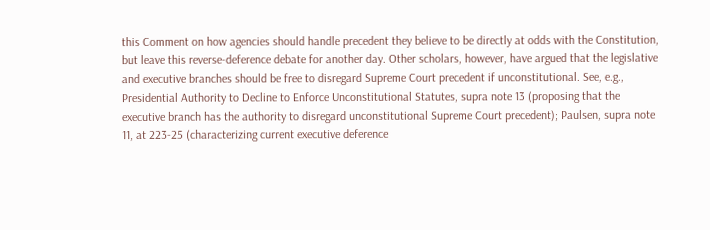this Comment on how agencies should handle precedent they believe to be directly at odds with the Constitution, but leave this reverse-deference debate for another day. Other scholars, however, have argued that the legislative and executive branches should be free to disregard Supreme Court precedent if unconstitutional. See, e.g., Presidential Authority to Decline to Enforce Unconstitutional Statutes, supra note 13 (proposing that the executive branch has the authority to disregard unconstitutional Supreme Court precedent); Paulsen, supra note 11, at 223-25 (characterizing current executive deference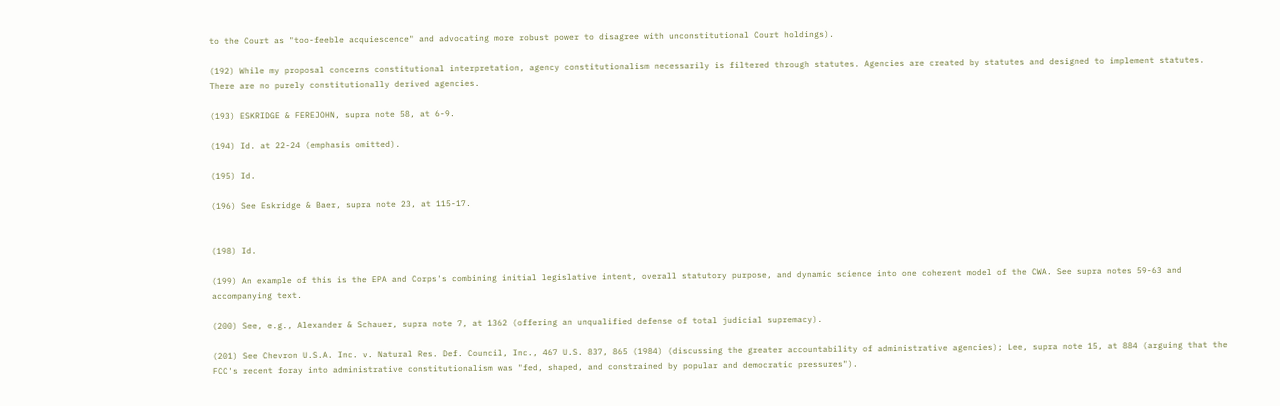to the Court as "too-feeble acquiescence" and advocating more robust power to disagree with unconstitutional Court holdings).

(192) While my proposal concerns constitutional interpretation, agency constitutionalism necessarily is filtered through statutes. Agencies are created by statutes and designed to implement statutes. There are no purely constitutionally derived agencies.

(193) ESKRIDGE & FEREJOHN, supra note 58, at 6-9.

(194) Id. at 22-24 (emphasis omitted).

(195) Id.

(196) See Eskridge & Baer, supra note 23, at 115-17.


(198) Id.

(199) An example of this is the EPA and Corps's combining initial legislative intent, overall statutory purpose, and dynamic science into one coherent model of the CWA. See supra notes 59-63 and accompanying text.

(200) See, e.g., Alexander & Schauer, supra note 7, at 1362 (offering an unqualified defense of total judicial supremacy).

(201) See Chevron U.S.A. Inc. v. Natural Res. Def. Council, Inc., 467 U.S. 837, 865 (1984) (discussing the greater accountability of administrative agencies); Lee, supra note 15, at 884 (arguing that the FCC's recent foray into administrative constitutionalism was "fed, shaped, and constrained by popular and democratic pressures").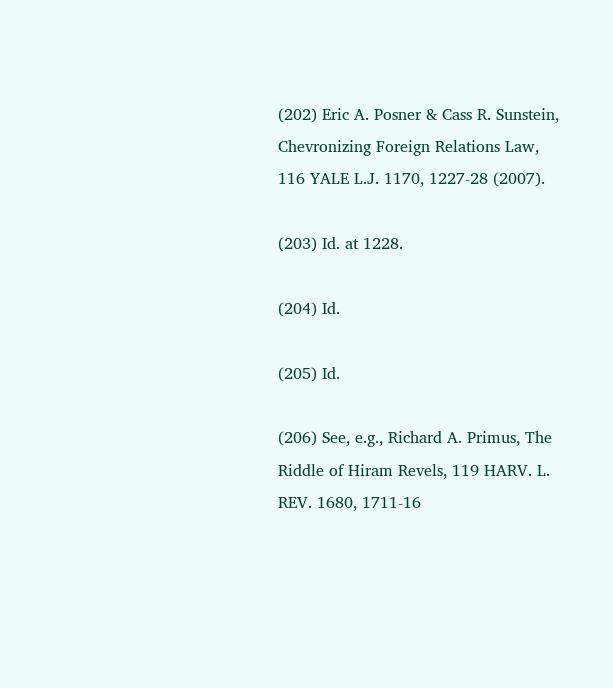(202) Eric A. Posner & Cass R. Sunstein, Chevronizing Foreign Relations Law, 116 YALE L.J. 1170, 1227-28 (2007).

(203) Id. at 1228.

(204) Id.

(205) Id.

(206) See, e.g., Richard A. Primus, The Riddle of Hiram Revels, 119 HARV. L. REV. 1680, 1711-16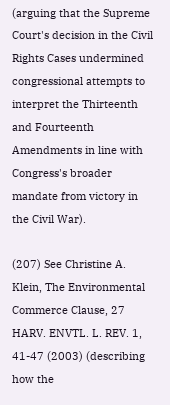(arguing that the Supreme Court's decision in the Civil Rights Cases undermined congressional attempts to interpret the Thirteenth and Fourteenth Amendments in line with Congress's broader mandate from victory in the Civil War).

(207) See Christine A. Klein, The Environmental Commerce Clause, 27 HARV. ENVTL. L. REV. 1, 41-47 (2003) (describing how the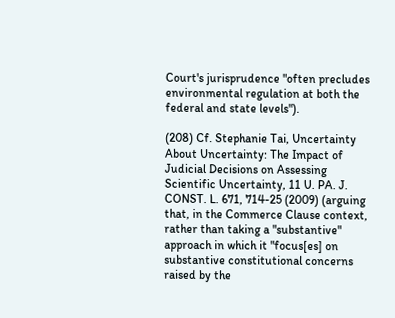Court's jurisprudence "often precludes environmental regulation at both the federal and state levels").

(208) Cf. Stephanie Tai, Uncertainty About Uncertainty: The Impact of Judicial Decisions on Assessing Scientific Uncertainty, 11 U. PA. J. CONST. L. 671, 714-25 (2009) (arguing that, in the Commerce Clause context, rather than taking a "substantive" approach in which it "focus[es] on substantive constitutional concerns raised by the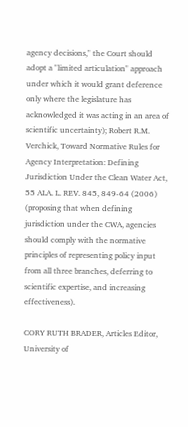agency decisions," the Court should adopt a "limited articulation" approach under which it would grant deference only where the legislature has acknowledged it was acting in an area of scientific uncertainty); Robert R.M. Verchick, Toward Normative Rules for Agency Interpretation: Defining Jurisdiction Under the Clean Water Act, 55 ALA. L. REV. 845, 849-64 (2006) (proposing that when defining jurisdiction under the CWA, agencies should comply with the normative principles of representing policy input from all three branches, deferring to scientific expertise, and increasing effectiveness).

CORY RUTH BRADER, Articles Editor, University of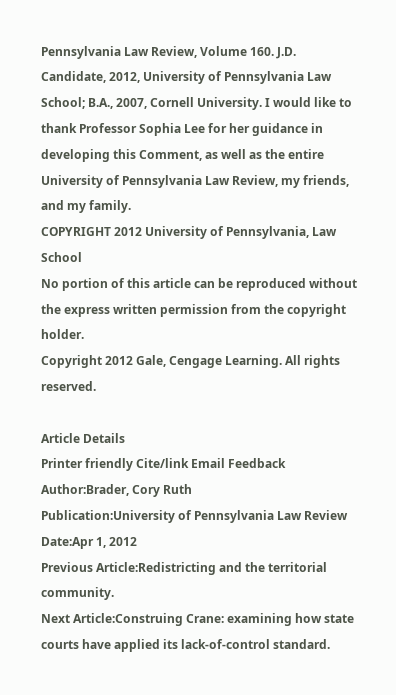Pennsylvania Law Review, Volume 160. J.D. Candidate, 2012, University of Pennsylvania Law School; B.A., 2007, Cornell University. I would like to thank Professor Sophia Lee for her guidance in developing this Comment, as well as the entire University of Pennsylvania Law Review, my friends, and my family.
COPYRIGHT 2012 University of Pennsylvania, Law School
No portion of this article can be reproduced without the express written permission from the copyright holder.
Copyright 2012 Gale, Cengage Learning. All rights reserved.

Article Details
Printer friendly Cite/link Email Feedback
Author:Brader, Cory Ruth
Publication:University of Pennsylvania Law Review
Date:Apr 1, 2012
Previous Article:Redistricting and the territorial community.
Next Article:Construing Crane: examining how state courts have applied its lack-of-control standard.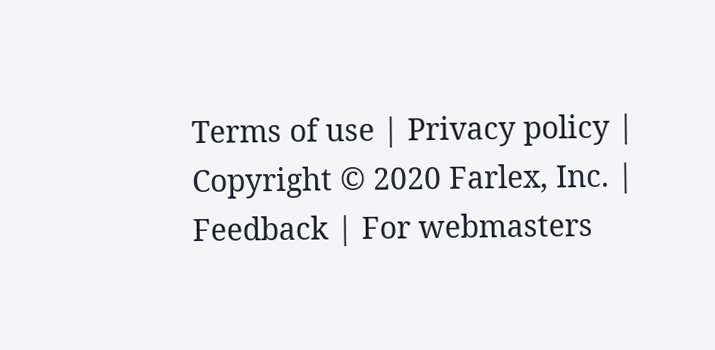Terms of use | Privacy policy | Copyright © 2020 Farlex, Inc. | Feedback | For webmasters